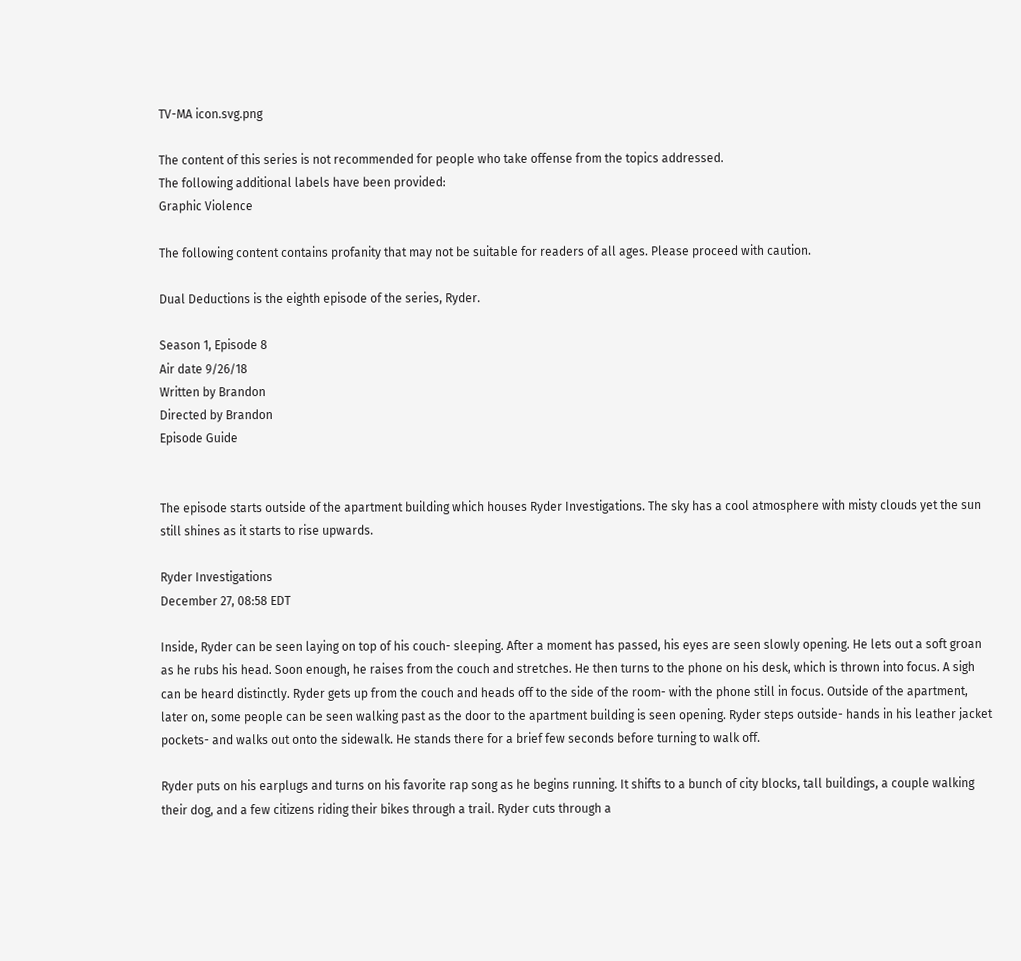TV-MA icon.svg.png

The content of this series is not recommended for people who take offense from the topics addressed.
The following additional labels have been provided:
Graphic Violence

The following content contains profanity that may not be suitable for readers of all ages. Please proceed with caution.

Dual Deductions is the eighth episode of the series, Ryder.

Season 1, Episode 8
Air date 9/26/18
Written by Brandon
Directed by Brandon
Episode Guide


The episode starts outside of the apartment building which houses Ryder Investigations. The sky has a cool atmosphere with misty clouds yet the sun still shines as it starts to rise upwards.

Ryder Investigations
December 27, 08:58 EDT

Inside, Ryder can be seen laying on top of his couch- sleeping. After a moment has passed, his eyes are seen slowly opening. He lets out a soft groan as he rubs his head. Soon enough, he raises from the couch and stretches. He then turns to the phone on his desk, which is thrown into focus. A sigh can be heard distinctly. Ryder gets up from the couch and heads off to the side of the room- with the phone still in focus. Outside of the apartment, later on, some people can be seen walking past as the door to the apartment building is seen opening. Ryder steps outside- hands in his leather jacket pockets- and walks out onto the sidewalk. He stands there for a brief few seconds before turning to walk off.

Ryder puts on his earplugs and turns on his favorite rap song as he begins running. It shifts to a bunch of city blocks, tall buildings, a couple walking their dog, and a few citizens riding their bikes through a trail. Ryder cuts through a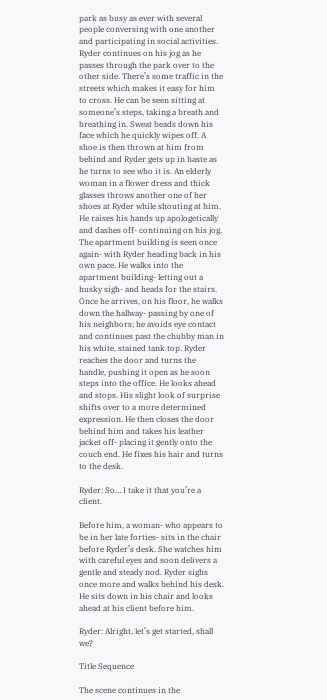park as busy as ever with several people conversing with one another and participating in social activities. Ryder continues on his jog as he passes through the park over to the other side. There’s some traffic in the streets which makes it easy for him to cross. He can be seen sitting at someone’s steps, taking a breath and breathing in. Sweat beads down his face which he quickly wipes off. A shoe is then thrown at him from behind and Ryder gets up in haste as he turns to see who it is. An elderly woman in a flower dress and thick glasses throws another one of her shoes at Ryder while shouting at him. He raises his hands up apologetically and dashes off- continuing on his jog. The apartment building is seen once again- with Ryder heading back in his own pace. He walks into the apartment building- letting out a husky sigh- and heads for the stairs. Once he arrives, on his floor, he walks down the hallway- passing by one of his neighbors; he avoids eye contact and continues past the chubby man in his white, stained tank top. Ryder reaches the door and turns the handle, pushing it open as he soon steps into the office. He looks ahead and stops. His slight look of surprise shifts over to a more determined expression. He then closes the door behind him and takes his leather jacket off- placing it gently onto the couch end. He fixes his hair and turns to the desk.

Ryder: So… I take it that you’re a client.

Before him, a woman- who appears to be in her late forties- sits in the chair before Ryder’s desk. She watches him with careful eyes and soon delivers a gentle and steady nod. Ryder sighs once more and walks behind his desk. He sits down in his chair and looks ahead at his client before him.

Ryder: Alright, let’s get started, shall we?

Title Sequence

The scene continues in the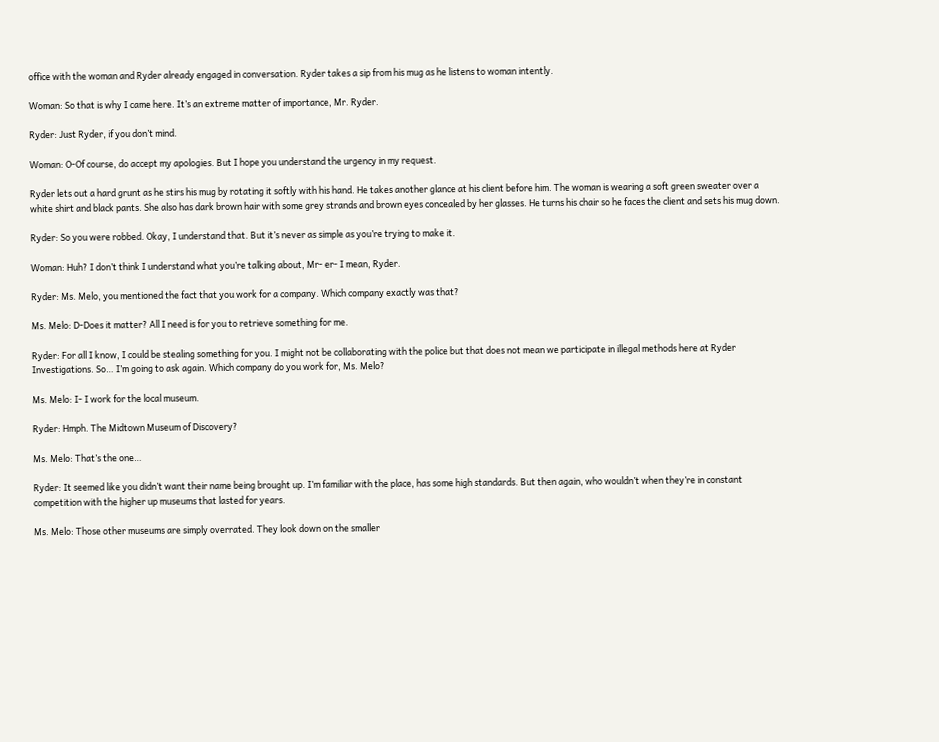office with the woman and Ryder already engaged in conversation. Ryder takes a sip from his mug as he listens to woman intently.

Woman: So that is why I came here. It’s an extreme matter of importance, Mr. Ryder.

Ryder: Just Ryder, if you don’t mind.

Woman: O-Of course, do accept my apologies. But I hope you understand the urgency in my request.

Ryder lets out a hard grunt as he stirs his mug by rotating it softly with his hand. He takes another glance at his client before him. The woman is wearing a soft green sweater over a white shirt and black pants. She also has dark brown hair with some grey strands and brown eyes concealed by her glasses. He turns his chair so he faces the client and sets his mug down.

Ryder: So you were robbed. Okay, I understand that. But it’s never as simple as you’re trying to make it.

Woman: Huh? I don’t think I understand what you’re talking about, Mr- er- I mean, Ryder.

Ryder: Ms. Melo, you mentioned the fact that you work for a company. Which company exactly was that?

Ms. Melo: D-Does it matter? All I need is for you to retrieve something for me.

Ryder: For all I know, I could be stealing something for you. I might not be collaborating with the police but that does not mean we participate in illegal methods here at Ryder Investigations. So… I’m going to ask again. Which company do you work for, Ms. Melo?

Ms. Melo: I- I work for the local museum.

Ryder: Hmph. The Midtown Museum of Discovery?

Ms. Melo: That’s the one…

Ryder: It seemed like you didn’t want their name being brought up. I’m familiar with the place, has some high standards. But then again, who wouldn’t when they’re in constant competition with the higher up museums that lasted for years.

Ms. Melo: Those other museums are simply overrated. They look down on the smaller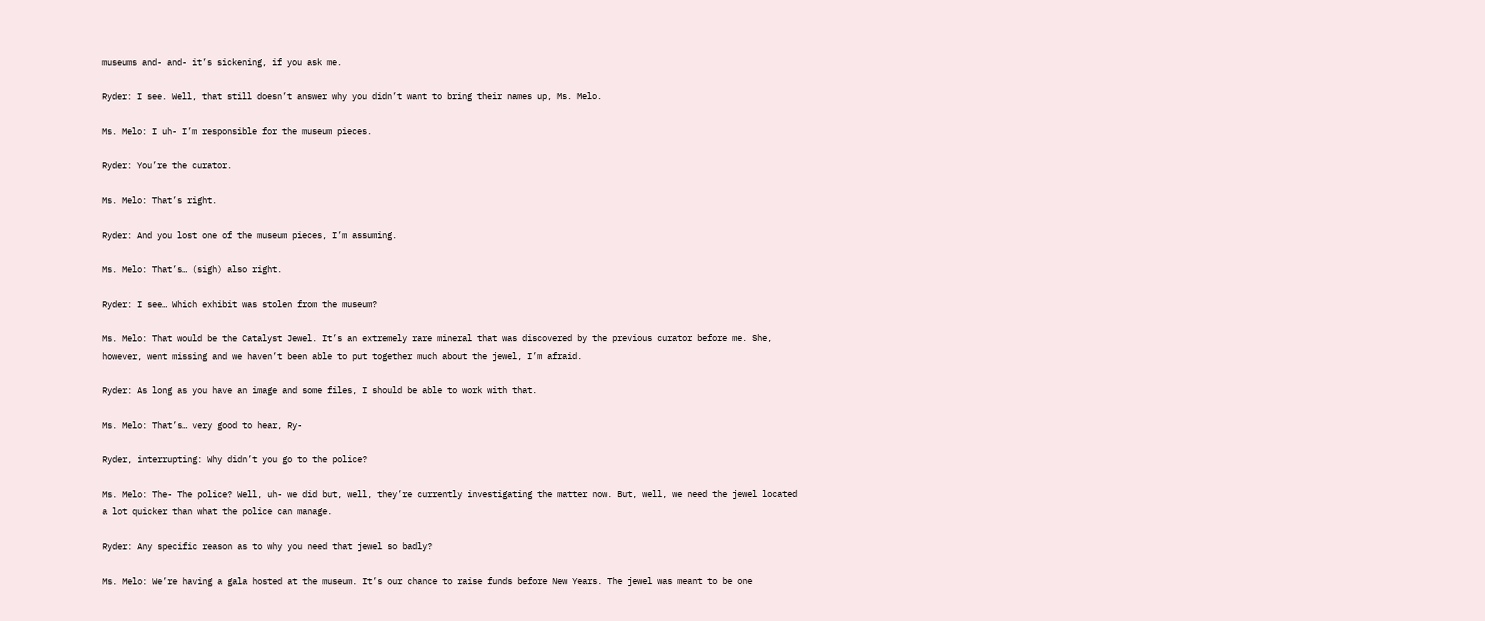museums and- and- it’s sickening, if you ask me.

Ryder: I see. Well, that still doesn’t answer why you didn’t want to bring their names up, Ms. Melo.

Ms. Melo: I uh- I’m responsible for the museum pieces.

Ryder: You’re the curator.

Ms. Melo: That’s right.

Ryder: And you lost one of the museum pieces, I’m assuming.

Ms. Melo: That’s… (sigh) also right.

Ryder: I see… Which exhibit was stolen from the museum?

Ms. Melo: That would be the Catalyst Jewel. It’s an extremely rare mineral that was discovered by the previous curator before me. She, however, went missing and we haven’t been able to put together much about the jewel, I’m afraid.

Ryder: As long as you have an image and some files, I should be able to work with that.

Ms. Melo: That’s… very good to hear, Ry-

Ryder, interrupting: Why didn’t you go to the police?

Ms. Melo: The- The police? Well, uh- we did but, well, they’re currently investigating the matter now. But, well, we need the jewel located a lot quicker than what the police can manage.

Ryder: Any specific reason as to why you need that jewel so badly?

Ms. Melo: We’re having a gala hosted at the museum. It’s our chance to raise funds before New Years. The jewel was meant to be one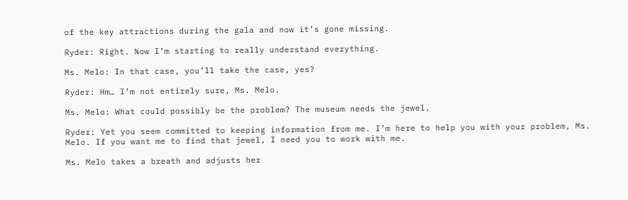of the key attractions during the gala and now it’s gone missing.

Ryder: Right. Now I’m starting to really understand everything.

Ms. Melo: In that case, you’ll take the case, yes?

Ryder: Hm… I’m not entirely sure, Ms. Melo.

Ms. Melo: What could possibly be the problem? The museum needs the jewel.

Ryder: Yet you seem committed to keeping information from me. I’m here to help you with your problem, Ms. Melo. If you want me to find that jewel, I need you to work with me.

Ms. Melo takes a breath and adjusts her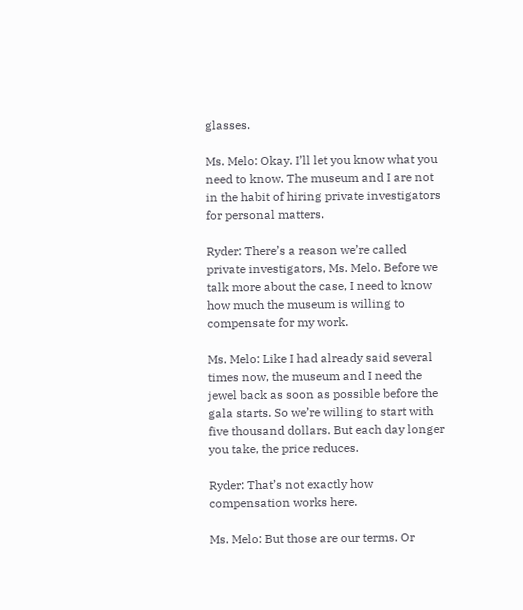glasses.

Ms. Melo: Okay. I’ll let you know what you need to know. The museum and I are not in the habit of hiring private investigators for personal matters.

Ryder: There’s a reason we’re called private investigators, Ms. Melo. Before we talk more about the case, I need to know how much the museum is willing to compensate for my work.

Ms. Melo: Like I had already said several times now, the museum and I need the jewel back as soon as possible before the gala starts. So we’re willing to start with five thousand dollars. But each day longer you take, the price reduces.

Ryder: That’s not exactly how compensation works here.

Ms. Melo: But those are our terms. Or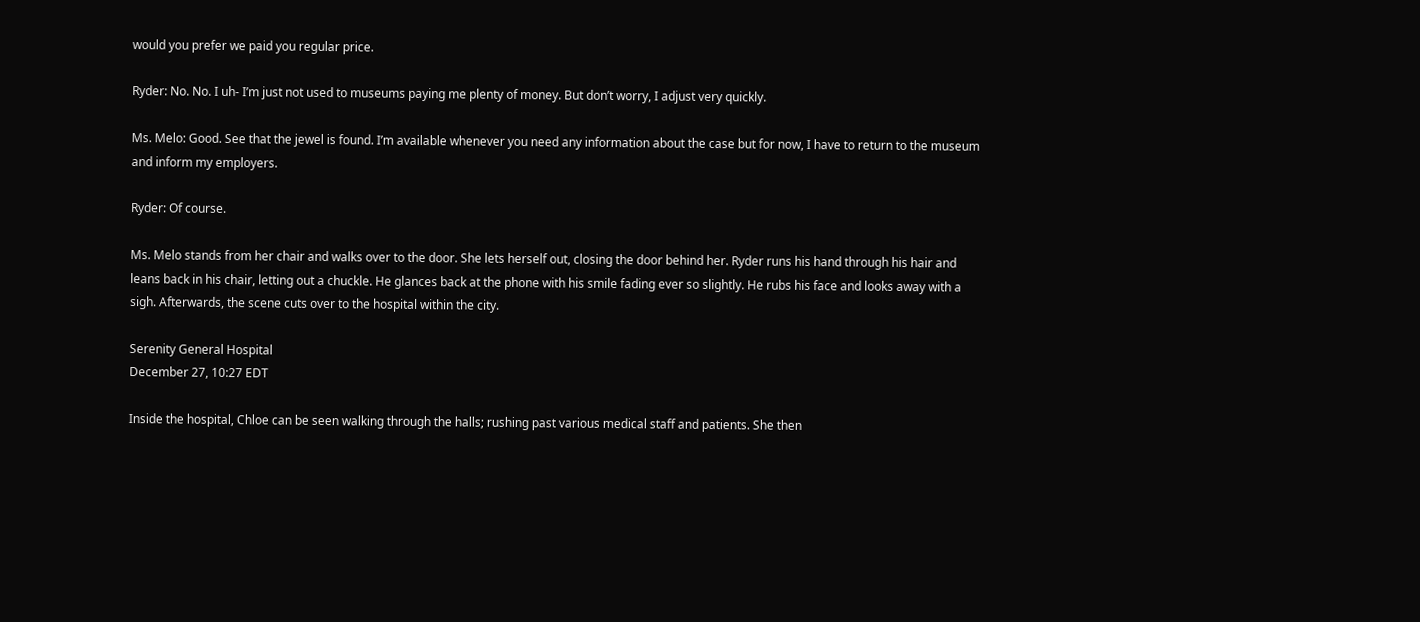would you prefer we paid you regular price.

Ryder: No. No. I uh- I’m just not used to museums paying me plenty of money. But don’t worry, I adjust very quickly.

Ms. Melo: Good. See that the jewel is found. I’m available whenever you need any information about the case but for now, I have to return to the museum and inform my employers.

Ryder: Of course.

Ms. Melo stands from her chair and walks over to the door. She lets herself out, closing the door behind her. Ryder runs his hand through his hair and leans back in his chair, letting out a chuckle. He glances back at the phone with his smile fading ever so slightly. He rubs his face and looks away with a sigh. Afterwards, the scene cuts over to the hospital within the city.

Serenity General Hospital
December 27, 10:27 EDT

Inside the hospital, Chloe can be seen walking through the halls; rushing past various medical staff and patients. She then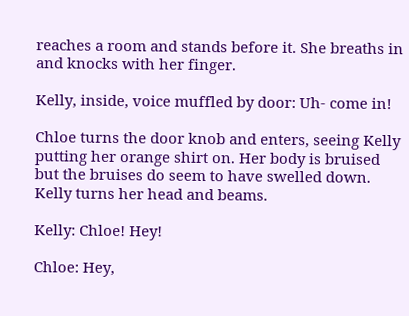reaches a room and stands before it. She breaths in and knocks with her finger.

Kelly, inside, voice muffled by door: Uh- come in!

Chloe turns the door knob and enters, seeing Kelly putting her orange shirt on. Her body is bruised but the bruises do seem to have swelled down. Kelly turns her head and beams.

Kelly: Chloe! Hey!

Chloe: Hey,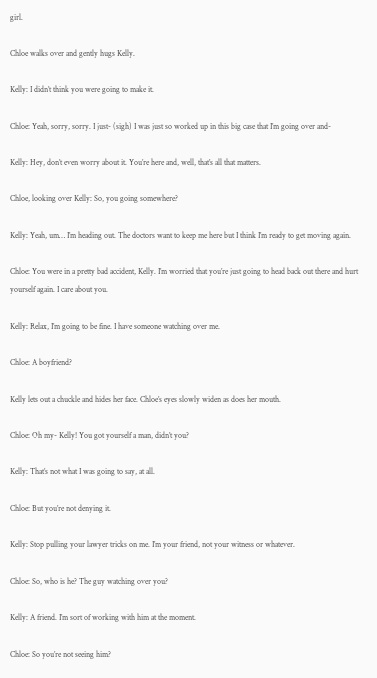girl.

Chloe walks over and gently hugs Kelly.

Kelly: I didn’t think you were going to make it.

Chloe: Yeah, sorry, sorry. I just- (sigh) I was just so worked up in this big case that I’m going over and-

Kelly: Hey, don’t even worry about it. You’re here and, well, that’s all that matters.

Chloe, looking over Kelly: So, you going somewhere?

Kelly: Yeah, um… I’m heading out. The doctors want to keep me here but I think I’m ready to get moving again.

Chloe: You were in a pretty bad accident, Kelly. I’m worried that you’re just going to head back out there and hurt yourself again. I care about you.

Kelly: Relax, I’m going to be fine. I have someone watching over me.

Chloe: A boyfriend?

Kelly lets out a chuckle and hides her face. Chloe’s eyes slowly widen as does her mouth.

Chloe: Oh my- Kelly! You got yourself a man, didn’t you?

Kelly: That’s not what I was going to say, at all.

Chloe: But you’re not denying it.

Kelly: Stop pulling your lawyer tricks on me. I’m your friend, not your witness or whatever.

Chloe: So, who is he? The guy watching over you?

Kelly: A friend. I’m sort of working with him at the moment.

Chloe: So you’re not seeing him?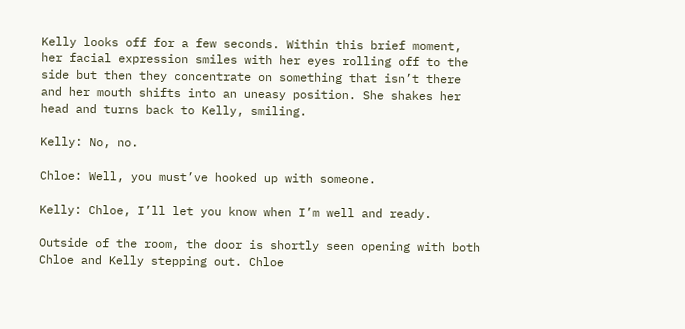Kelly looks off for a few seconds. Within this brief moment, her facial expression smiles with her eyes rolling off to the side but then they concentrate on something that isn’t there and her mouth shifts into an uneasy position. She shakes her head and turns back to Kelly, smiling.

Kelly: No, no.

Chloe: Well, you must’ve hooked up with someone.

Kelly: Chloe, I’ll let you know when I’m well and ready.

Outside of the room, the door is shortly seen opening with both Chloe and Kelly stepping out. Chloe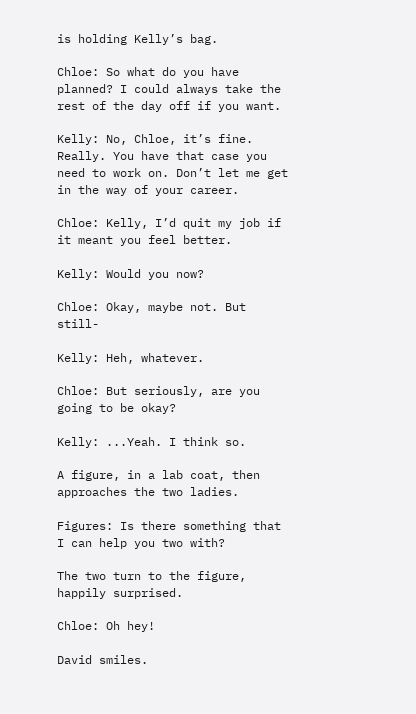is holding Kelly’s bag.

Chloe: So what do you have planned? I could always take the rest of the day off if you want.

Kelly: No, Chloe, it’s fine. Really. You have that case you need to work on. Don’t let me get in the way of your career.

Chloe: Kelly, I’d quit my job if it meant you feel better.

Kelly: Would you now?

Chloe: Okay, maybe not. But still-

Kelly: Heh, whatever.

Chloe: But seriously, are you going to be okay?

Kelly: ...Yeah. I think so.

A figure, in a lab coat, then approaches the two ladies.

Figures: Is there something that I can help you two with?

The two turn to the figure, happily surprised.

Chloe: Oh hey!

David smiles.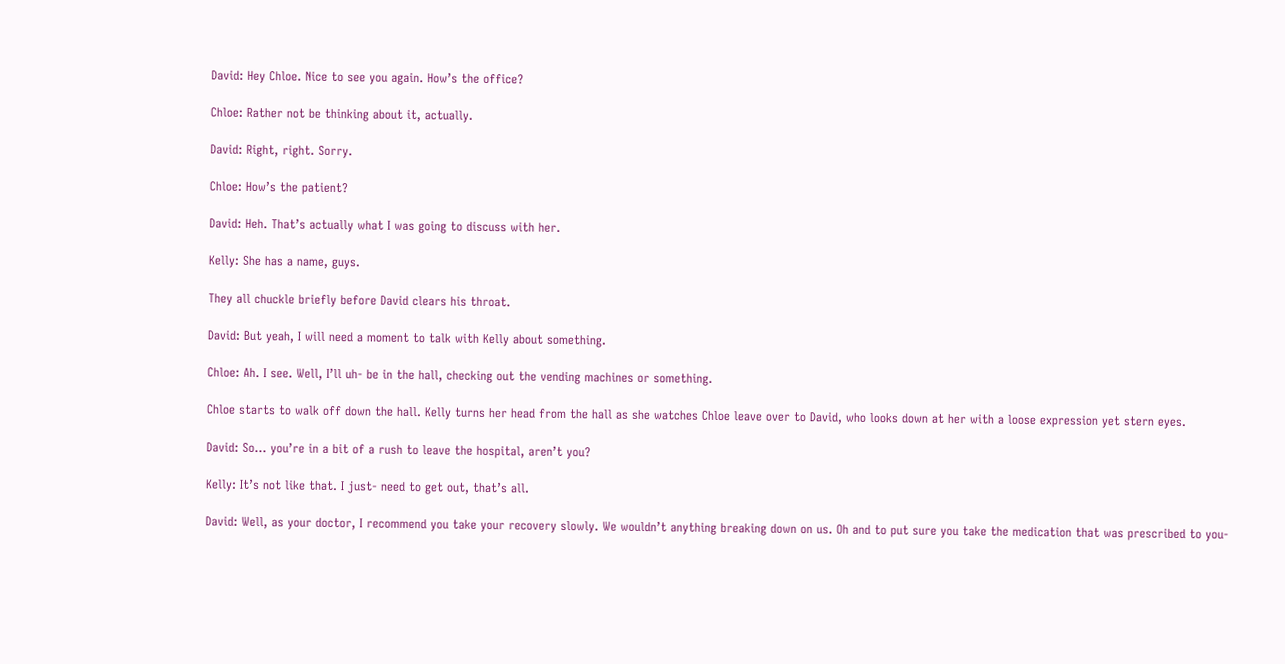David: Hey Chloe. Nice to see you again. How’s the office?

Chloe: Rather not be thinking about it, actually.

David: Right, right. Sorry.

Chloe: How’s the patient?

David: Heh. That’s actually what I was going to discuss with her.

Kelly: She has a name, guys.

They all chuckle briefly before David clears his throat.

David: But yeah, I will need a moment to talk with Kelly about something.

Chloe: Ah. I see. Well, I’ll uh- be in the hall, checking out the vending machines or something.

Chloe starts to walk off down the hall. Kelly turns her head from the hall as she watches Chloe leave over to David, who looks down at her with a loose expression yet stern eyes.

David: So… you’re in a bit of a rush to leave the hospital, aren’t you?

Kelly: It’s not like that. I just- need to get out, that’s all.

David: Well, as your doctor, I recommend you take your recovery slowly. We wouldn’t anything breaking down on us. Oh and to put sure you take the medication that was prescribed to you-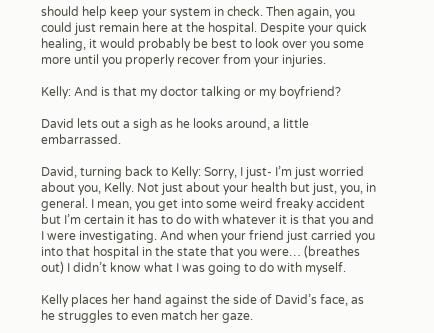should help keep your system in check. Then again, you could just remain here at the hospital. Despite your quick healing, it would probably be best to look over you some more until you properly recover from your injuries.

Kelly: And is that my doctor talking or my boyfriend?

David lets out a sigh as he looks around, a little embarrassed.

David, turning back to Kelly: Sorry, I just- I’m just worried about you, Kelly. Not just about your health but just, you, in general. I mean, you get into some weird freaky accident but I’m certain it has to do with whatever it is that you and I were investigating. And when your friend just carried you into that hospital in the state that you were… (breathes out) I didn’t know what I was going to do with myself.

Kelly places her hand against the side of David’s face, as he struggles to even match her gaze.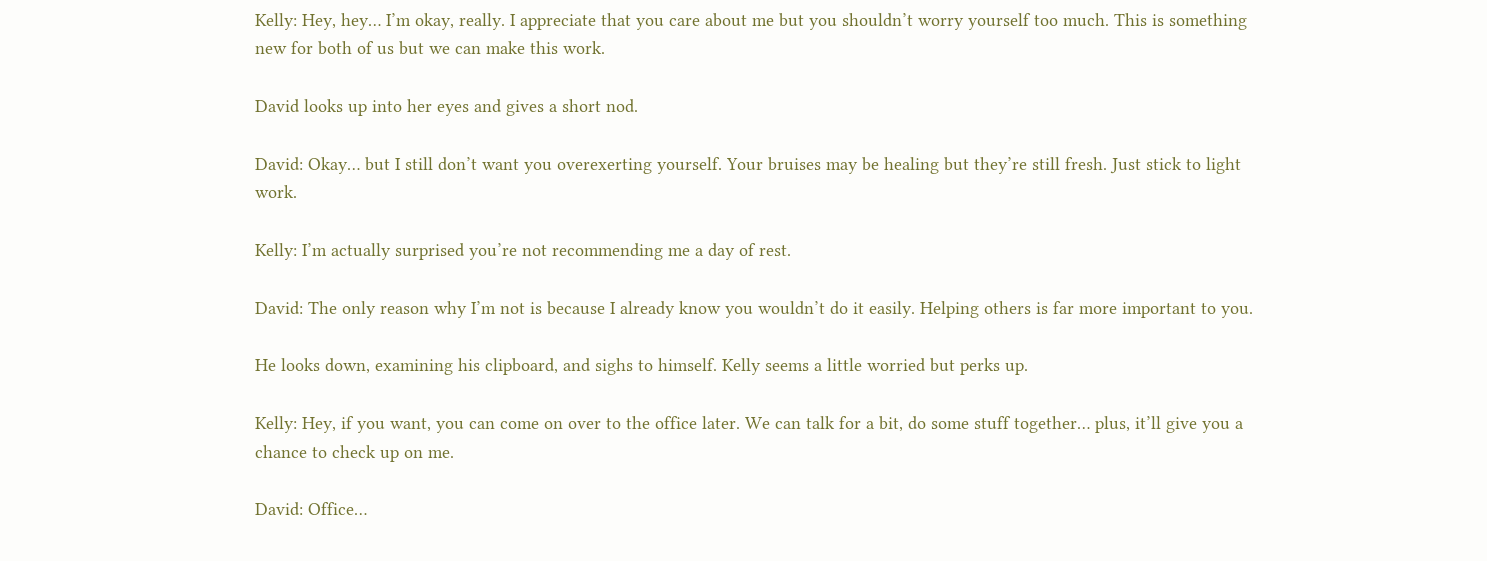Kelly: Hey, hey… I’m okay, really. I appreciate that you care about me but you shouldn’t worry yourself too much. This is something new for both of us but we can make this work.

David looks up into her eyes and gives a short nod.

David: Okay… but I still don’t want you overexerting yourself. Your bruises may be healing but they’re still fresh. Just stick to light work.

Kelly: I’m actually surprised you’re not recommending me a day of rest.

David: The only reason why I’m not is because I already know you wouldn’t do it easily. Helping others is far more important to you.

He looks down, examining his clipboard, and sighs to himself. Kelly seems a little worried but perks up.

Kelly: Hey, if you want, you can come on over to the office later. We can talk for a bit, do some stuff together… plus, it’ll give you a chance to check up on me.

David: Office…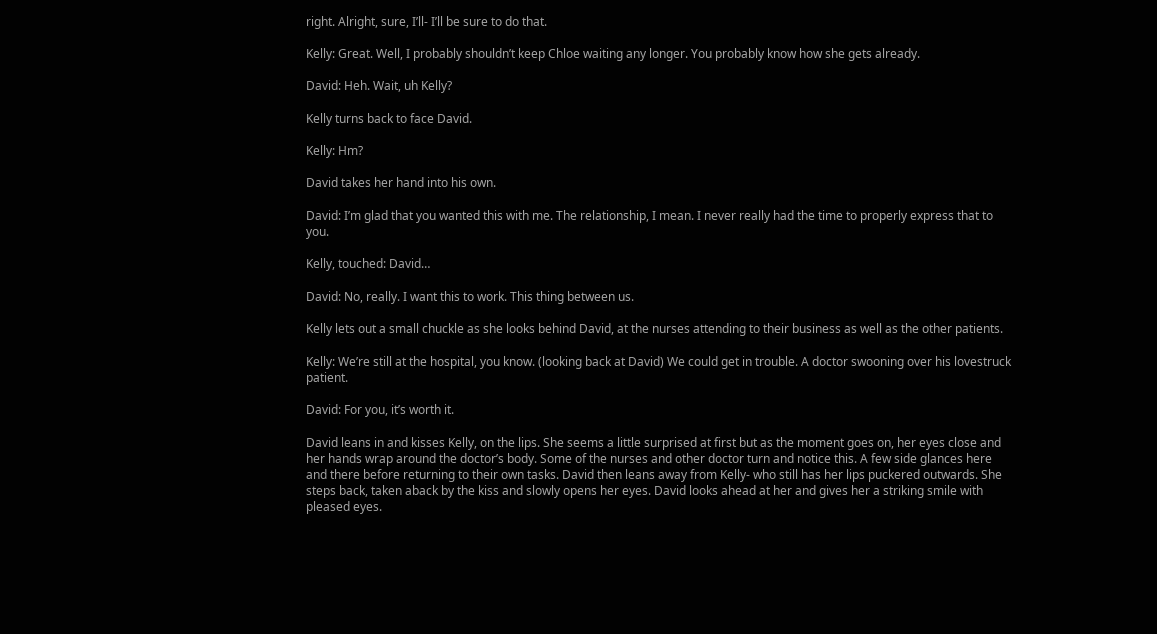right. Alright, sure, I’ll- I’ll be sure to do that.

Kelly: Great. Well, I probably shouldn’t keep Chloe waiting any longer. You probably know how she gets already.

David: Heh. Wait, uh Kelly?

Kelly turns back to face David.

Kelly: Hm?

David takes her hand into his own.

David: I’m glad that you wanted this with me. The relationship, I mean. I never really had the time to properly express that to you.

Kelly, touched: David…

David: No, really. I want this to work. This thing between us.

Kelly lets out a small chuckle as she looks behind David, at the nurses attending to their business as well as the other patients.

Kelly: We’re still at the hospital, you know. (looking back at David) We could get in trouble. A doctor swooning over his lovestruck patient.

David: For you, it’s worth it.

David leans in and kisses Kelly, on the lips. She seems a little surprised at first but as the moment goes on, her eyes close and her hands wrap around the doctor’s body. Some of the nurses and other doctor turn and notice this. A few side glances here and there before returning to their own tasks. David then leans away from Kelly- who still has her lips puckered outwards. She steps back, taken aback by the kiss and slowly opens her eyes. David looks ahead at her and gives her a striking smile with pleased eyes.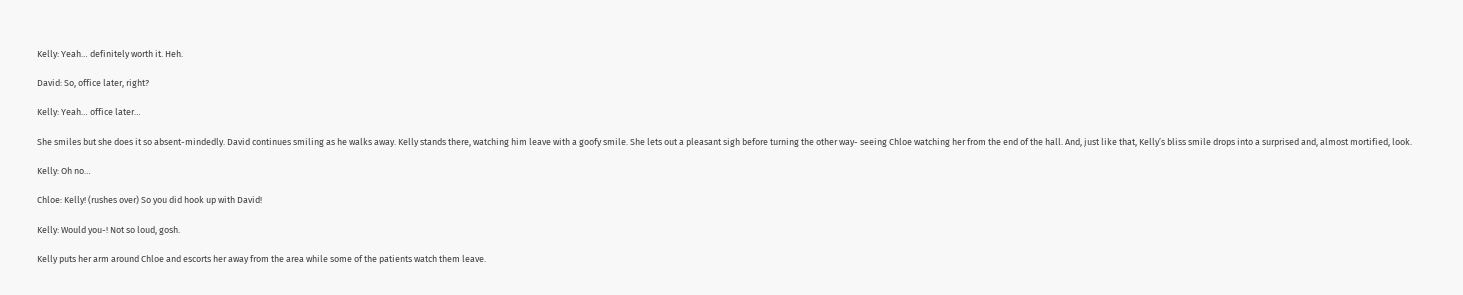Kelly: Yeah… definitely worth it. Heh.

David: So, office later, right?

Kelly: Yeah… office later…

She smiles but she does it so absent-mindedly. David continues smiling as he walks away. Kelly stands there, watching him leave with a goofy smile. She lets out a pleasant sigh before turning the other way- seeing Chloe watching her from the end of the hall. And, just like that, Kelly’s bliss smile drops into a surprised and, almost mortified, look.

Kelly: Oh no…

Chloe: Kelly! (rushes over) So you did hook up with David!

Kelly: Would you-! Not so loud, gosh.

Kelly puts her arm around Chloe and escorts her away from the area while some of the patients watch them leave.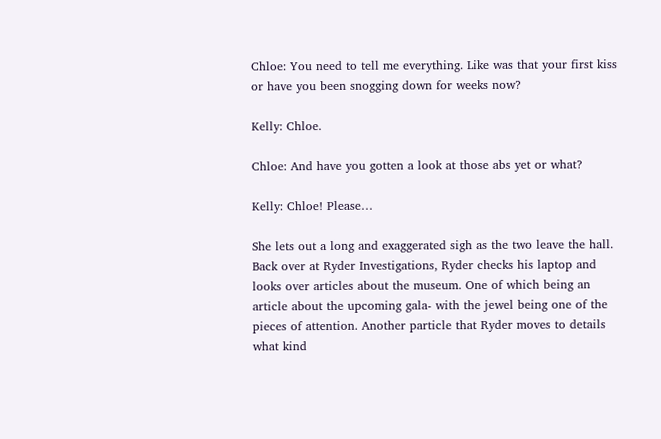Chloe: You need to tell me everything. Like was that your first kiss or have you been snogging down for weeks now?

Kelly: Chloe.

Chloe: And have you gotten a look at those abs yet or what?

Kelly: Chloe! Please…

She lets out a long and exaggerated sigh as the two leave the hall. Back over at Ryder Investigations, Ryder checks his laptop and looks over articles about the museum. One of which being an article about the upcoming gala- with the jewel being one of the pieces of attention. Another particle that Ryder moves to details what kind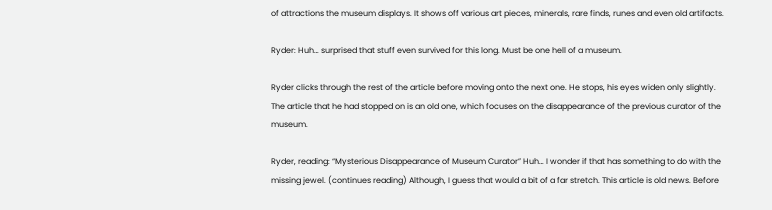of attractions the museum displays. It shows off various art pieces, minerals, rare finds, runes and even old artifacts.

Ryder: Huh… surprised that stuff even survived for this long. Must be one hell of a museum.

Ryder clicks through the rest of the article before moving onto the next one. He stops, his eyes widen only slightly. The article that he had stopped on is an old one, which focuses on the disappearance of the previous curator of the museum.

Ryder, reading: “Mysterious Disappearance of Museum Curator” Huh… I wonder if that has something to do with the missing jewel. (continues reading) Although, I guess that would a bit of a far stretch. This article is old news. Before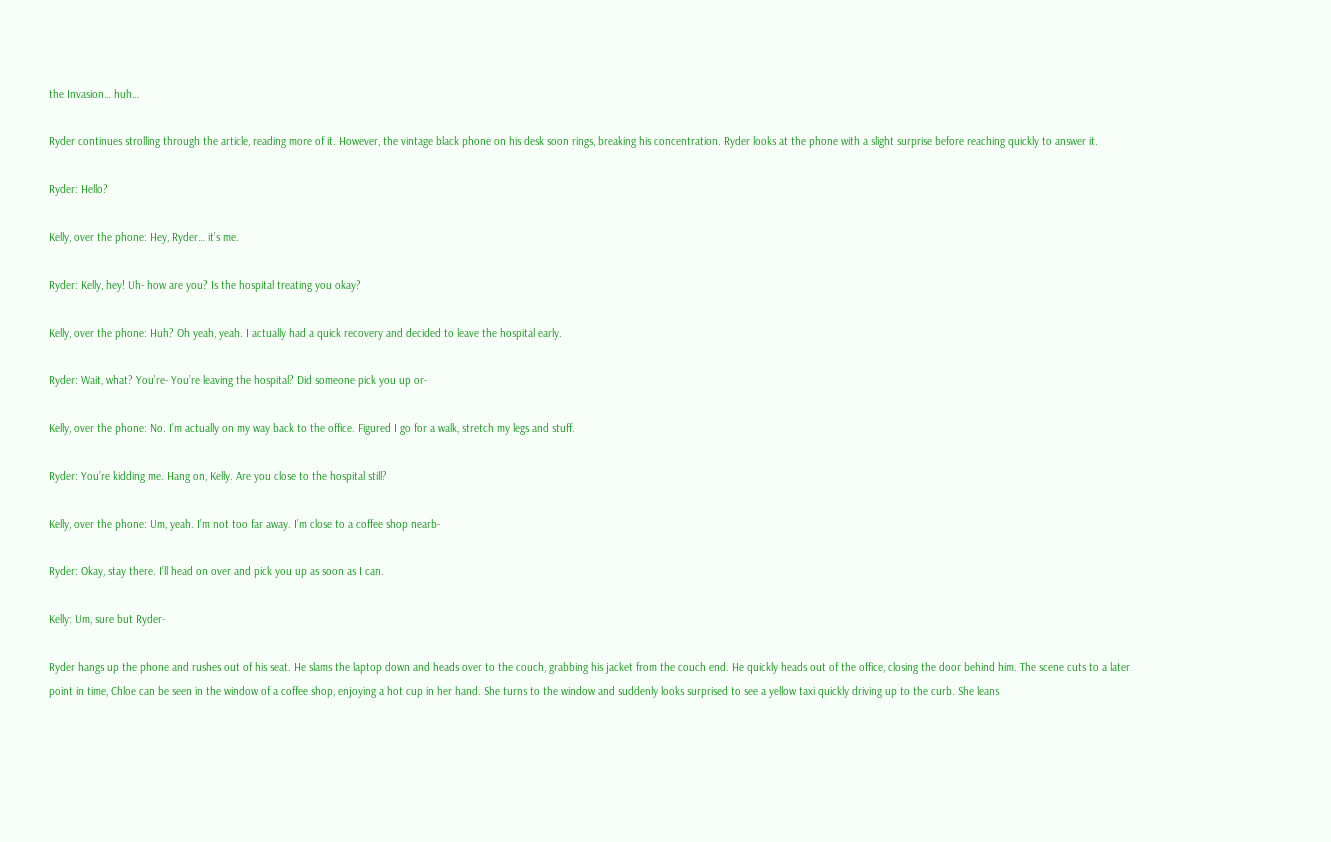the Invasion… huh…

Ryder continues strolling through the article, reading more of it. However, the vintage black phone on his desk soon rings, breaking his concentration. Ryder looks at the phone with a slight surprise before reaching quickly to answer it.

Ryder: Hello?

Kelly, over the phone: Hey, Ryder… it’s me.

Ryder: Kelly, hey! Uh- how are you? Is the hospital treating you okay?

Kelly, over the phone: Huh? Oh yeah, yeah. I actually had a quick recovery and decided to leave the hospital early.

Ryder: Wait, what? You’re- You’re leaving the hospital? Did someone pick you up or-

Kelly, over the phone: No. I’m actually on my way back to the office. Figured I go for a walk, stretch my legs and stuff.

Ryder: You’re kidding me. Hang on, Kelly. Are you close to the hospital still?

Kelly, over the phone: Um, yeah. I’m not too far away. I’m close to a coffee shop nearb-

Ryder: Okay, stay there. I’ll head on over and pick you up as soon as I can.

Kelly: Um, sure but Ryder-

Ryder hangs up the phone and rushes out of his seat. He slams the laptop down and heads over to the couch, grabbing his jacket from the couch end. He quickly heads out of the office, closing the door behind him. The scene cuts to a later point in time, Chloe can be seen in the window of a coffee shop, enjoying a hot cup in her hand. She turns to the window and suddenly looks surprised to see a yellow taxi quickly driving up to the curb. She leans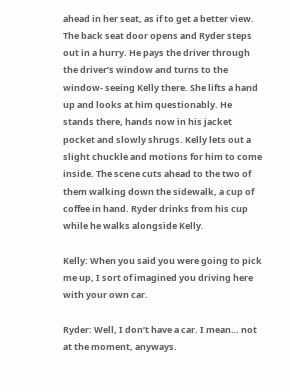ahead in her seat, as if to get a better view. The back seat door opens and Ryder steps out in a hurry. He pays the driver through the driver’s window and turns to the window- seeing Kelly there. She lifts a hand up and looks at him questionably. He stands there, hands now in his jacket pocket and slowly shrugs. Kelly lets out a slight chuckle and motions for him to come inside. The scene cuts ahead to the two of them walking down the sidewalk, a cup of coffee in hand. Ryder drinks from his cup while he walks alongside Kelly.

Kelly: When you said you were going to pick me up, I sort of imagined you driving here with your own car.

Ryder: Well, I don’t have a car. I mean… not at the moment, anyways.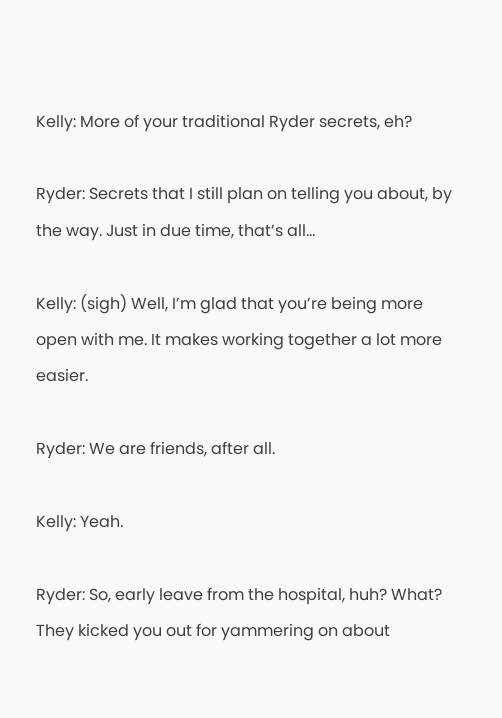Kelly: More of your traditional Ryder secrets, eh?

Ryder: Secrets that I still plan on telling you about, by the way. Just in due time, that’s all…

Kelly: (sigh) Well, I’m glad that you’re being more open with me. It makes working together a lot more easier.

Ryder: We are friends, after all.

Kelly: Yeah.

Ryder: So, early leave from the hospital, huh? What? They kicked you out for yammering on about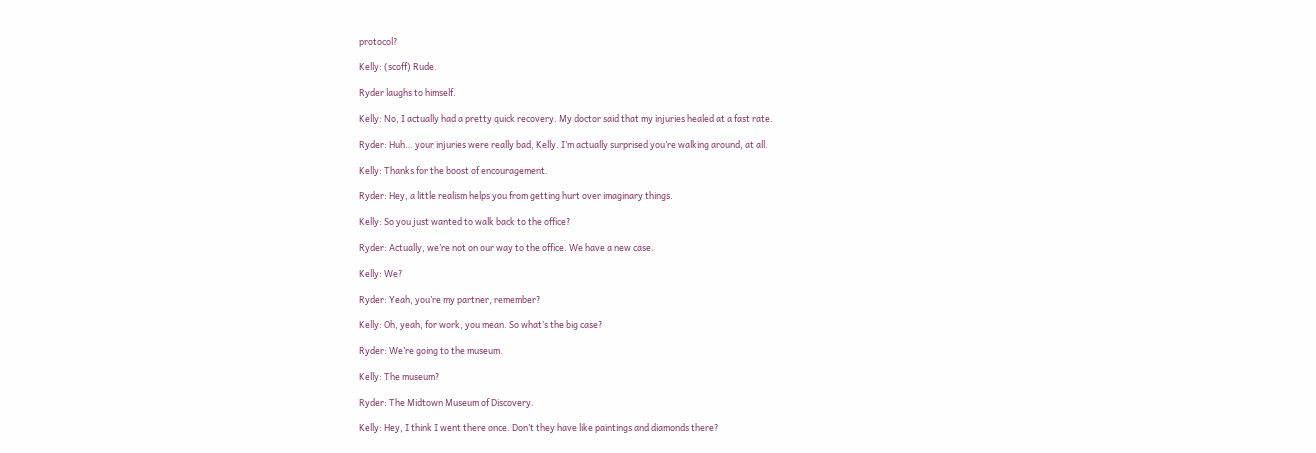protocol?

Kelly: (scoff) Rude.

Ryder laughs to himself.

Kelly: No, I actually had a pretty quick recovery. My doctor said that my injuries healed at a fast rate.

Ryder: Huh… your injuries were really bad, Kelly. I’m actually surprised you’re walking around, at all.

Kelly: Thanks for the boost of encouragement.

Ryder: Hey, a little realism helps you from getting hurt over imaginary things.

Kelly: So you just wanted to walk back to the office?

Ryder: Actually, we’re not on our way to the office. We have a new case.

Kelly: We?

Ryder: Yeah, you’re my partner, remember?

Kelly: Oh, yeah, for work, you mean. So what’s the big case?

Ryder: We’re going to the museum.

Kelly: The museum?

Ryder: The Midtown Museum of Discovery.

Kelly: Hey, I think I went there once. Don’t they have like paintings and diamonds there?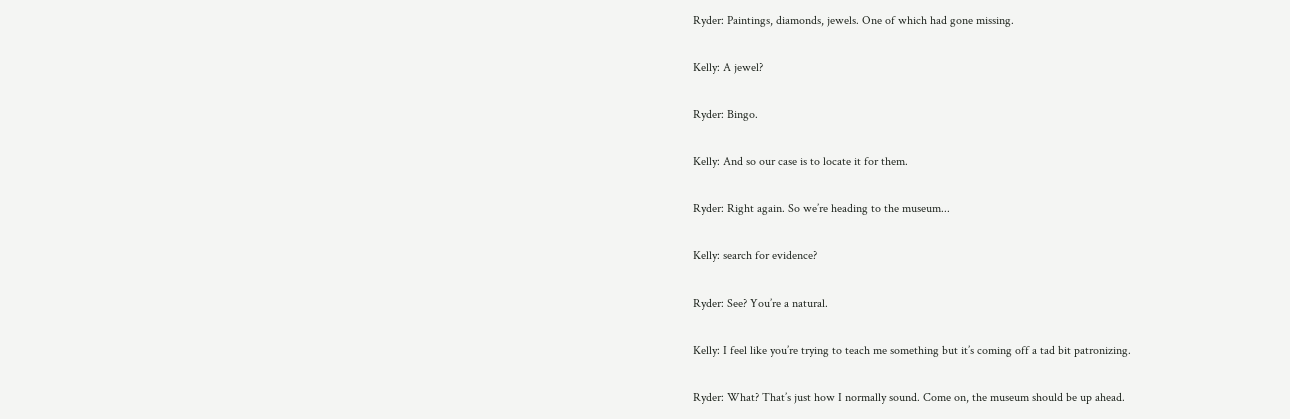Ryder: Paintings, diamonds, jewels. One of which had gone missing.

Kelly: A jewel?

Ryder: Bingo.

Kelly: And so our case is to locate it for them.

Ryder: Right again. So we’re heading to the museum...

Kelly: search for evidence?

Ryder: See? You’re a natural.

Kelly: I feel like you’re trying to teach me something but it’s coming off a tad bit patronizing.

Ryder: What? That’s just how I normally sound. Come on, the museum should be up ahead.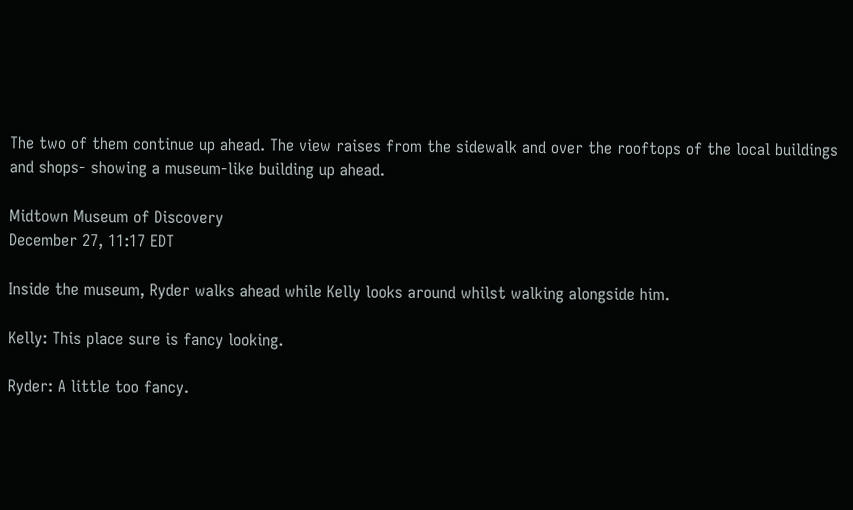The two of them continue up ahead. The view raises from the sidewalk and over the rooftops of the local buildings and shops- showing a museum-like building up ahead.

Midtown Museum of Discovery
December 27, 11:17 EDT

Inside the museum, Ryder walks ahead while Kelly looks around whilst walking alongside him.

Kelly: This place sure is fancy looking.

Ryder: A little too fancy.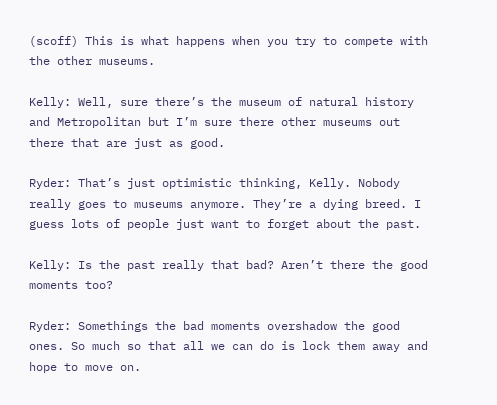(scoff) This is what happens when you try to compete with the other museums.

Kelly: Well, sure there’s the museum of natural history and Metropolitan but I’m sure there other museums out there that are just as good.

Ryder: That’s just optimistic thinking, Kelly. Nobody really goes to museums anymore. They’re a dying breed. I guess lots of people just want to forget about the past.

Kelly: Is the past really that bad? Aren’t there the good moments too?

Ryder: Somethings the bad moments overshadow the good ones. So much so that all we can do is lock them away and hope to move on.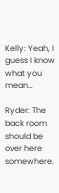Kelly: Yeah, I guess I know what you mean…

Ryder: The back room should be over here somewhere.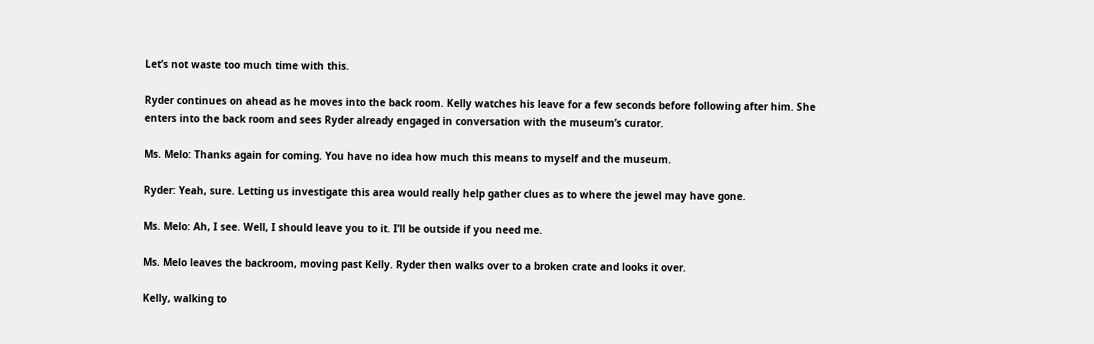Let’s not waste too much time with this.

Ryder continues on ahead as he moves into the back room. Kelly watches his leave for a few seconds before following after him. She enters into the back room and sees Ryder already engaged in conversation with the museum’s curator.

Ms. Melo: Thanks again for coming. You have no idea how much this means to myself and the museum.

Ryder: Yeah, sure. Letting us investigate this area would really help gather clues as to where the jewel may have gone.

Ms. Melo: Ah, I see. Well, I should leave you to it. I’ll be outside if you need me.

Ms. Melo leaves the backroom, moving past Kelly. Ryder then walks over to a broken crate and looks it over.

Kelly, walking to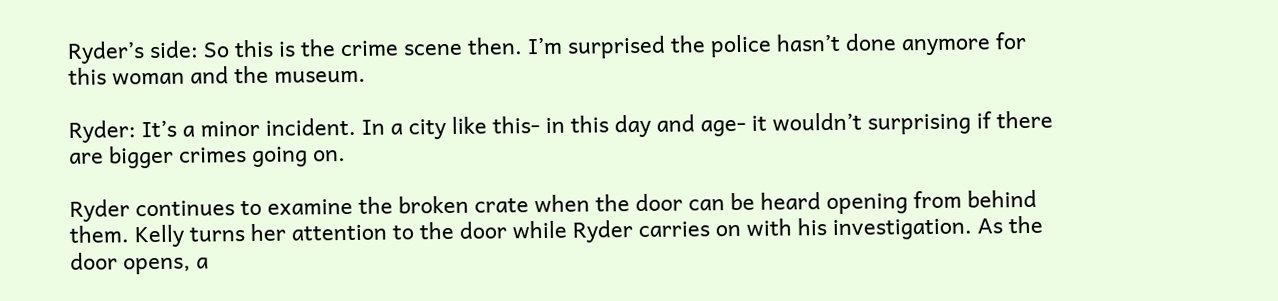Ryder’s side: So this is the crime scene then. I’m surprised the police hasn’t done anymore for this woman and the museum.

Ryder: It’s a minor incident. In a city like this- in this day and age- it wouldn’t surprising if there are bigger crimes going on.

Ryder continues to examine the broken crate when the door can be heard opening from behind them. Kelly turns her attention to the door while Ryder carries on with his investigation. As the door opens, a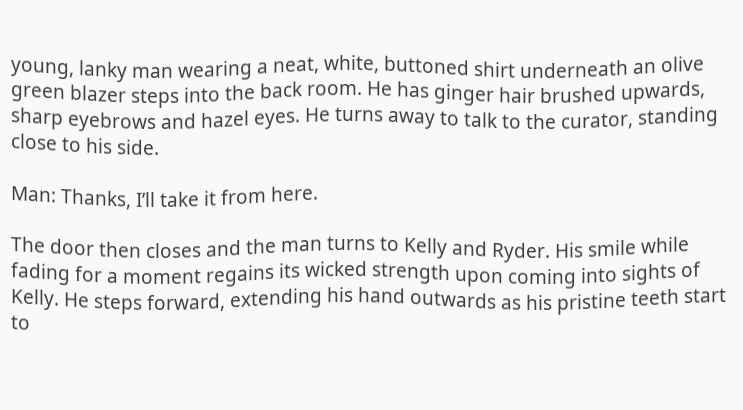young, lanky man wearing a neat, white, buttoned shirt underneath an olive green blazer steps into the back room. He has ginger hair brushed upwards, sharp eyebrows and hazel eyes. He turns away to talk to the curator, standing close to his side.

Man: Thanks, I’ll take it from here.

The door then closes and the man turns to Kelly and Ryder. His smile while fading for a moment regains its wicked strength upon coming into sights of Kelly. He steps forward, extending his hand outwards as his pristine teeth start to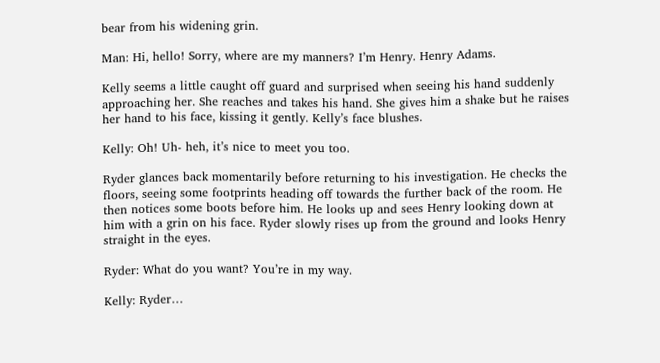bear from his widening grin.

Man: Hi, hello! Sorry, where are my manners? I’m Henry. Henry Adams.

Kelly seems a little caught off guard and surprised when seeing his hand suddenly approaching her. She reaches and takes his hand. She gives him a shake but he raises her hand to his face, kissing it gently. Kelly’s face blushes.

Kelly: Oh! Uh- heh, it’s nice to meet you too.

Ryder glances back momentarily before returning to his investigation. He checks the floors, seeing some footprints heading off towards the further back of the room. He then notices some boots before him. He looks up and sees Henry looking down at him with a grin on his face. Ryder slowly rises up from the ground and looks Henry straight in the eyes.

Ryder: What do you want? You’re in my way.

Kelly: Ryder…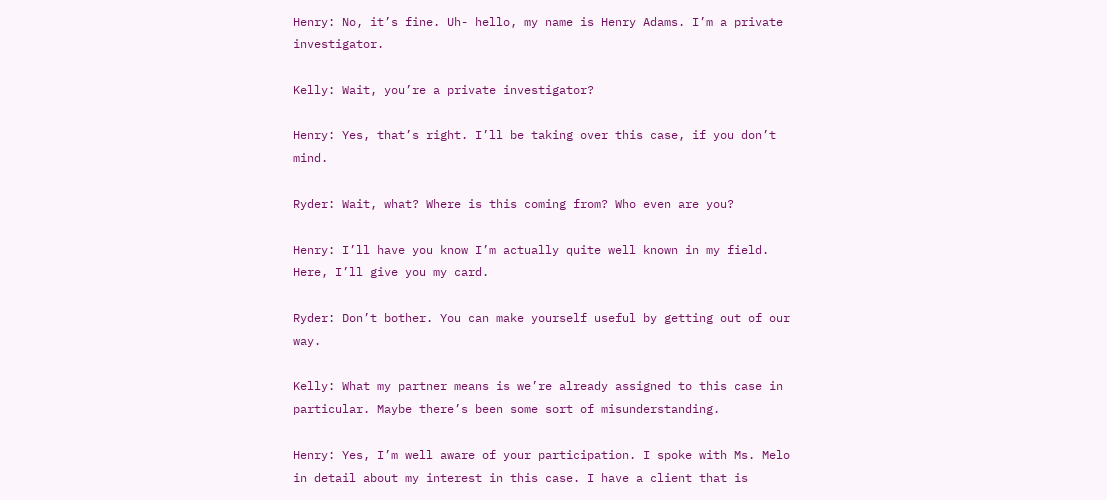Henry: No, it’s fine. Uh- hello, my name is Henry Adams. I’m a private investigator.

Kelly: Wait, you’re a private investigator?

Henry: Yes, that’s right. I’ll be taking over this case, if you don’t mind.

Ryder: Wait, what? Where is this coming from? Who even are you?

Henry: I’ll have you know I’m actually quite well known in my field. Here, I’ll give you my card.

Ryder: Don’t bother. You can make yourself useful by getting out of our way.

Kelly: What my partner means is we’re already assigned to this case in particular. Maybe there’s been some sort of misunderstanding.

Henry: Yes, I’m well aware of your participation. I spoke with Ms. Melo in detail about my interest in this case. I have a client that is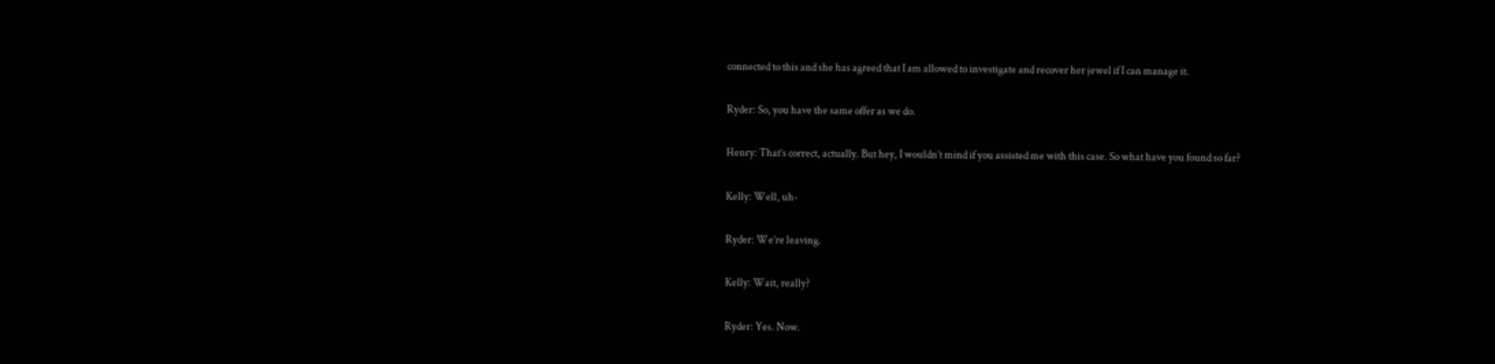connected to this and she has agreed that I am allowed to investigate and recover her jewel if I can manage it.

Ryder: So, you have the same offer as we do.

Henry: That’s correct, actually. But hey, I wouldn’t mind if you assisted me with this case. So what have you found so far?

Kelly: Well, uh-

Ryder: We’re leaving.

Kelly: Wait, really?

Ryder: Yes. Now.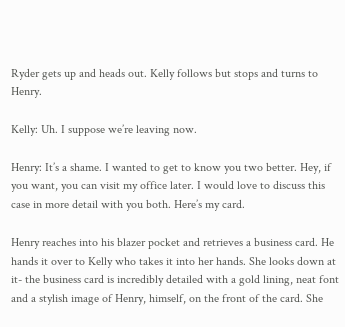Ryder gets up and heads out. Kelly follows but stops and turns to Henry.

Kelly: Uh. I suppose we’re leaving now.

Henry: It’s a shame. I wanted to get to know you two better. Hey, if you want, you can visit my office later. I would love to discuss this case in more detail with you both. Here’s my card.

Henry reaches into his blazer pocket and retrieves a business card. He hands it over to Kelly who takes it into her hands. She looks down at it- the business card is incredibly detailed with a gold lining, neat font and a stylish image of Henry, himself, on the front of the card. She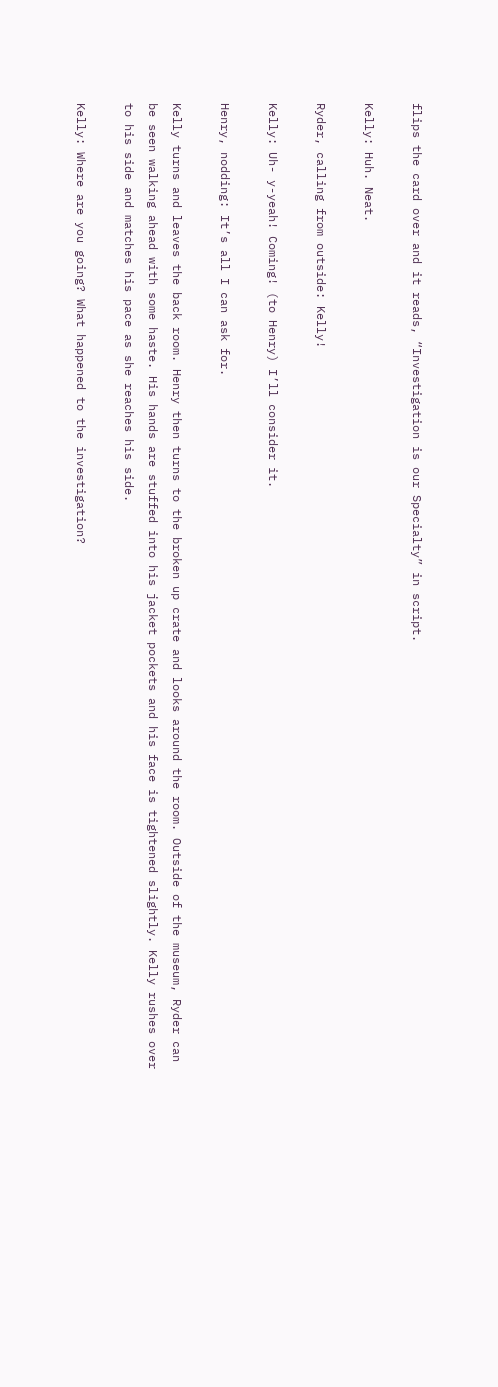flips the card over and it reads, “Investigation is our Specialty” in script.

Kelly: Huh. Neat.

Ryder, calling from outside: Kelly!

Kelly: Uh- y-yeah! Coming! (to Henry) I’ll consider it.

Henry, nodding: It’s all I can ask for.

Kelly turns and leaves the back room. Henry then turns to the broken up crate and looks around the room. Outside of the museum, Ryder can be seen walking ahead with some haste. His hands are stuffed into his jacket pockets and his face is tightened slightly. Kelly rushes over to his side and matches his pace as she reaches his side.

Kelly: Where are you going? What happened to the investigation?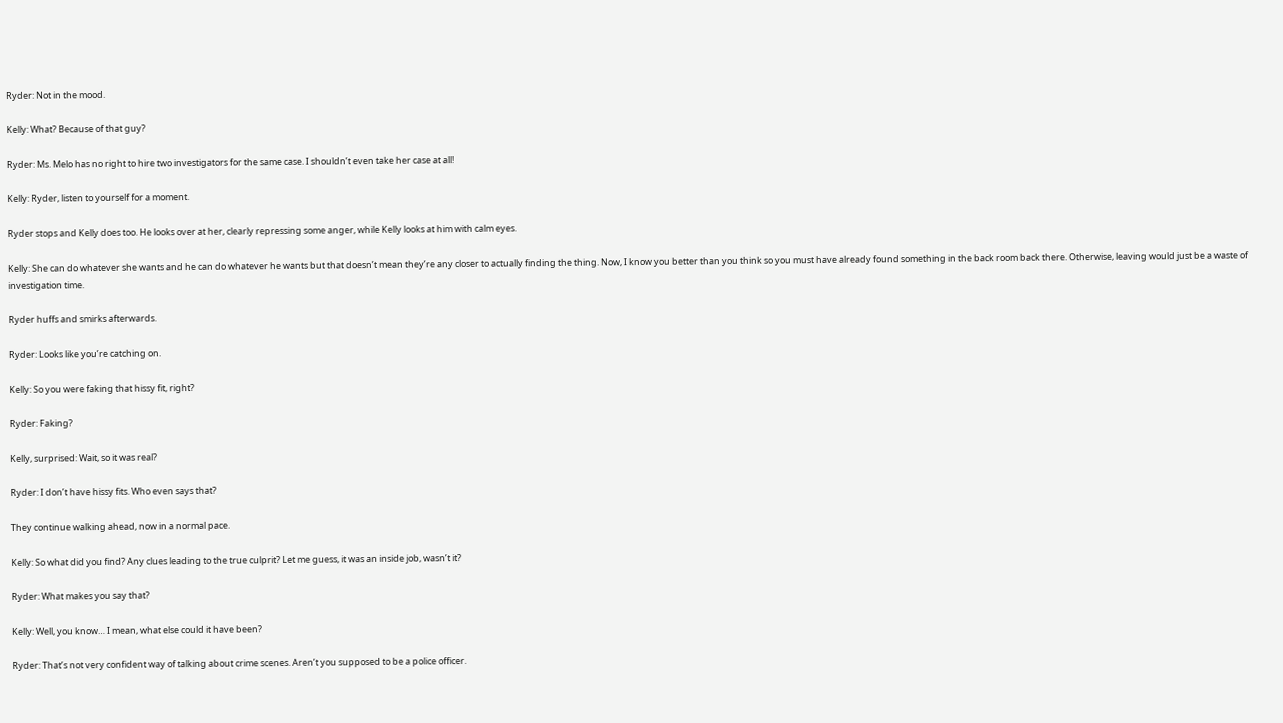Ryder: Not in the mood.

Kelly: What? Because of that guy?

Ryder: Ms. Melo has no right to hire two investigators for the same case. I shouldn’t even take her case at all!

Kelly: Ryder, listen to yourself for a moment.

Ryder stops and Kelly does too. He looks over at her, clearly repressing some anger, while Kelly looks at him with calm eyes.

Kelly: She can do whatever she wants and he can do whatever he wants but that doesn’t mean they’re any closer to actually finding the thing. Now, I know you better than you think so you must have already found something in the back room back there. Otherwise, leaving would just be a waste of investigation time.

Ryder huffs and smirks afterwards.

Ryder: Looks like you’re catching on.

Kelly: So you were faking that hissy fit, right?

Ryder: Faking?

Kelly, surprised: Wait, so it was real?

Ryder: I don’t have hissy fits. Who even says that?

They continue walking ahead, now in a normal pace.

Kelly: So what did you find? Any clues leading to the true culprit? Let me guess, it was an inside job, wasn’t it?

Ryder: What makes you say that?

Kelly: Well, you know… I mean, what else could it have been?

Ryder: That’s not very confident way of talking about crime scenes. Aren’t you supposed to be a police officer.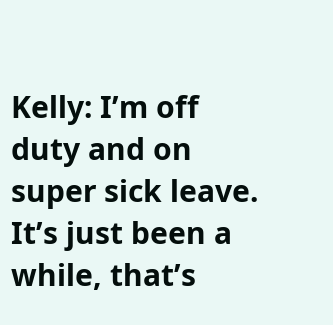Kelly: I’m off duty and on super sick leave. It’s just been a while, that’s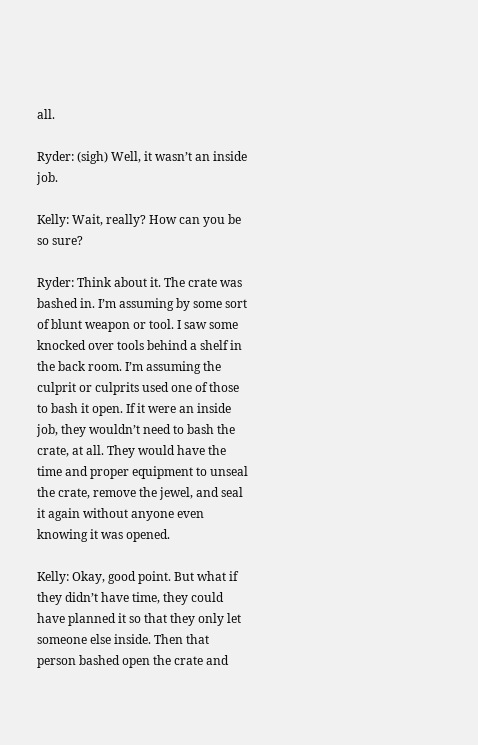all.

Ryder: (sigh) Well, it wasn’t an inside job.

Kelly: Wait, really? How can you be so sure?

Ryder: Think about it. The crate was bashed in. I’m assuming by some sort of blunt weapon or tool. I saw some knocked over tools behind a shelf in the back room. I’m assuming the culprit or culprits used one of those to bash it open. If it were an inside job, they wouldn’t need to bash the crate, at all. They would have the time and proper equipment to unseal the crate, remove the jewel, and seal it again without anyone even knowing it was opened.

Kelly: Okay, good point. But what if they didn’t have time, they could have planned it so that they only let someone else inside. Then that person bashed open the crate and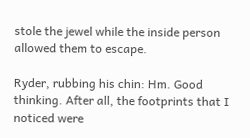stole the jewel while the inside person allowed them to escape.

Ryder, rubbing his chin: Hm. Good thinking. After all, the footprints that I noticed were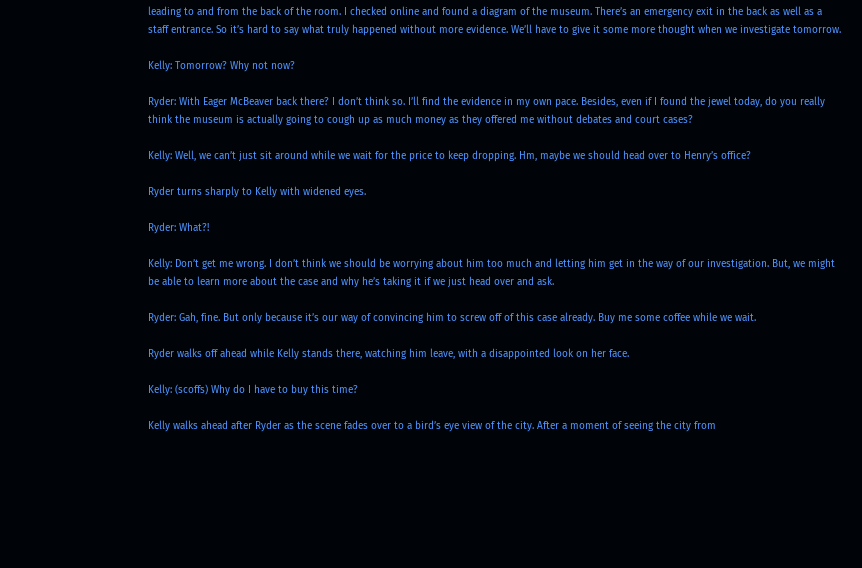leading to and from the back of the room. I checked online and found a diagram of the museum. There’s an emergency exit in the back as well as a staff entrance. So it’s hard to say what truly happened without more evidence. We’ll have to give it some more thought when we investigate tomorrow.

Kelly: Tomorrow? Why not now?

Ryder: With Eager McBeaver back there? I don’t think so. I’ll find the evidence in my own pace. Besides, even if I found the jewel today, do you really think the museum is actually going to cough up as much money as they offered me without debates and court cases?

Kelly: Well, we can’t just sit around while we wait for the price to keep dropping. Hm, maybe we should head over to Henry’s office?

Ryder turns sharply to Kelly with widened eyes.

Ryder: What?!

Kelly: Don’t get me wrong. I don’t think we should be worrying about him too much and letting him get in the way of our investigation. But, we might be able to learn more about the case and why he’s taking it if we just head over and ask.

Ryder: Gah, fine. But only because it’s our way of convincing him to screw off of this case already. Buy me some coffee while we wait.

Ryder walks off ahead while Kelly stands there, watching him leave, with a disappointed look on her face.

Kelly: (scoffs) Why do I have to buy this time?

Kelly walks ahead after Ryder as the scene fades over to a bird’s eye view of the city. After a moment of seeing the city from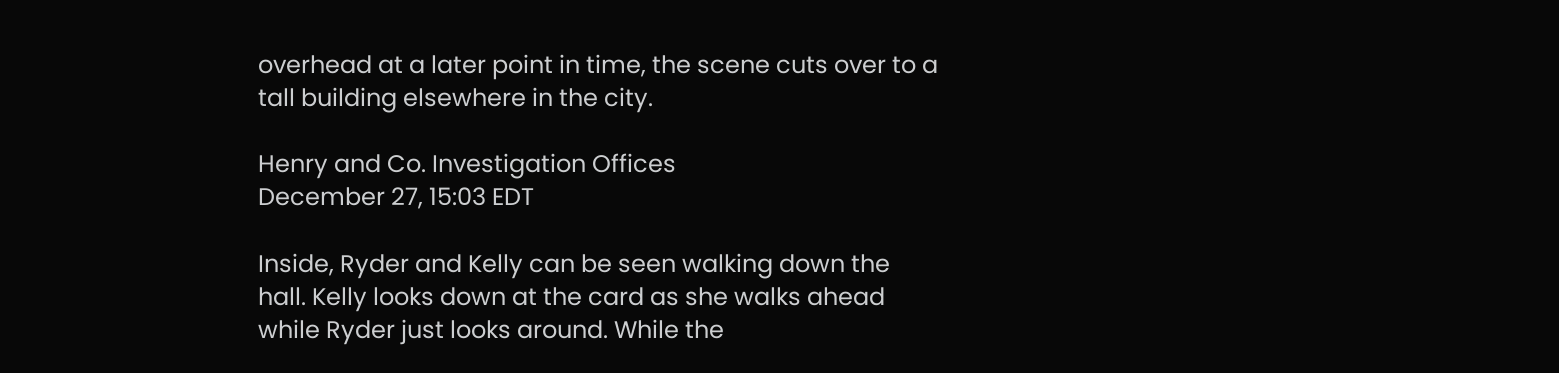overhead at a later point in time, the scene cuts over to a tall building elsewhere in the city.

Henry and Co. Investigation Offices
December 27, 15:03 EDT

Inside, Ryder and Kelly can be seen walking down the hall. Kelly looks down at the card as she walks ahead while Ryder just looks around. While the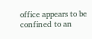office appears to be confined to an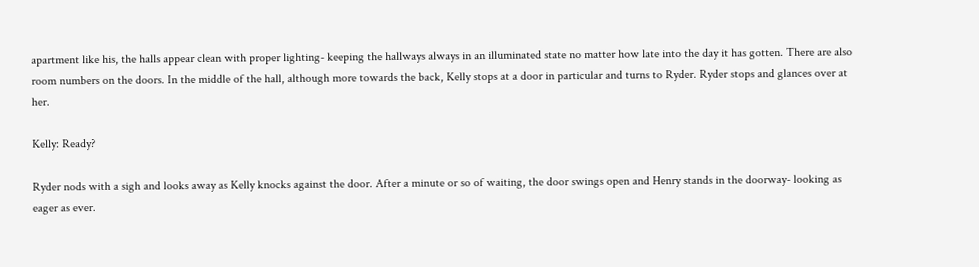apartment like his, the halls appear clean with proper lighting- keeping the hallways always in an illuminated state no matter how late into the day it has gotten. There are also room numbers on the doors. In the middle of the hall, although more towards the back, Kelly stops at a door in particular and turns to Ryder. Ryder stops and glances over at her.

Kelly: Ready?

Ryder nods with a sigh and looks away as Kelly knocks against the door. After a minute or so of waiting, the door swings open and Henry stands in the doorway- looking as eager as ever.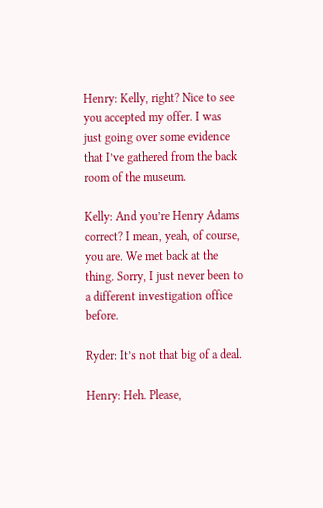Henry: Kelly, right? Nice to see you accepted my offer. I was just going over some evidence that I’ve gathered from the back room of the museum.

Kelly: And you’re Henry Adams correct? I mean, yeah, of course, you are. We met back at the thing. Sorry, I just never been to a different investigation office before.

Ryder: It’s not that big of a deal.

Henry: Heh. Please,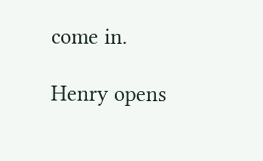come in.

Henry opens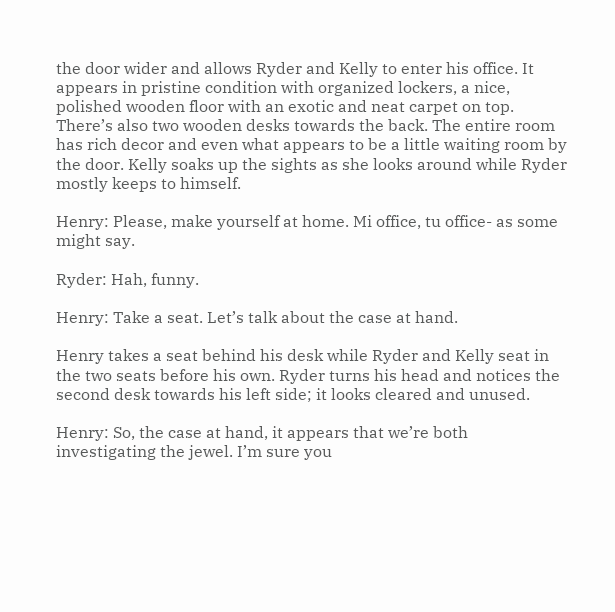the door wider and allows Ryder and Kelly to enter his office. It appears in pristine condition with organized lockers, a nice, polished wooden floor with an exotic and neat carpet on top. There’s also two wooden desks towards the back. The entire room has rich decor and even what appears to be a little waiting room by the door. Kelly soaks up the sights as she looks around while Ryder mostly keeps to himself.

Henry: Please, make yourself at home. Mi office, tu office- as some might say.

Ryder: Hah, funny.

Henry: Take a seat. Let’s talk about the case at hand.

Henry takes a seat behind his desk while Ryder and Kelly seat in the two seats before his own. Ryder turns his head and notices the second desk towards his left side; it looks cleared and unused.

Henry: So, the case at hand, it appears that we’re both investigating the jewel. I’m sure you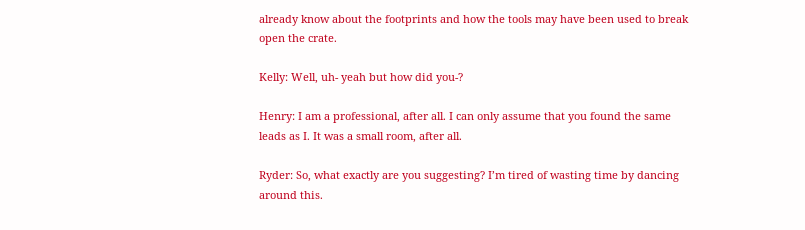already know about the footprints and how the tools may have been used to break open the crate.

Kelly: Well, uh- yeah but how did you-?

Henry: I am a professional, after all. I can only assume that you found the same leads as I. It was a small room, after all.

Ryder: So, what exactly are you suggesting? I’m tired of wasting time by dancing around this.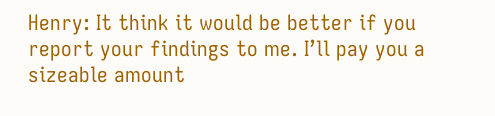Henry: It think it would be better if you report your findings to me. I’ll pay you a sizeable amount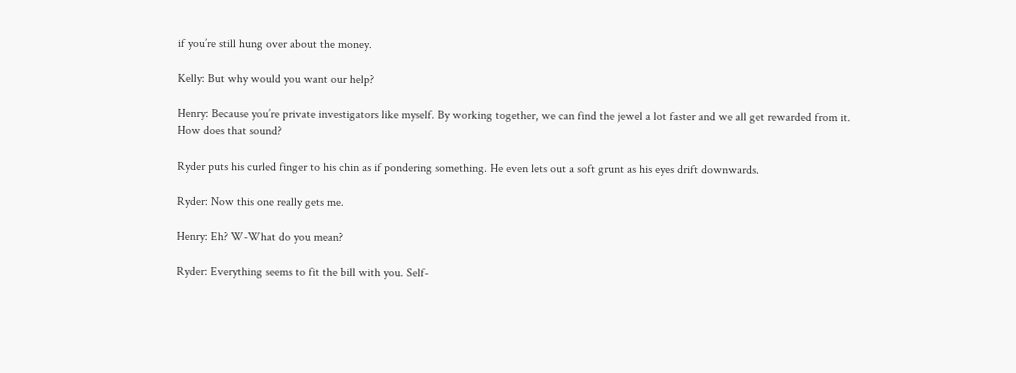if you’re still hung over about the money.

Kelly: But why would you want our help?

Henry: Because you’re private investigators like myself. By working together, we can find the jewel a lot faster and we all get rewarded from it. How does that sound?

Ryder puts his curled finger to his chin as if pondering something. He even lets out a soft grunt as his eyes drift downwards.

Ryder: Now this one really gets me.

Henry: Eh? W-What do you mean?

Ryder: Everything seems to fit the bill with you. Self-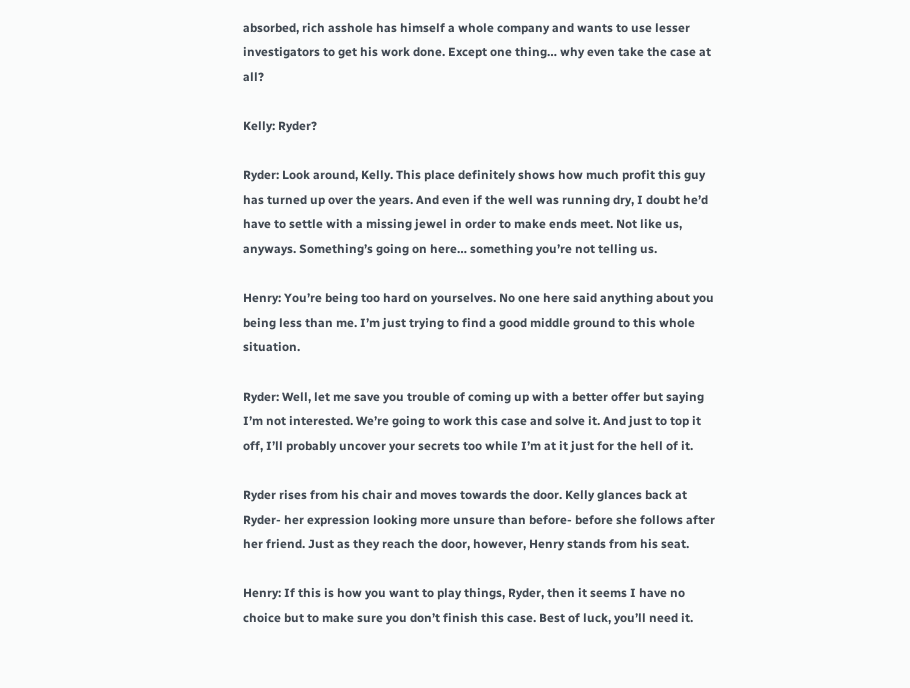absorbed, rich asshole has himself a whole company and wants to use lesser investigators to get his work done. Except one thing… why even take the case at all?

Kelly: Ryder?

Ryder: Look around, Kelly. This place definitely shows how much profit this guy has turned up over the years. And even if the well was running dry, I doubt he’d have to settle with a missing jewel in order to make ends meet. Not like us, anyways. Something’s going on here… something you’re not telling us.

Henry: You’re being too hard on yourselves. No one here said anything about you being less than me. I’m just trying to find a good middle ground to this whole situation.

Ryder: Well, let me save you trouble of coming up with a better offer but saying I’m not interested. We’re going to work this case and solve it. And just to top it off, I’ll probably uncover your secrets too while I’m at it just for the hell of it.

Ryder rises from his chair and moves towards the door. Kelly glances back at Ryder- her expression looking more unsure than before- before she follows after her friend. Just as they reach the door, however, Henry stands from his seat.

Henry: If this is how you want to play things, Ryder, then it seems I have no choice but to make sure you don’t finish this case. Best of luck, you’ll need it.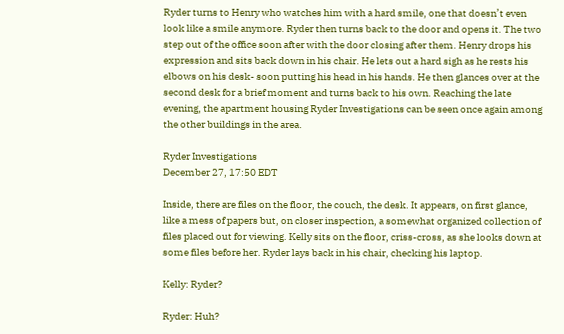Ryder turns to Henry who watches him with a hard smile, one that doesn’t even look like a smile anymore. Ryder then turns back to the door and opens it. The two step out of the office soon after with the door closing after them. Henry drops his expression and sits back down in his chair. He lets out a hard sigh as he rests his elbows on his desk- soon putting his head in his hands. He then glances over at the second desk for a brief moment and turns back to his own. Reaching the late evening, the apartment housing Ryder Investigations can be seen once again among the other buildings in the area.

Ryder Investigations
December 27, 17:50 EDT

Inside, there are files on the floor, the couch, the desk. It appears, on first glance, like a mess of papers but, on closer inspection, a somewhat organized collection of files placed out for viewing. Kelly sits on the floor, criss-cross, as she looks down at some files before her. Ryder lays back in his chair, checking his laptop.

Kelly: Ryder?

Ryder: Huh?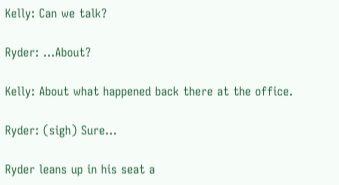Kelly: Can we talk?

Ryder: ...About?

Kelly: About what happened back there at the office.

Ryder: (sigh) Sure…

Ryder leans up in his seat a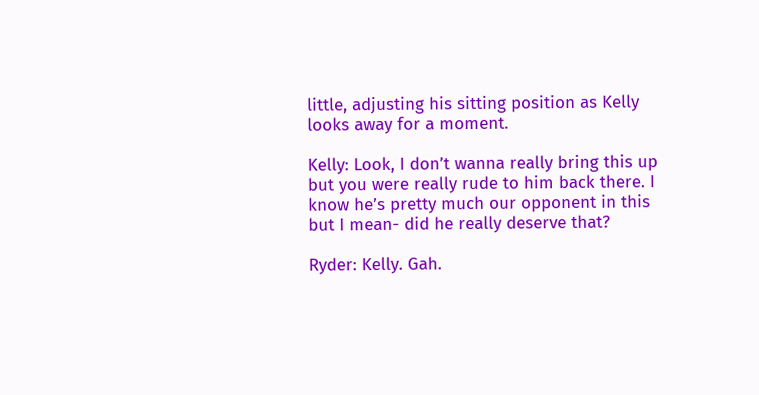little, adjusting his sitting position as Kelly looks away for a moment.

Kelly: Look, I don’t wanna really bring this up but you were really rude to him back there. I know he’s pretty much our opponent in this but I mean- did he really deserve that?

Ryder: Kelly. Gah.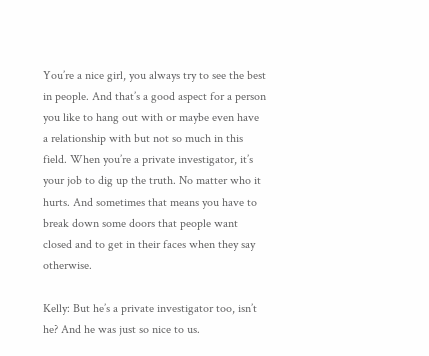You’re a nice girl, you always try to see the best in people. And that’s a good aspect for a person you like to hang out with or maybe even have a relationship with but not so much in this field. When you’re a private investigator, it’s your job to dig up the truth. No matter who it hurts. And sometimes that means you have to break down some doors that people want closed and to get in their faces when they say otherwise.

Kelly: But he’s a private investigator too, isn’t he? And he was just so nice to us.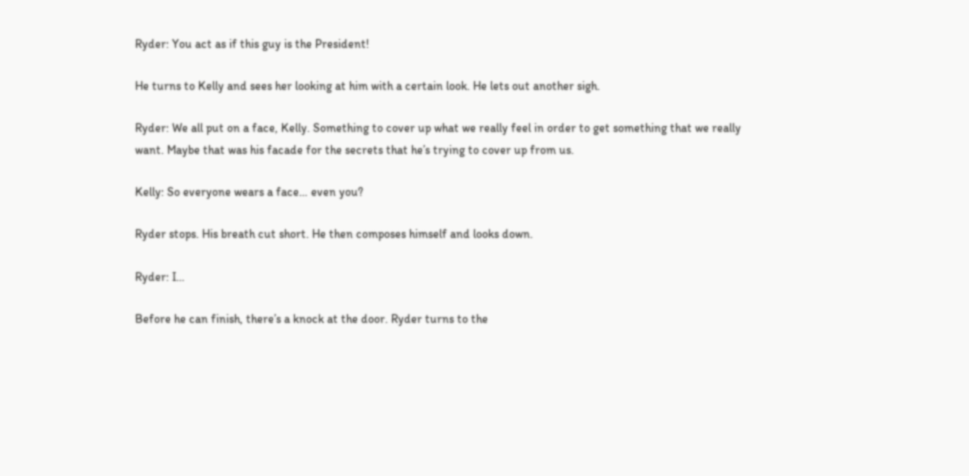Ryder: You act as if this guy is the President!

He turns to Kelly and sees her looking at him with a certain look. He lets out another sigh.

Ryder: We all put on a face, Kelly. Something to cover up what we really feel in order to get something that we really want. Maybe that was his facade for the secrets that he’s trying to cover up from us.

Kelly: So everyone wears a face… even you?

Ryder stops. His breath cut short. He then composes himself and looks down.

Ryder: I…

Before he can finish, there’s a knock at the door. Ryder turns to the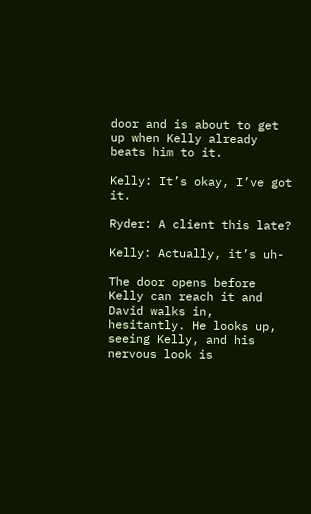door and is about to get up when Kelly already beats him to it.

Kelly: It’s okay, I’ve got it.

Ryder: A client this late?

Kelly: Actually, it’s uh-

The door opens before Kelly can reach it and David walks in, hesitantly. He looks up, seeing Kelly, and his nervous look is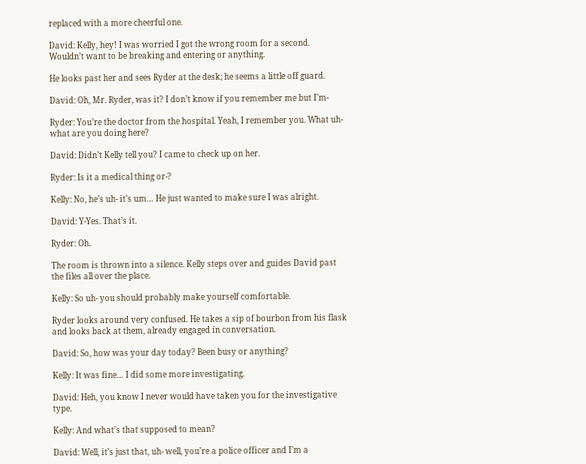replaced with a more cheerful one.

David: Kelly, hey! I was worried I got the wrong room for a second. Wouldn’t want to be breaking and entering or anything.

He looks past her and sees Ryder at the desk; he seems a little off guard.

David: Oh, Mr. Ryder, was it? I don’t know if you remember me but I’m-

Ryder: You’re the doctor from the hospital. Yeah, I remember you. What uh- what are you doing here?

David: Didn’t Kelly tell you? I came to check up on her.

Ryder: Is it a medical thing or-?

Kelly: No, he’s uh- it’s um… He just wanted to make sure I was alright.

David: Y-Yes. That’s it.

Ryder: Oh.

The room is thrown into a silence. Kelly steps over and guides David past the files all over the place.

Kelly: So uh- you should probably make yourself comfortable.

Ryder looks around very confused. He takes a sip of bourbon from his flask and looks back at them, already engaged in conversation.

David: So, how was your day today? Been busy or anything?

Kelly: It was fine… I did some more investigating.

David: Heh, you know I never would have taken you for the investigative type.

Kelly: And what’s that supposed to mean?

David: Well, it’s just that, uh- well, you’re a police officer and I’m a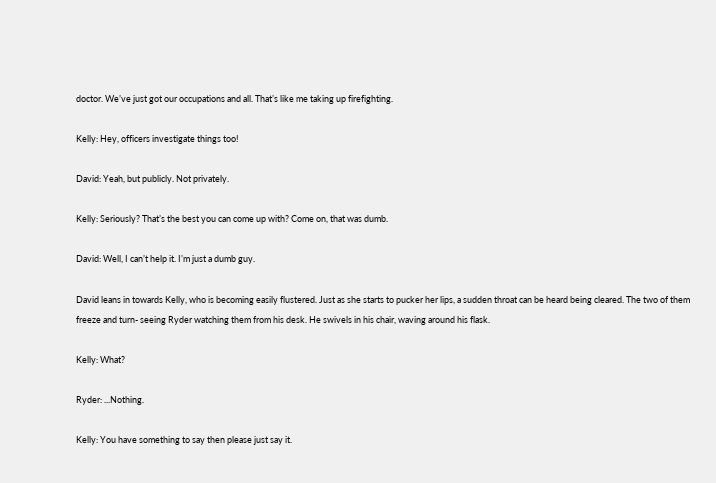doctor. We’ve just got our occupations and all. That’s like me taking up firefighting.

Kelly: Hey, officers investigate things too!

David: Yeah, but publicly. Not privately.

Kelly: Seriously? That’s the best you can come up with? Come on, that was dumb.

David: Well, I can’t help it. I’m just a dumb guy.

David leans in towards Kelly, who is becoming easily flustered. Just as she starts to pucker her lips, a sudden throat can be heard being cleared. The two of them freeze and turn- seeing Ryder watching them from his desk. He swivels in his chair, waving around his flask.

Kelly: What?

Ryder: ...Nothing.

Kelly: You have something to say then please just say it.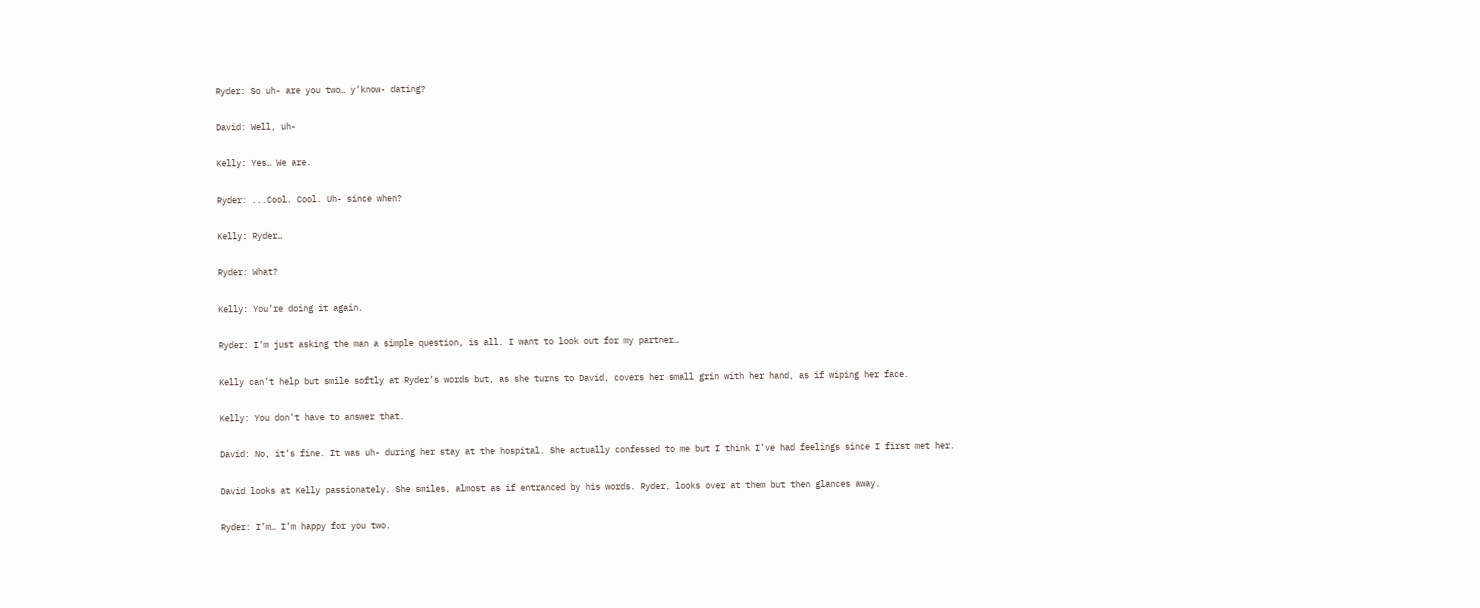Ryder: So uh- are you two… y’know- dating?

David: Well, uh-

Kelly: Yes… We are.

Ryder: ...Cool. Cool. Uh- since when?

Kelly: Ryder…

Ryder: What?

Kelly: You’re doing it again.

Ryder: I’m just asking the man a simple question, is all. I want to look out for my partner…

Kelly can’t help but smile softly at Ryder’s words but, as she turns to David, covers her small grin with her hand, as if wiping her face.

Kelly: You don’t have to answer that.

David: No, it’s fine. It was uh- during her stay at the hospital. She actually confessed to me but I think I’ve had feelings since I first met her.

David looks at Kelly passionately. She smiles, almost as if entranced by his words. Ryder, looks over at them but then glances away.

Ryder: I’m… I’m happy for you two.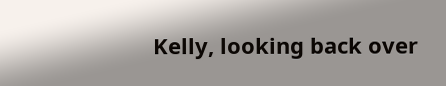Kelly, looking back over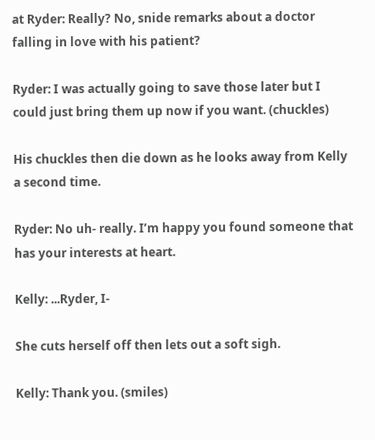at Ryder: Really? No, snide remarks about a doctor falling in love with his patient?

Ryder: I was actually going to save those later but I could just bring them up now if you want. (chuckles)

His chuckles then die down as he looks away from Kelly a second time.

Ryder: No uh- really. I’m happy you found someone that has your interests at heart.

Kelly: ...Ryder, I-

She cuts herself off then lets out a soft sigh.

Kelly: Thank you. (smiles)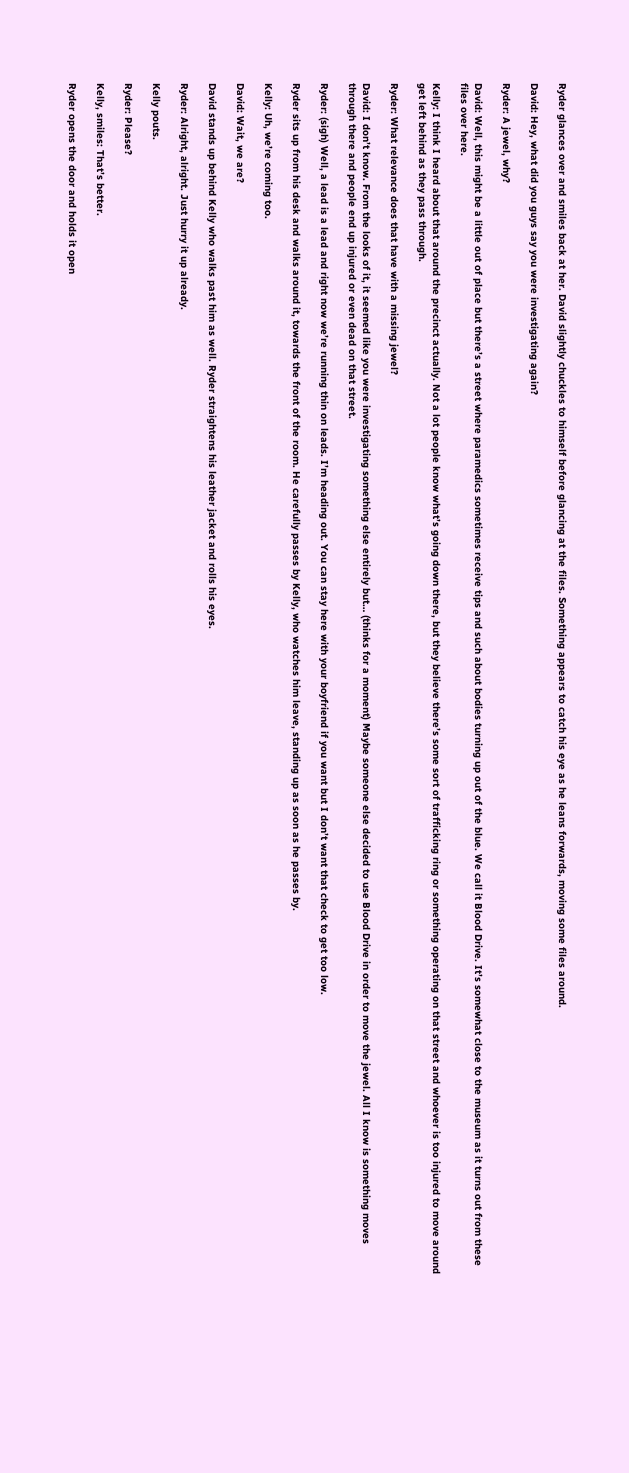Ryder glances over and smiles back at her. David slightly chuckles to himself before glancing at the files. Something appears to catch his eye as he leans forwards, moving some files around.

David: Hey, what did you guys say you were investigating again?

Ryder: A jewel, why?

David: Well, this might be a little out of place but there’s a street where paramedics sometimes receive tips and such about bodies turning up out of the blue. We call it Blood Drive. It’s somewhat close to the museum as it turns out from these files over here.

Kelly: I think I heard about that around the precinct actually. Not a lot people know what’s going down there, but they believe there’s some sort of trafficking ring or something operating on that street and whoever is too injured to move around get left behind as they pass through.

Ryder: What relevance does that have with a missing jewel?

David: I don’t know. From the looks of it, it seemed like you were investigating something else entirely but… (thinks for a moment) Maybe someone else decided to use Blood Drive in order to move the jewel. All I know is something moves through there and people end up injured or even dead on that street.

Ryder: (sigh) Well, a lead is a lead and right now we’re running thin on leads. I’m heading out. You can stay here with your boyfriend if you want but I don’t want that check to get too low.

Ryder sits up from his desk and walks around it, towards the front of the room. He carefully passes by Kelly, who watches him leave, standing up as soon as he passes by.

Kelly: Uh, we’re coming too.

David: Wait, we are?

David stands up behind Kelly who walks past him as well. Ryder straightens his leather jacket and rolls his eyes.

Ryder: Alright, alright. Just hurry it up already.

Kelly pouts.

Ryder: Please?

Kelly, smiles: That’s better.

Ryder opens the door and holds it open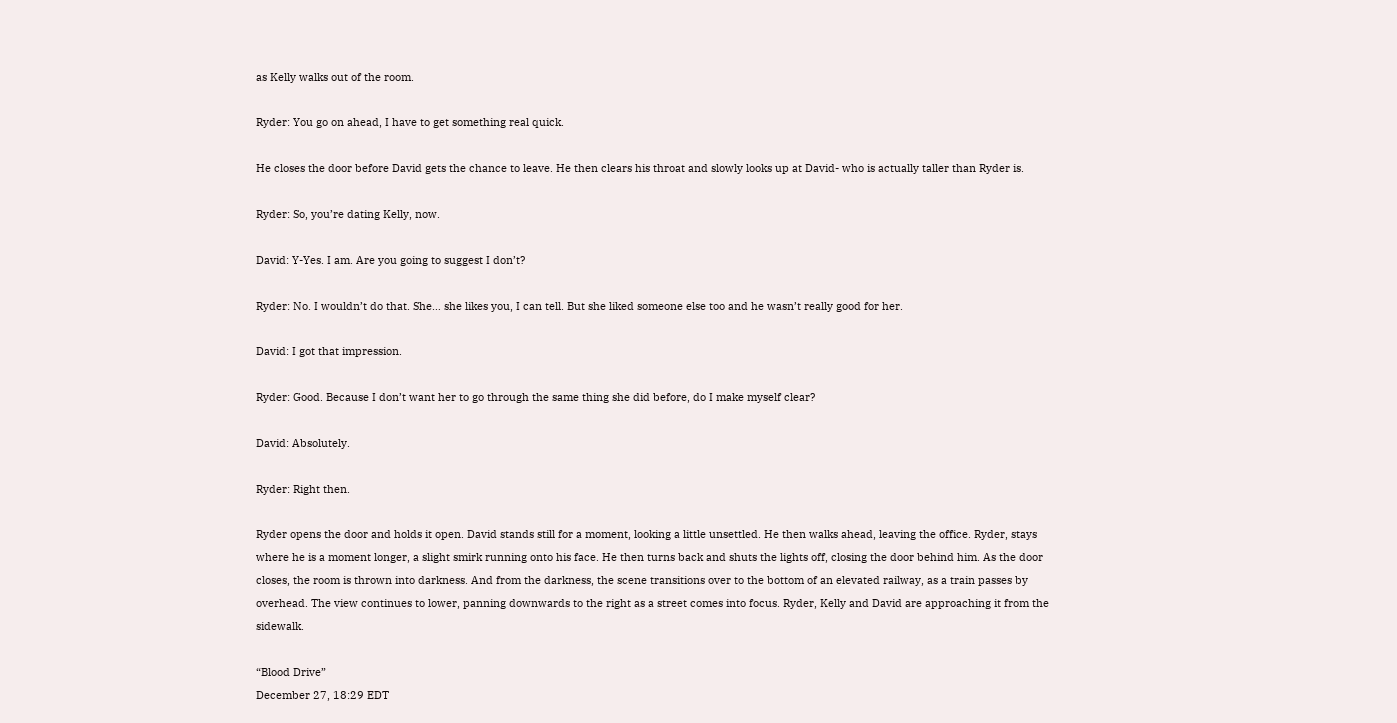as Kelly walks out of the room.

Ryder: You go on ahead, I have to get something real quick.

He closes the door before David gets the chance to leave. He then clears his throat and slowly looks up at David- who is actually taller than Ryder is.

Ryder: So, you’re dating Kelly, now.

David: Y-Yes. I am. Are you going to suggest I don’t?

Ryder: No. I wouldn’t do that. She… she likes you, I can tell. But she liked someone else too and he wasn’t really good for her.

David: I got that impression.

Ryder: Good. Because I don’t want her to go through the same thing she did before, do I make myself clear?

David: Absolutely.

Ryder: Right then.

Ryder opens the door and holds it open. David stands still for a moment, looking a little unsettled. He then walks ahead, leaving the office. Ryder, stays where he is a moment longer, a slight smirk running onto his face. He then turns back and shuts the lights off, closing the door behind him. As the door closes, the room is thrown into darkness. And from the darkness, the scene transitions over to the bottom of an elevated railway, as a train passes by overhead. The view continues to lower, panning downwards to the right as a street comes into focus. Ryder, Kelly and David are approaching it from the sidewalk.

“Blood Drive”
December 27, 18:29 EDT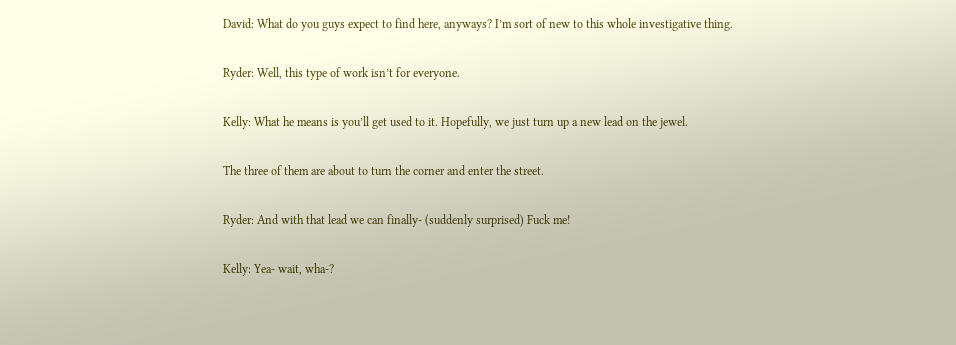David: What do you guys expect to find here, anyways? I’m sort of new to this whole investigative thing.

Ryder: Well, this type of work isn’t for everyone.

Kelly: What he means is you’ll get used to it. Hopefully, we just turn up a new lead on the jewel.

The three of them are about to turn the corner and enter the street.

Ryder: And with that lead we can finally- (suddenly surprised) Fuck me!

Kelly: Yea- wait, wha-?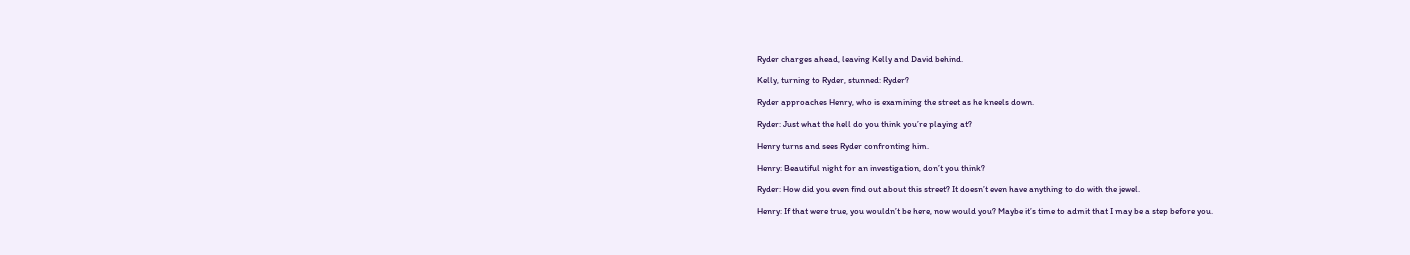Ryder charges ahead, leaving Kelly and David behind.

Kelly, turning to Ryder, stunned: Ryder?

Ryder approaches Henry, who is examining the street as he kneels down.

Ryder: Just what the hell do you think you’re playing at?

Henry turns and sees Ryder confronting him.

Henry: Beautiful night for an investigation, don’t you think?

Ryder: How did you even find out about this street? It doesn’t even have anything to do with the jewel.

Henry: If that were true, you wouldn’t be here, now would you? Maybe it’s time to admit that I may be a step before you.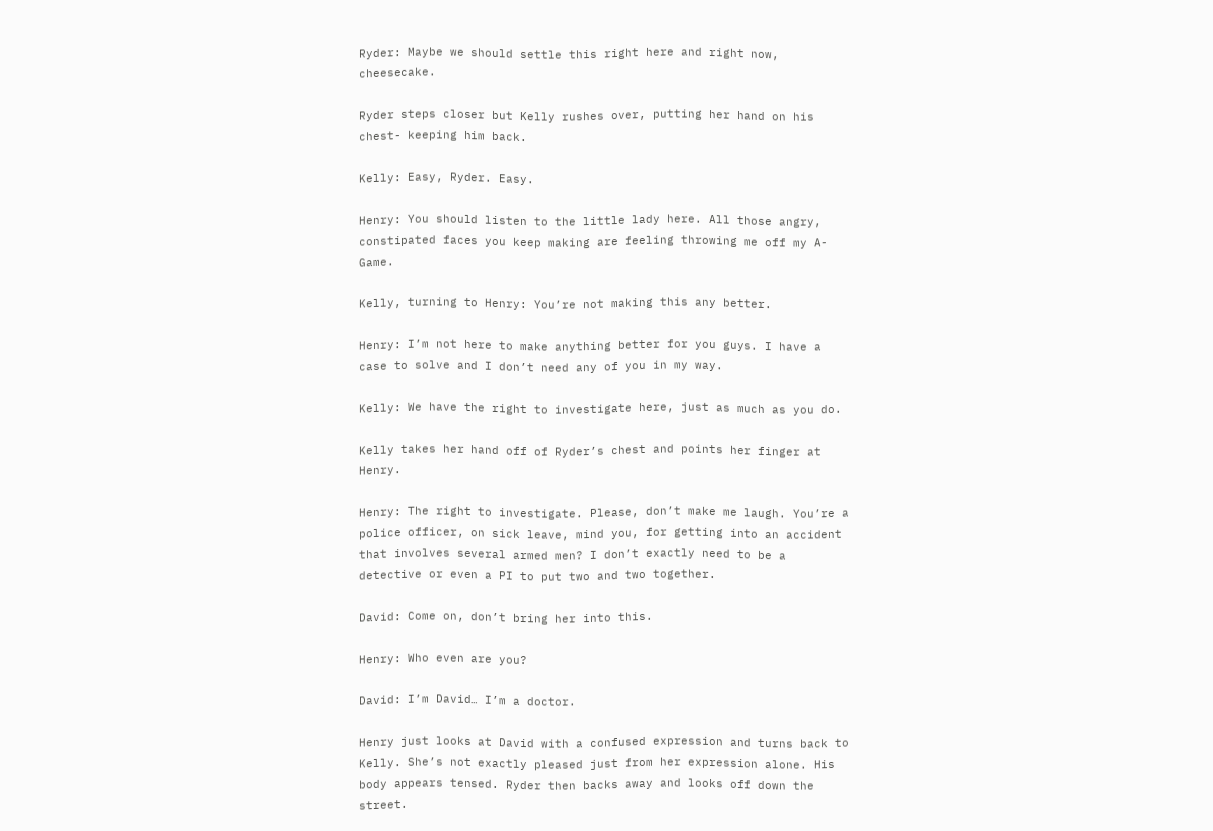Ryder: Maybe we should settle this right here and right now, cheesecake.

Ryder steps closer but Kelly rushes over, putting her hand on his chest- keeping him back.

Kelly: Easy, Ryder. Easy.

Henry: You should listen to the little lady here. All those angry, constipated faces you keep making are feeling throwing me off my A-Game.

Kelly, turning to Henry: You’re not making this any better.

Henry: I’m not here to make anything better for you guys. I have a case to solve and I don’t need any of you in my way.

Kelly: We have the right to investigate here, just as much as you do.

Kelly takes her hand off of Ryder’s chest and points her finger at Henry.

Henry: The right to investigate. Please, don’t make me laugh. You’re a police officer, on sick leave, mind you, for getting into an accident that involves several armed men? I don’t exactly need to be a detective or even a PI to put two and two together.

David: Come on, don’t bring her into this.

Henry: Who even are you?

David: I’m David… I’m a doctor.

Henry just looks at David with a confused expression and turns back to Kelly. She’s not exactly pleased just from her expression alone. His body appears tensed. Ryder then backs away and looks off down the street.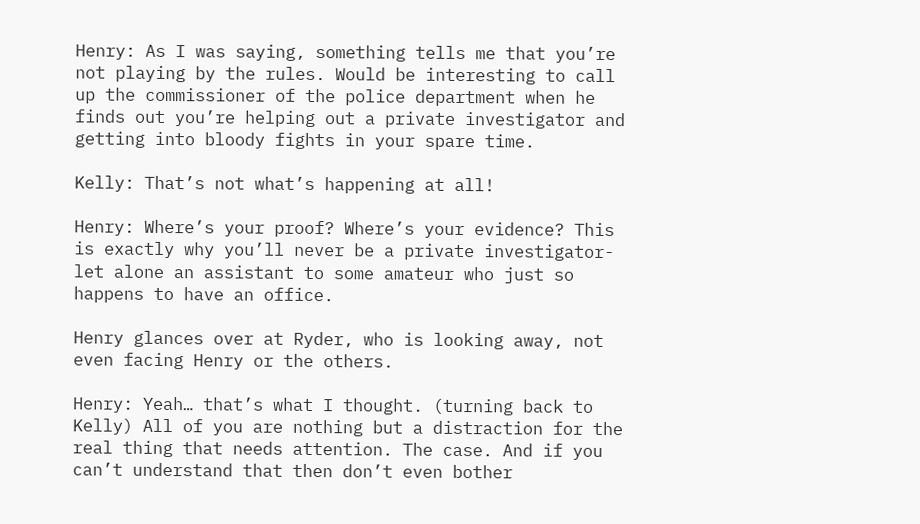Henry: As I was saying, something tells me that you’re not playing by the rules. Would be interesting to call up the commissioner of the police department when he finds out you’re helping out a private investigator and getting into bloody fights in your spare time.

Kelly: That’s not what’s happening at all!

Henry: Where’s your proof? Where’s your evidence? This is exactly why you’ll never be a private investigator- let alone an assistant to some amateur who just so happens to have an office.

Henry glances over at Ryder, who is looking away, not even facing Henry or the others.

Henry: Yeah… that’s what I thought. (turning back to Kelly) All of you are nothing but a distraction for the real thing that needs attention. The case. And if you can’t understand that then don’t even bother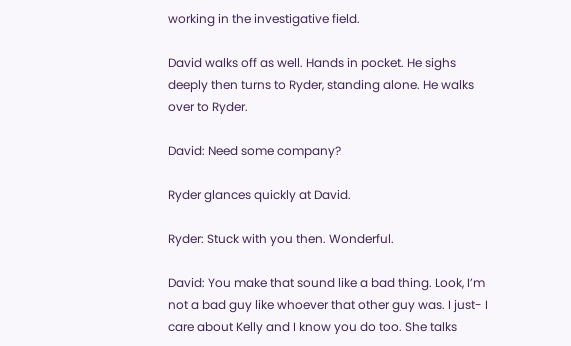working in the investigative field.

David walks off as well. Hands in pocket. He sighs deeply then turns to Ryder, standing alone. He walks over to Ryder.

David: Need some company?

Ryder glances quickly at David.

Ryder: Stuck with you then. Wonderful.

David: You make that sound like a bad thing. Look, I’m not a bad guy like whoever that other guy was. I just- I care about Kelly and I know you do too. She talks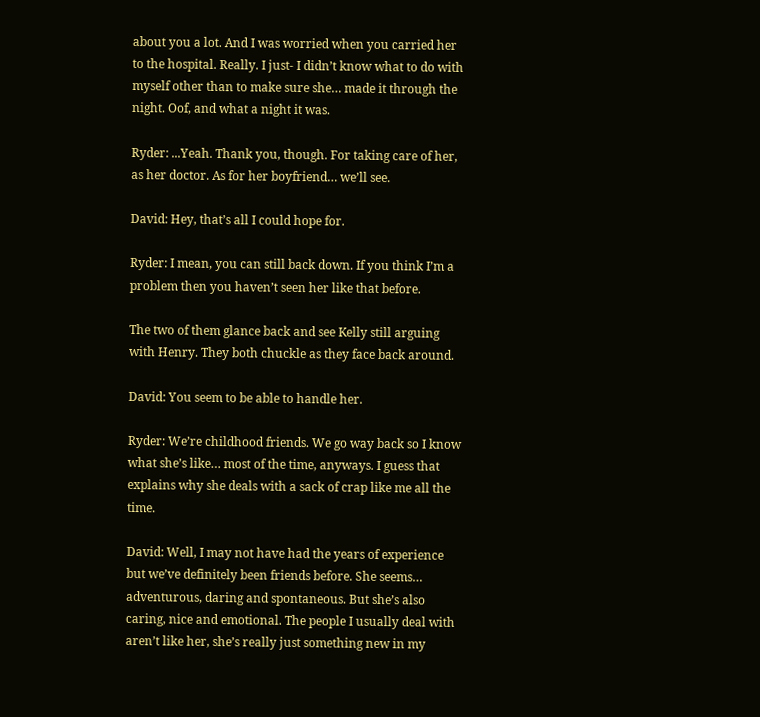about you a lot. And I was worried when you carried her to the hospital. Really. I just- I didn’t know what to do with myself other than to make sure she… made it through the night. Oof, and what a night it was.

Ryder: ...Yeah. Thank you, though. For taking care of her, as her doctor. As for her boyfriend… we’ll see.

David: Hey, that’s all I could hope for.

Ryder: I mean, you can still back down. If you think I’m a problem then you haven’t seen her like that before.

The two of them glance back and see Kelly still arguing with Henry. They both chuckle as they face back around.

David: You seem to be able to handle her.

Ryder: We’re childhood friends. We go way back so I know what she’s like… most of the time, anyways. I guess that explains why she deals with a sack of crap like me all the time.

David: Well, I may not have had the years of experience but we’ve definitely been friends before. She seems… adventurous, daring and spontaneous. But she’s also caring, nice and emotional. The people I usually deal with aren’t like her, she’s really just something new in my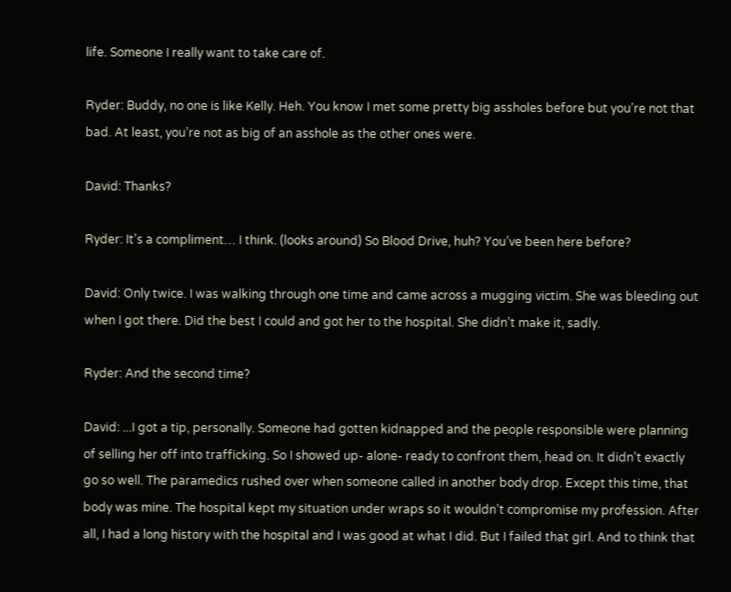life. Someone I really want to take care of.

Ryder: Buddy, no one is like Kelly. Heh. You know I met some pretty big assholes before but you’re not that bad. At least, you’re not as big of an asshole as the other ones were.

David: Thanks?

Ryder: It’s a compliment… I think. (looks around) So Blood Drive, huh? You’ve been here before?

David: Only twice. I was walking through one time and came across a mugging victim. She was bleeding out when I got there. Did the best I could and got her to the hospital. She didn’t make it, sadly.

Ryder: And the second time?

David: ...I got a tip, personally. Someone had gotten kidnapped and the people responsible were planning of selling her off into trafficking. So I showed up- alone- ready to confront them, head on. It didn’t exactly go so well. The paramedics rushed over when someone called in another body drop. Except this time, that body was mine. The hospital kept my situation under wraps so it wouldn’t compromise my profession. After all, I had a long history with the hospital and I was good at what I did. But I failed that girl. And to think that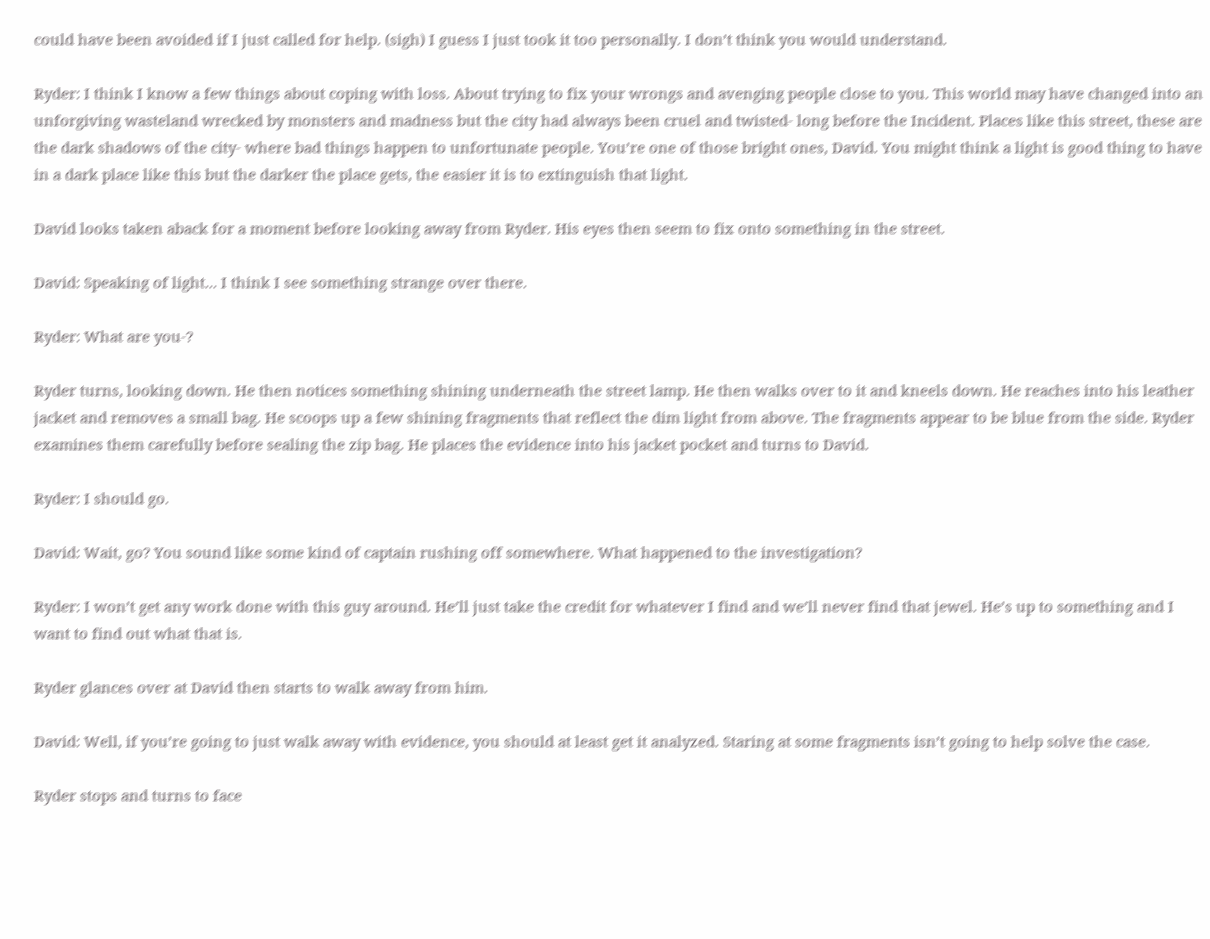could have been avoided if I just called for help. (sigh) I guess I just took it too personally. I don’t think you would understand.

Ryder: I think I know a few things about coping with loss. About trying to fix your wrongs and avenging people close to you. This world may have changed into an unforgiving wasteland wrecked by monsters and madness but the city had always been cruel and twisted- long before the Incident. Places like this street, these are the dark shadows of the city- where bad things happen to unfortunate people. You’re one of those bright ones, David. You might think a light is good thing to have in a dark place like this but the darker the place gets, the easier it is to extinguish that light.

David looks taken aback for a moment before looking away from Ryder. His eyes then seem to fix onto something in the street.

David: Speaking of light... I think I see something strange over there.

Ryder: What are you-?

Ryder turns, looking down. He then notices something shining underneath the street lamp. He then walks over to it and kneels down. He reaches into his leather jacket and removes a small bag. He scoops up a few shining fragments that reflect the dim light from above. The fragments appear to be blue from the side. Ryder examines them carefully before sealing the zip bag. He places the evidence into his jacket pocket and turns to David.

Ryder: I should go.

David: Wait, go? You sound like some kind of captain rushing off somewhere. What happened to the investigation?

Ryder: I won’t get any work done with this guy around. He’ll just take the credit for whatever I find and we’ll never find that jewel. He’s up to something and I want to find out what that is.

Ryder glances over at David then starts to walk away from him.

David: Well, if you’re going to just walk away with evidence, you should at least get it analyzed. Staring at some fragments isn’t going to help solve the case.

Ryder stops and turns to face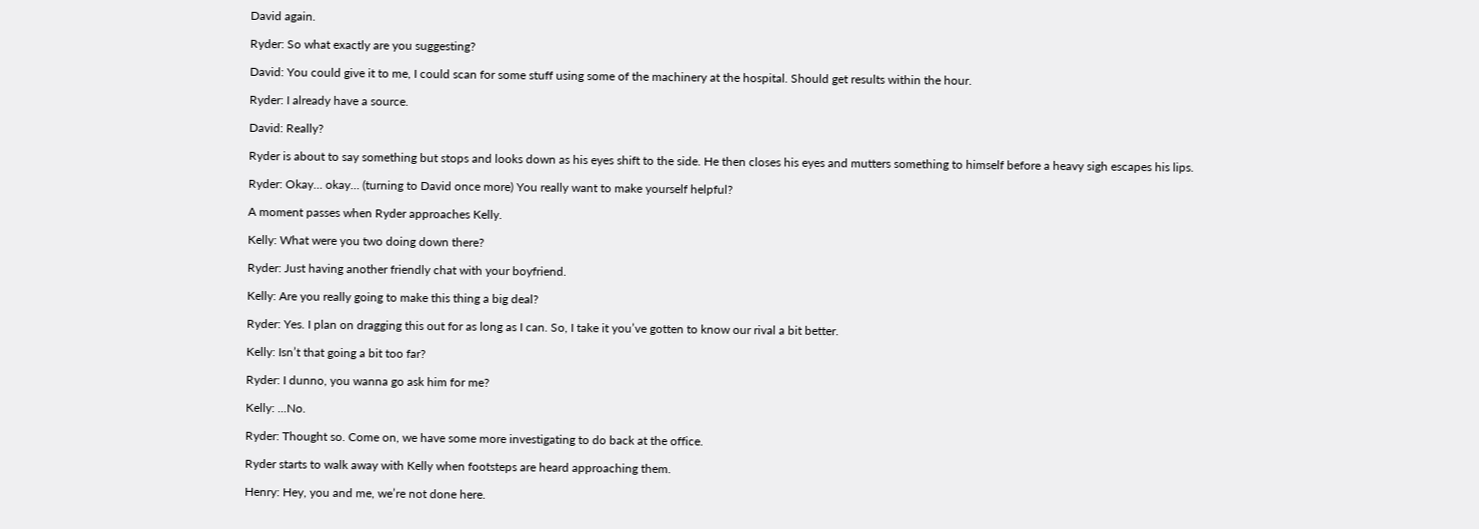David again.

Ryder: So what exactly are you suggesting?

David: You could give it to me, I could scan for some stuff using some of the machinery at the hospital. Should get results within the hour.

Ryder: I already have a source.

David: Really?

Ryder is about to say something but stops and looks down as his eyes shift to the side. He then closes his eyes and mutters something to himself before a heavy sigh escapes his lips.

Ryder: Okay… okay… (turning to David once more) You really want to make yourself helpful?

A moment passes when Ryder approaches Kelly.

Kelly: What were you two doing down there?

Ryder: Just having another friendly chat with your boyfriend.

Kelly: Are you really going to make this thing a big deal?

Ryder: Yes. I plan on dragging this out for as long as I can. So, I take it you’ve gotten to know our rival a bit better.

Kelly: Isn’t that going a bit too far?

Ryder: I dunno, you wanna go ask him for me?

Kelly: ...No.

Ryder: Thought so. Come on, we have some more investigating to do back at the office.

Ryder starts to walk away with Kelly when footsteps are heard approaching them.

Henry: Hey, you and me, we’re not done here.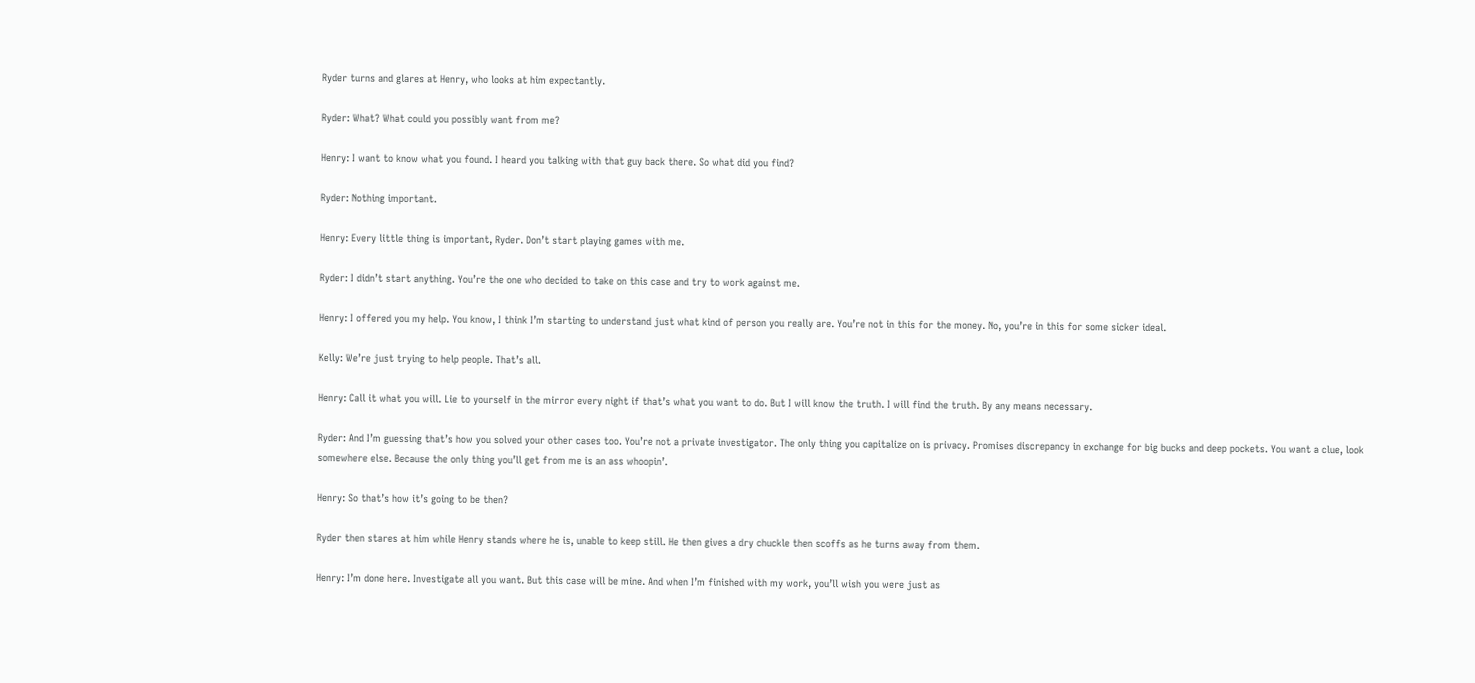Ryder turns and glares at Henry, who looks at him expectantly.

Ryder: What? What could you possibly want from me?

Henry: I want to know what you found. I heard you talking with that guy back there. So what did you find?

Ryder: Nothing important.

Henry: Every little thing is important, Ryder. Don’t start playing games with me.

Ryder: I didn’t start anything. You’re the one who decided to take on this case and try to work against me.

Henry: I offered you my help. You know, I think I’m starting to understand just what kind of person you really are. You’re not in this for the money. No, you’re in this for some sicker ideal.

Kelly: We’re just trying to help people. That’s all.

Henry: Call it what you will. Lie to yourself in the mirror every night if that’s what you want to do. But I will know the truth. I will find the truth. By any means necessary.

Ryder: And I’m guessing that’s how you solved your other cases too. You’re not a private investigator. The only thing you capitalize on is privacy. Promises discrepancy in exchange for big bucks and deep pockets. You want a clue, look somewhere else. Because the only thing you’ll get from me is an ass whoopin’.

Henry: So that’s how it’s going to be then?

Ryder then stares at him while Henry stands where he is, unable to keep still. He then gives a dry chuckle then scoffs as he turns away from them.

Henry: I’m done here. Investigate all you want. But this case will be mine. And when I’m finished with my work, you’ll wish you were just as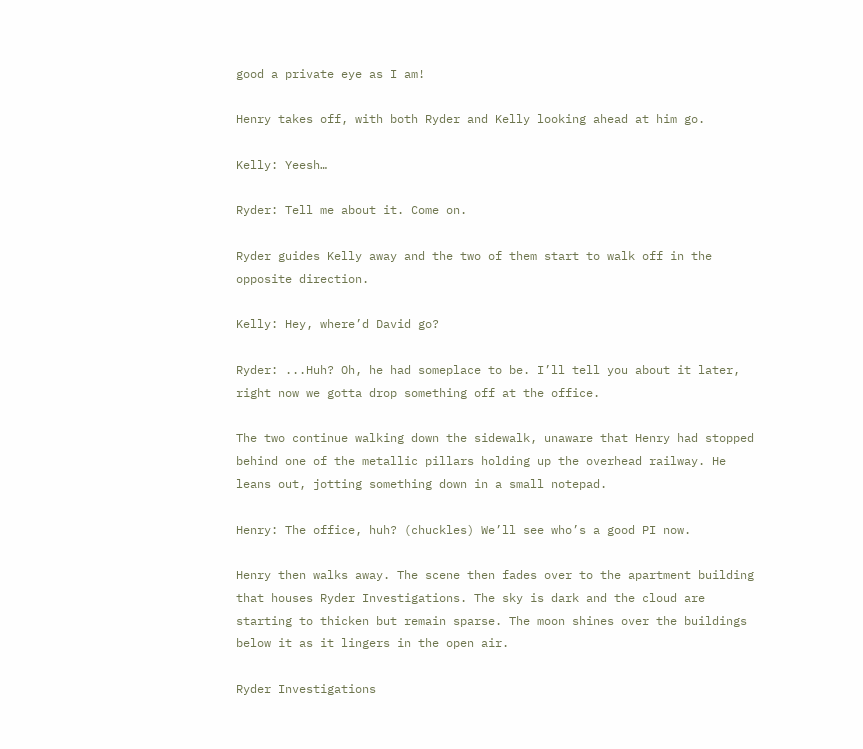good a private eye as I am!

Henry takes off, with both Ryder and Kelly looking ahead at him go.

Kelly: Yeesh…

Ryder: Tell me about it. Come on.

Ryder guides Kelly away and the two of them start to walk off in the opposite direction.

Kelly: Hey, where’d David go?

Ryder: ...Huh? Oh, he had someplace to be. I’ll tell you about it later, right now we gotta drop something off at the office.

The two continue walking down the sidewalk, unaware that Henry had stopped behind one of the metallic pillars holding up the overhead railway. He leans out, jotting something down in a small notepad.

Henry: The office, huh? (chuckles) We’ll see who’s a good PI now.

Henry then walks away. The scene then fades over to the apartment building that houses Ryder Investigations. The sky is dark and the cloud are starting to thicken but remain sparse. The moon shines over the buildings below it as it lingers in the open air.

Ryder Investigations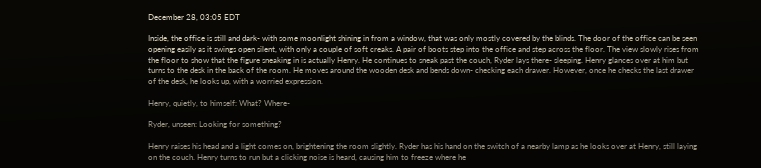December 28, 03:05 EDT

Inside, the office is still and dark- with some moonlight shining in from a window, that was only mostly covered by the blinds. The door of the office can be seen opening easily as it swings open silent, with only a couple of soft creaks. A pair of boots step into the office and step across the floor. The view slowly rises from the floor to show that the figure sneaking in is actually Henry. He continues to sneak past the couch, Ryder lays there- sleeping. Henry glances over at him but turns to the desk in the back of the room. He moves around the wooden desk and bends down- checking each drawer. However, once he checks the last drawer of the desk, he looks up, with a worried expression.

Henry, quietly, to himself: What? Where-

Ryder, unseen: Looking for something?

Henry raises his head and a light comes on, brightening the room slightly. Ryder has his hand on the switch of a nearby lamp as he looks over at Henry, still laying on the couch. Henry turns to run but a clicking noise is heard, causing him to freeze where he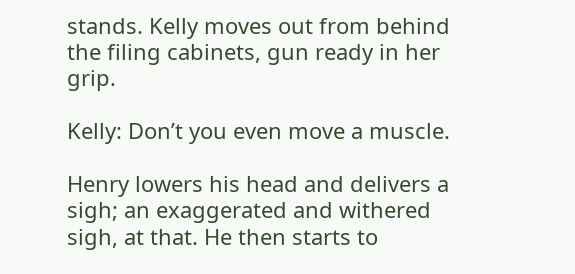stands. Kelly moves out from behind the filing cabinets, gun ready in her grip.

Kelly: Don’t you even move a muscle.

Henry lowers his head and delivers a sigh; an exaggerated and withered sigh, at that. He then starts to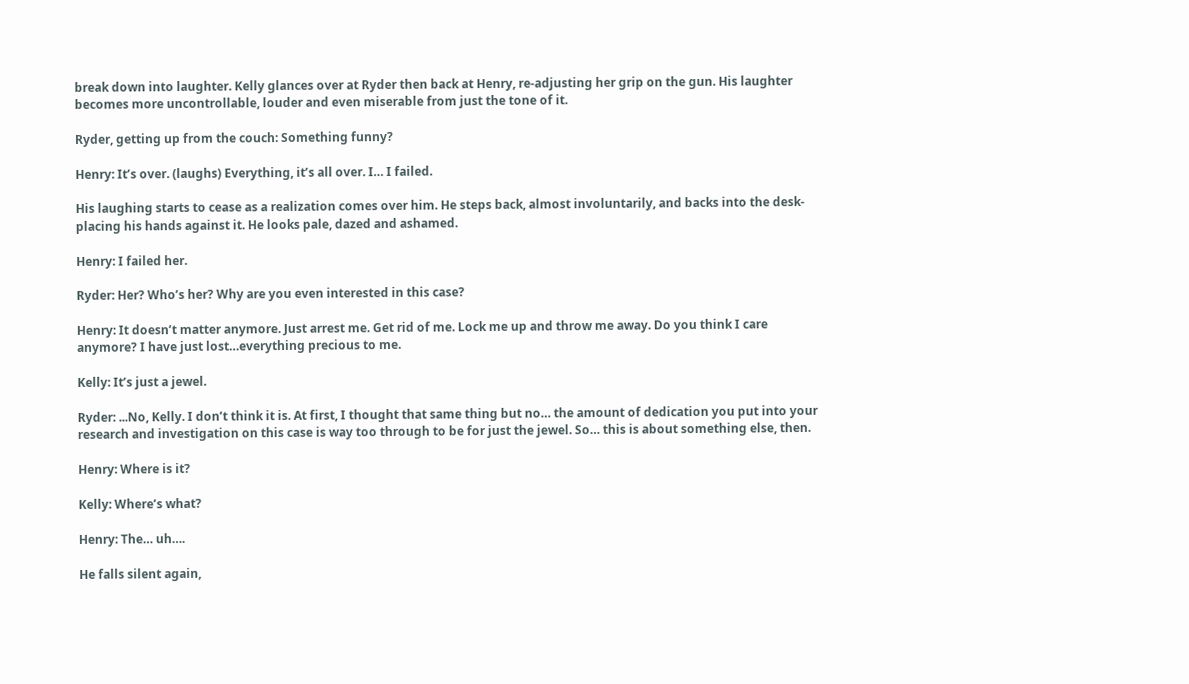break down into laughter. Kelly glances over at Ryder then back at Henry, re-adjusting her grip on the gun. His laughter becomes more uncontrollable, louder and even miserable from just the tone of it.

Ryder, getting up from the couch: Something funny?

Henry: It’s over. (laughs) Everything, it’s all over. I… I failed.

His laughing starts to cease as a realization comes over him. He steps back, almost involuntarily, and backs into the desk- placing his hands against it. He looks pale, dazed and ashamed.

Henry: I failed her.

Ryder: Her? Who’s her? Why are you even interested in this case?

Henry: It doesn’t matter anymore. Just arrest me. Get rid of me. Lock me up and throw me away. Do you think I care anymore? I have just lost…everything precious to me.

Kelly: It’s just a jewel.

Ryder: ...No, Kelly. I don’t think it is. At first, I thought that same thing but no… the amount of dedication you put into your research and investigation on this case is way too through to be for just the jewel. So… this is about something else, then.

Henry: Where is it?

Kelly: Where’s what?

Henry: The… uh….

He falls silent again,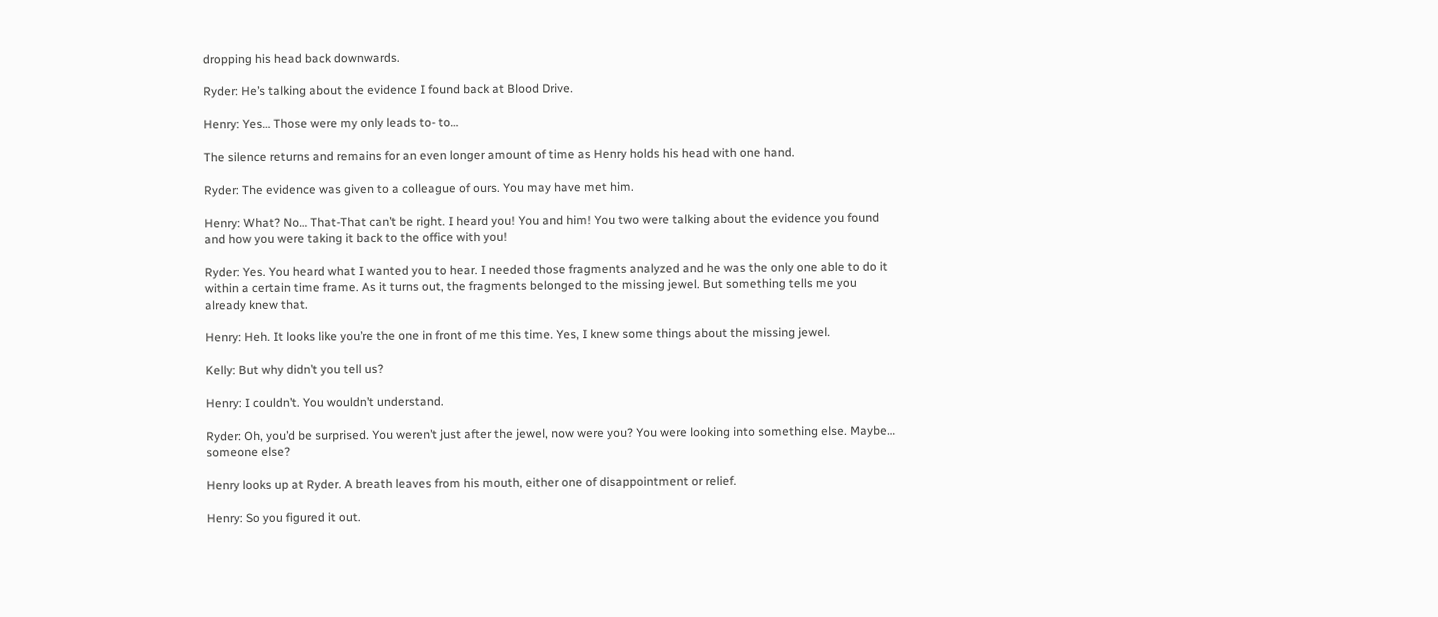dropping his head back downwards.

Ryder: He’s talking about the evidence I found back at Blood Drive.

Henry: Yes… Those were my only leads to- to…

The silence returns and remains for an even longer amount of time as Henry holds his head with one hand.

Ryder: The evidence was given to a colleague of ours. You may have met him.

Henry: What? No… That-That can’t be right. I heard you! You and him! You two were talking about the evidence you found and how you were taking it back to the office with you!

Ryder: Yes. You heard what I wanted you to hear. I needed those fragments analyzed and he was the only one able to do it within a certain time frame. As it turns out, the fragments belonged to the missing jewel. But something tells me you already knew that.

Henry: Heh. It looks like you’re the one in front of me this time. Yes, I knew some things about the missing jewel.

Kelly: But why didn’t you tell us?

Henry: I couldn’t. You wouldn’t understand.

Ryder: Oh, you’d be surprised. You weren’t just after the jewel, now were you? You were looking into something else. Maybe… someone else?

Henry looks up at Ryder. A breath leaves from his mouth, either one of disappointment or relief.

Henry: So you figured it out.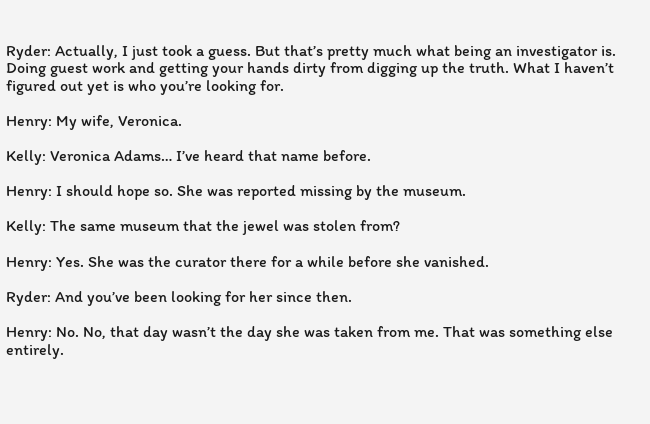Ryder: Actually, I just took a guess. But that’s pretty much what being an investigator is. Doing guest work and getting your hands dirty from digging up the truth. What I haven’t figured out yet is who you’re looking for.

Henry: My wife, Veronica.

Kelly: Veronica Adams… I’ve heard that name before.

Henry: I should hope so. She was reported missing by the museum.

Kelly: The same museum that the jewel was stolen from?

Henry: Yes. She was the curator there for a while before she vanished.

Ryder: And you’ve been looking for her since then.

Henry: No. No, that day wasn’t the day she was taken from me. That was something else entirely.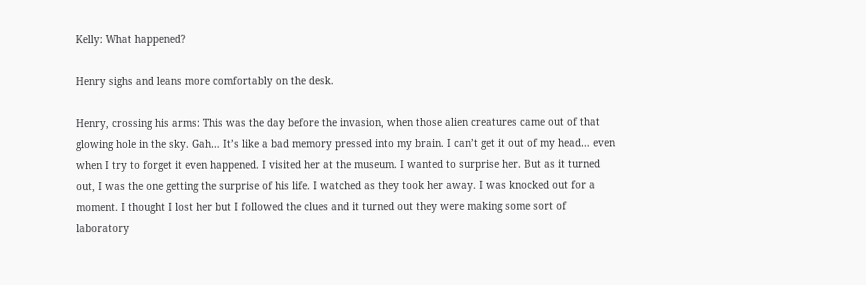Kelly: What happened?

Henry sighs and leans more comfortably on the desk.

Henry, crossing his arms: This was the day before the invasion, when those alien creatures came out of that glowing hole in the sky. Gah… It’s like a bad memory pressed into my brain. I can’t get it out of my head… even when I try to forget it even happened. I visited her at the museum. I wanted to surprise her. But as it turned out, I was the one getting the surprise of his life. I watched as they took her away. I was knocked out for a moment. I thought I lost her but I followed the clues and it turned out they were making some sort of laboratory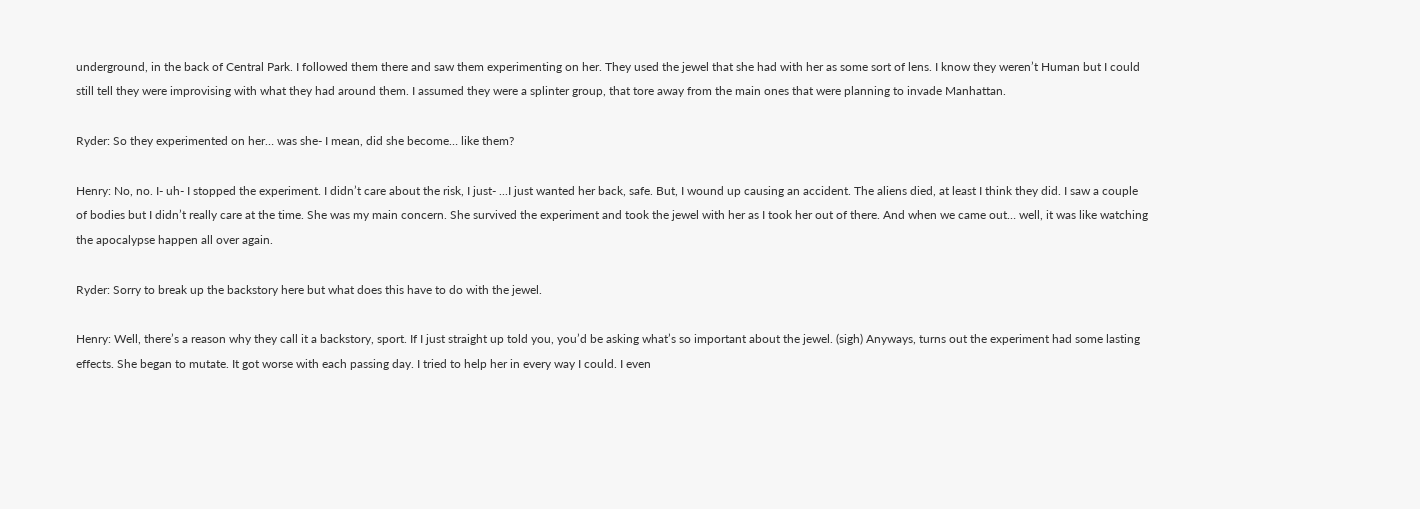underground, in the back of Central Park. I followed them there and saw them experimenting on her. They used the jewel that she had with her as some sort of lens. I know they weren’t Human but I could still tell they were improvising with what they had around them. I assumed they were a splinter group, that tore away from the main ones that were planning to invade Manhattan.

Ryder: So they experimented on her… was she- I mean, did she become… like them?

Henry: No, no. I- uh- I stopped the experiment. I didn’t care about the risk, I just- ...I just wanted her back, safe. But, I wound up causing an accident. The aliens died, at least I think they did. I saw a couple of bodies but I didn’t really care at the time. She was my main concern. She survived the experiment and took the jewel with her as I took her out of there. And when we came out… well, it was like watching the apocalypse happen all over again.

Ryder: Sorry to break up the backstory here but what does this have to do with the jewel.

Henry: Well, there’s a reason why they call it a backstory, sport. If I just straight up told you, you’d be asking what’s so important about the jewel. (sigh) Anyways, turns out the experiment had some lasting effects. She began to mutate. It got worse with each passing day. I tried to help her in every way I could. I even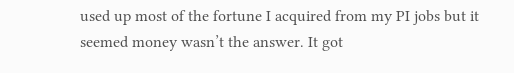used up most of the fortune I acquired from my PI jobs but it seemed money wasn’t the answer. It got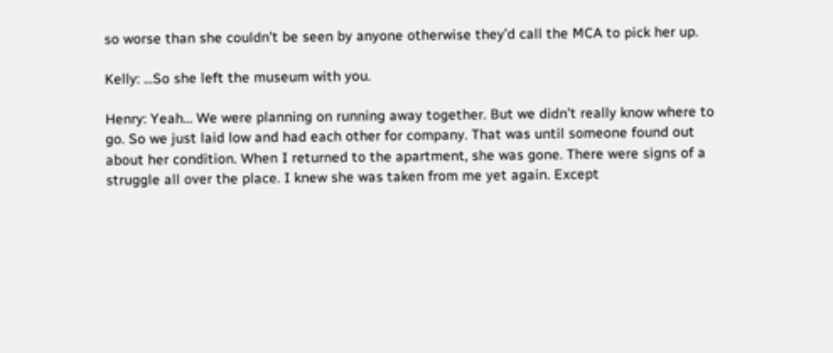so worse than she couldn’t be seen by anyone otherwise they’d call the MCA to pick her up.

Kelly: ...So she left the museum with you.

Henry: Yeah… We were planning on running away together. But we didn’t really know where to go. So we just laid low and had each other for company. That was until someone found out about her condition. When I returned to the apartment, she was gone. There were signs of a struggle all over the place. I knew she was taken from me yet again. Except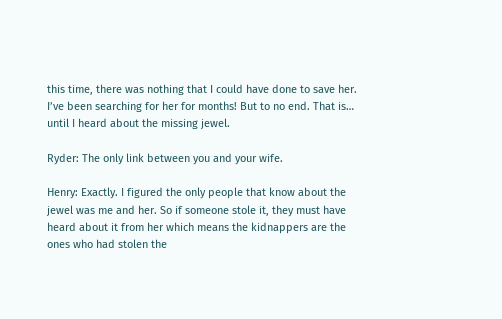this time, there was nothing that I could have done to save her. I’ve been searching for her for months! But to no end. That is… until I heard about the missing jewel.

Ryder: The only link between you and your wife.

Henry: Exactly. I figured the only people that know about the jewel was me and her. So if someone stole it, they must have heard about it from her which means the kidnappers are the ones who had stolen the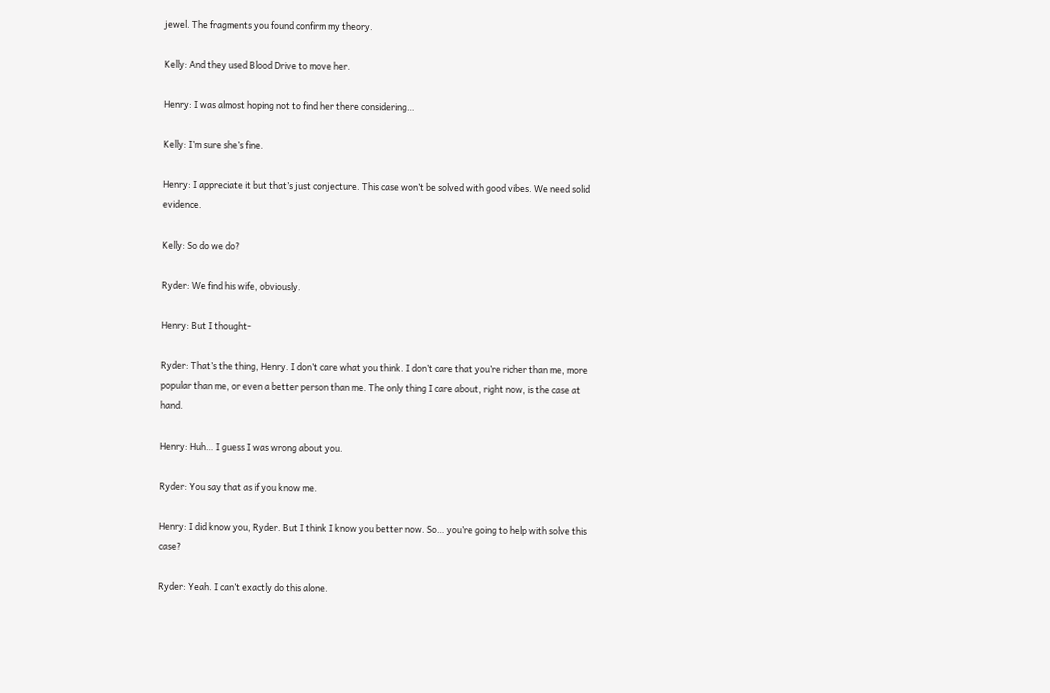jewel. The fragments you found confirm my theory.

Kelly: And they used Blood Drive to move her.

Henry: I was almost hoping not to find her there considering…

Kelly: I’m sure she’s fine.

Henry: I appreciate it but that’s just conjecture. This case won’t be solved with good vibes. We need solid evidence.

Kelly: So do we do?

Ryder: We find his wife, obviously.

Henry: But I thought-

Ryder: That’s the thing, Henry. I don’t care what you think. I don’t care that you’re richer than me, more popular than me, or even a better person than me. The only thing I care about, right now, is the case at hand.

Henry: Huh… I guess I was wrong about you.

Ryder: You say that as if you know me.

Henry: I did know you, Ryder. But I think I know you better now. So… you’re going to help with solve this case?

Ryder: Yeah. I can’t exactly do this alone.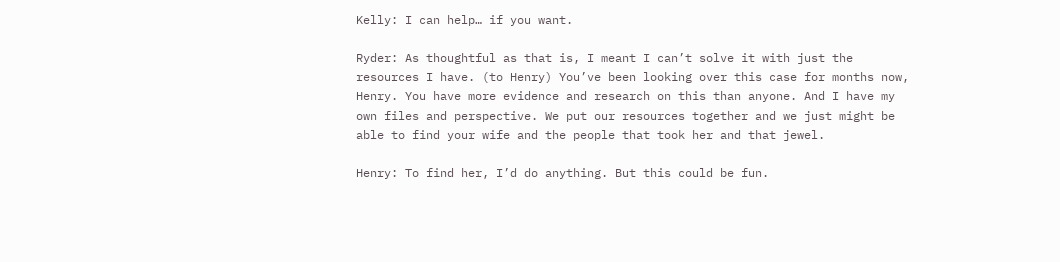Kelly: I can help… if you want.

Ryder: As thoughtful as that is, I meant I can’t solve it with just the resources I have. (to Henry) You’ve been looking over this case for months now, Henry. You have more evidence and research on this than anyone. And I have my own files and perspective. We put our resources together and we just might be able to find your wife and the people that took her and that jewel.

Henry: To find her, I’d do anything. But this could be fun.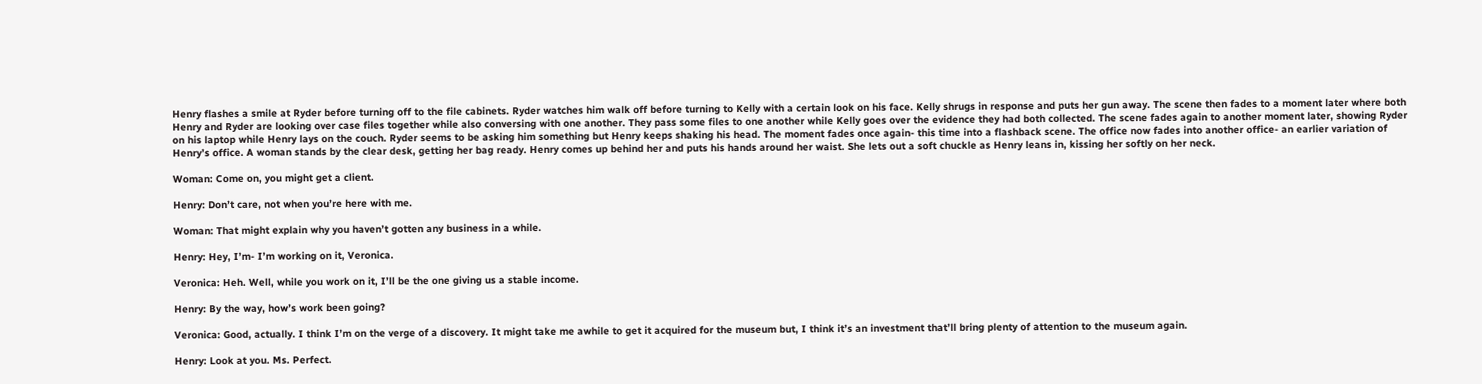Henry flashes a smile at Ryder before turning off to the file cabinets. Ryder watches him walk off before turning to Kelly with a certain look on his face. Kelly shrugs in response and puts her gun away. The scene then fades to a moment later where both Henry and Ryder are looking over case files together while also conversing with one another. They pass some files to one another while Kelly goes over the evidence they had both collected. The scene fades again to another moment later, showing Ryder on his laptop while Henry lays on the couch. Ryder seems to be asking him something but Henry keeps shaking his head. The moment fades once again- this time into a flashback scene. The office now fades into another office- an earlier variation of Henry’s office. A woman stands by the clear desk, getting her bag ready. Henry comes up behind her and puts his hands around her waist. She lets out a soft chuckle as Henry leans in, kissing her softly on her neck.

Woman: Come on, you might get a client.

Henry: Don’t care, not when you’re here with me.

Woman: That might explain why you haven’t gotten any business in a while.

Henry: Hey, I’m- I’m working on it, Veronica.

Veronica: Heh. Well, while you work on it, I’ll be the one giving us a stable income.

Henry: By the way, how’s work been going?

Veronica: Good, actually. I think I’m on the verge of a discovery. It might take me awhile to get it acquired for the museum but, I think it’s an investment that’ll bring plenty of attention to the museum again.

Henry: Look at you. Ms. Perfect.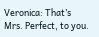Veronica: That’s Mrs. Perfect, to you.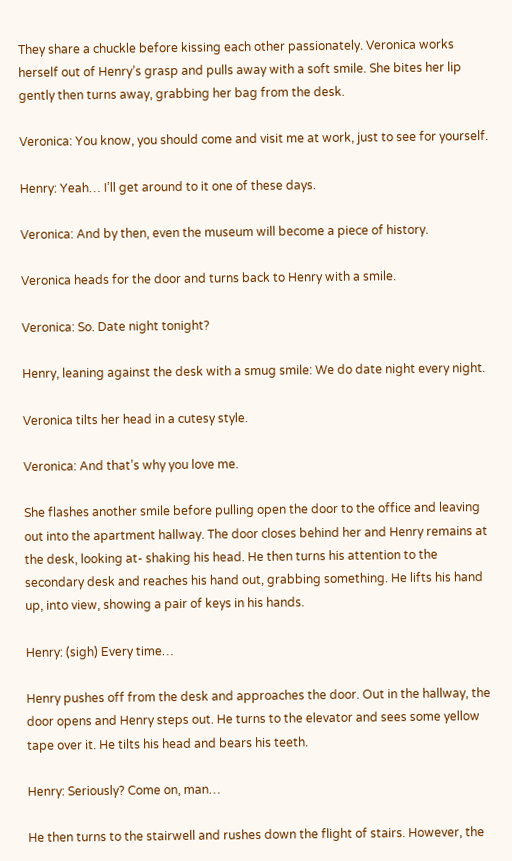They share a chuckle before kissing each other passionately. Veronica works herself out of Henry’s grasp and pulls away with a soft smile. She bites her lip gently then turns away, grabbing her bag from the desk.

Veronica: You know, you should come and visit me at work, just to see for yourself.

Henry: Yeah… I’ll get around to it one of these days.

Veronica: And by then, even the museum will become a piece of history.

Veronica heads for the door and turns back to Henry with a smile.

Veronica: So. Date night tonight?

Henry, leaning against the desk with a smug smile: We do date night every night.

Veronica tilts her head in a cutesy style.

Veronica: And that’s why you love me.

She flashes another smile before pulling open the door to the office and leaving out into the apartment hallway. The door closes behind her and Henry remains at the desk, looking at- shaking his head. He then turns his attention to the secondary desk and reaches his hand out, grabbing something. He lifts his hand up, into view, showing a pair of keys in his hands.

Henry: (sigh) Every time…

Henry pushes off from the desk and approaches the door. Out in the hallway, the door opens and Henry steps out. He turns to the elevator and sees some yellow tape over it. He tilts his head and bears his teeth.

Henry: Seriously? Come on, man…

He then turns to the stairwell and rushes down the flight of stairs. However, the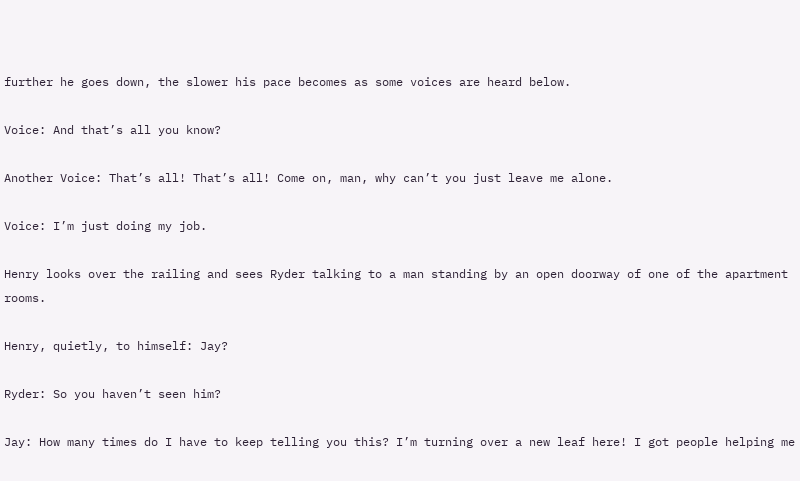further he goes down, the slower his pace becomes as some voices are heard below.

Voice: And that’s all you know?

Another Voice: That’s all! That’s all! Come on, man, why can’t you just leave me alone.

Voice: I’m just doing my job.

Henry looks over the railing and sees Ryder talking to a man standing by an open doorway of one of the apartment rooms.

Henry, quietly, to himself: Jay?

Ryder: So you haven’t seen him?

Jay: How many times do I have to keep telling you this? I’m turning over a new leaf here! I got people helping me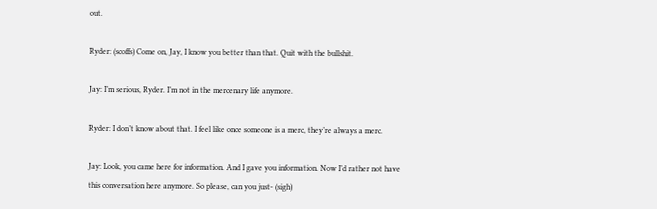out.

Ryder: (scoffs) Come on, Jay, I know you better than that. Quit with the bullshit.

Jay: I’m serious, Ryder. I’m not in the mercenary life anymore.

Ryder: I don’t know about that. I feel like once someone is a merc, they’re always a merc.

Jay: Look, you came here for information. And I gave you information. Now I’d rather not have this conversation here anymore. So please, can you just- (sigh)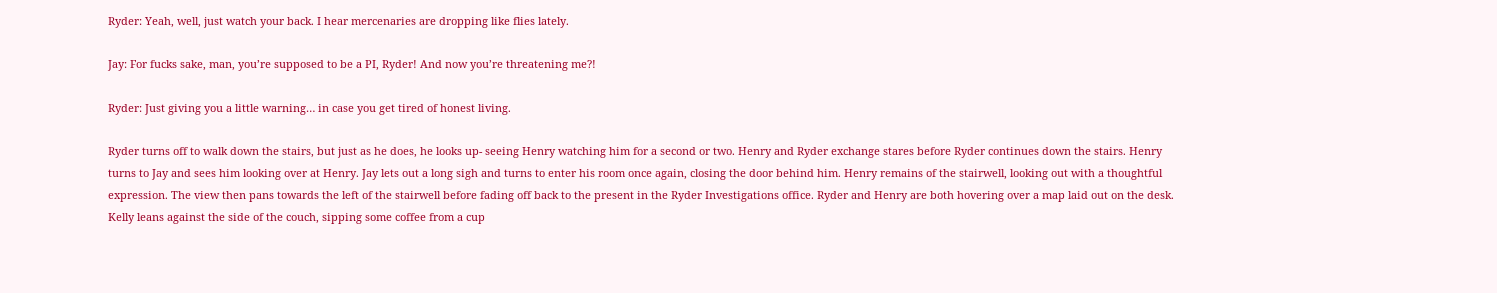Ryder: Yeah, well, just watch your back. I hear mercenaries are dropping like flies lately.

Jay: For fucks sake, man, you’re supposed to be a PI, Ryder! And now you’re threatening me?!

Ryder: Just giving you a little warning… in case you get tired of honest living.

Ryder turns off to walk down the stairs, but just as he does, he looks up- seeing Henry watching him for a second or two. Henry and Ryder exchange stares before Ryder continues down the stairs. Henry turns to Jay and sees him looking over at Henry. Jay lets out a long sigh and turns to enter his room once again, closing the door behind him. Henry remains of the stairwell, looking out with a thoughtful expression. The view then pans towards the left of the stairwell before fading off back to the present in the Ryder Investigations office. Ryder and Henry are both hovering over a map laid out on the desk. Kelly leans against the side of the couch, sipping some coffee from a cup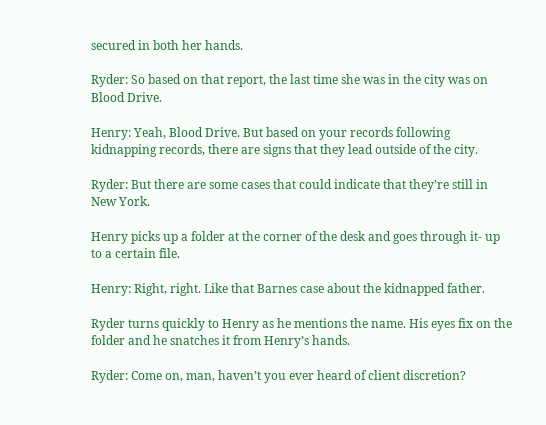secured in both her hands.

Ryder: So based on that report, the last time she was in the city was on Blood Drive.

Henry: Yeah, Blood Drive. But based on your records following kidnapping records, there are signs that they lead outside of the city.

Ryder: But there are some cases that could indicate that they’re still in New York.

Henry picks up a folder at the corner of the desk and goes through it- up to a certain file.

Henry: Right, right. Like that Barnes case about the kidnapped father.

Ryder turns quickly to Henry as he mentions the name. His eyes fix on the folder and he snatches it from Henry’s hands.

Ryder: Come on, man, haven’t you ever heard of client discretion?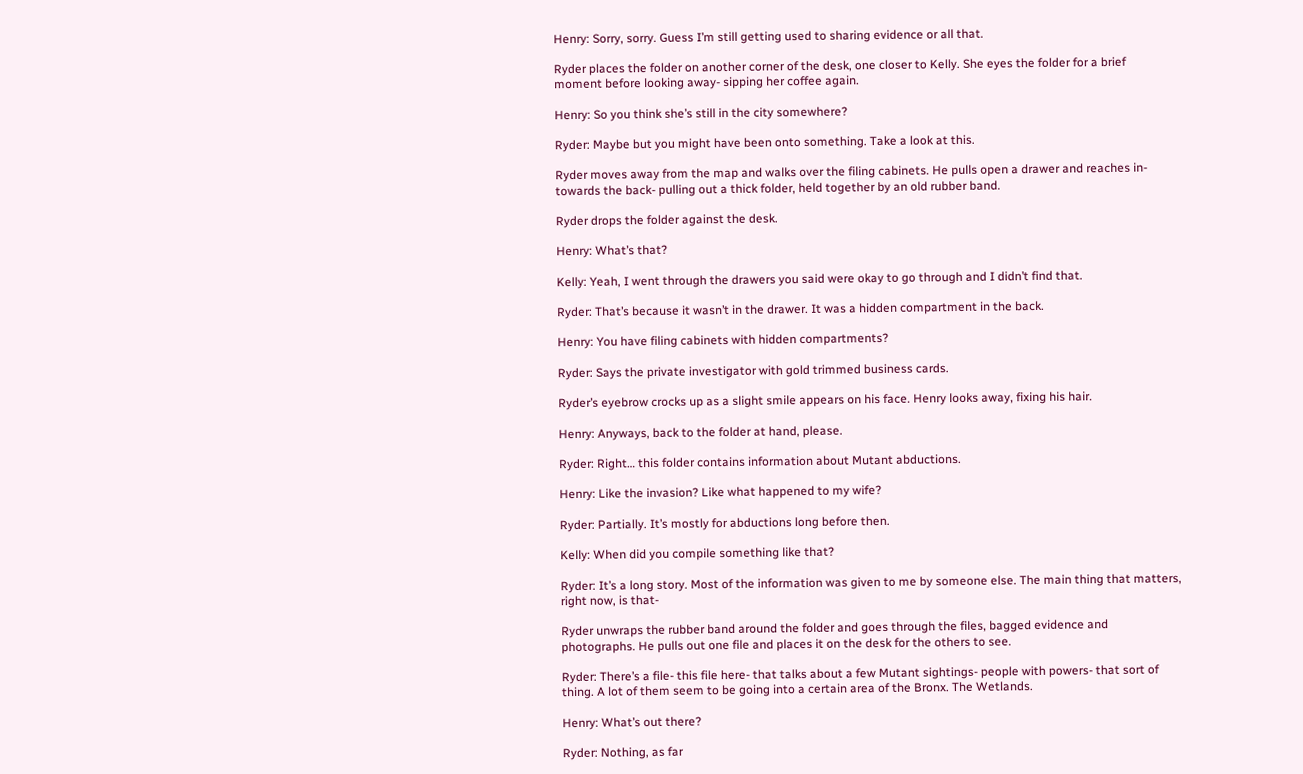Henry: Sorry, sorry. Guess I’m still getting used to sharing evidence or all that.

Ryder places the folder on another corner of the desk, one closer to Kelly. She eyes the folder for a brief moment before looking away- sipping her coffee again.

Henry: So you think she’s still in the city somewhere?

Ryder: Maybe but you might have been onto something. Take a look at this.

Ryder moves away from the map and walks over the filing cabinets. He pulls open a drawer and reaches in- towards the back- pulling out a thick folder, held together by an old rubber band.

Ryder drops the folder against the desk.

Henry: What’s that?

Kelly: Yeah, I went through the drawers you said were okay to go through and I didn’t find that.

Ryder: That’s because it wasn’t in the drawer. It was a hidden compartment in the back.

Henry: You have filing cabinets with hidden compartments?

Ryder: Says the private investigator with gold trimmed business cards.

Ryder’s eyebrow crocks up as a slight smile appears on his face. Henry looks away, fixing his hair.

Henry: Anyways, back to the folder at hand, please.

Ryder: Right… this folder contains information about Mutant abductions.

Henry: Like the invasion? Like what happened to my wife?

Ryder: Partially. It’s mostly for abductions long before then.

Kelly: When did you compile something like that?

Ryder: It’s a long story. Most of the information was given to me by someone else. The main thing that matters, right now, is that-

Ryder unwraps the rubber band around the folder and goes through the files, bagged evidence and photographs. He pulls out one file and places it on the desk for the others to see.

Ryder: There’s a file- this file here- that talks about a few Mutant sightings- people with powers- that sort of thing. A lot of them seem to be going into a certain area of the Bronx. The Wetlands.

Henry: What’s out there?

Ryder: Nothing, as far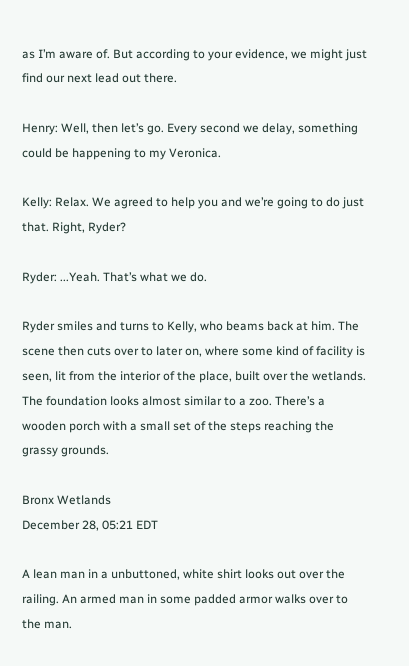as I’m aware of. But according to your evidence, we might just find our next lead out there.

Henry: Well, then let’s go. Every second we delay, something could be happening to my Veronica.

Kelly: Relax. We agreed to help you and we’re going to do just that. Right, Ryder?

Ryder: ...Yeah. That’s what we do.

Ryder smiles and turns to Kelly, who beams back at him. The scene then cuts over to later on, where some kind of facility is seen, lit from the interior of the place, built over the wetlands. The foundation looks almost similar to a zoo. There’s a wooden porch with a small set of the steps reaching the grassy grounds.

Bronx Wetlands
December 28, 05:21 EDT

A lean man in a unbuttoned, white shirt looks out over the railing. An armed man in some padded armor walks over to the man.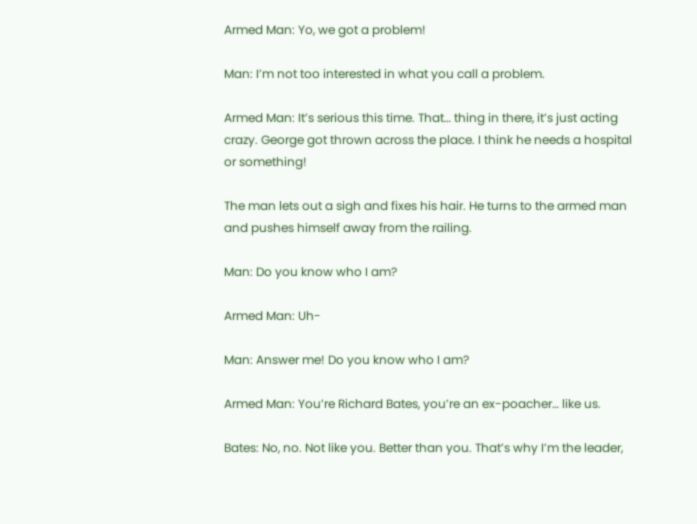Armed Man: Yo, we got a problem!

Man: I’m not too interested in what you call a problem.

Armed Man: It’s serious this time. That… thing in there, it’s just acting crazy. George got thrown across the place. I think he needs a hospital or something!

The man lets out a sigh and fixes his hair. He turns to the armed man and pushes himself away from the railing.

Man: Do you know who I am?

Armed Man: Uh-

Man: Answer me! Do you know who I am?

Armed Man: You’re Richard Bates, you’re an ex-poacher… like us.

Bates: No, no. Not like you. Better than you. That’s why I’m the leader,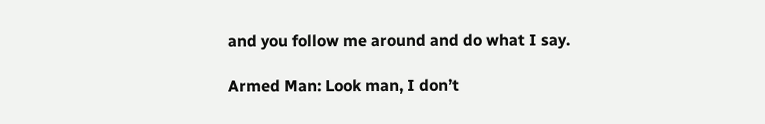and you follow me around and do what I say.

Armed Man: Look man, I don’t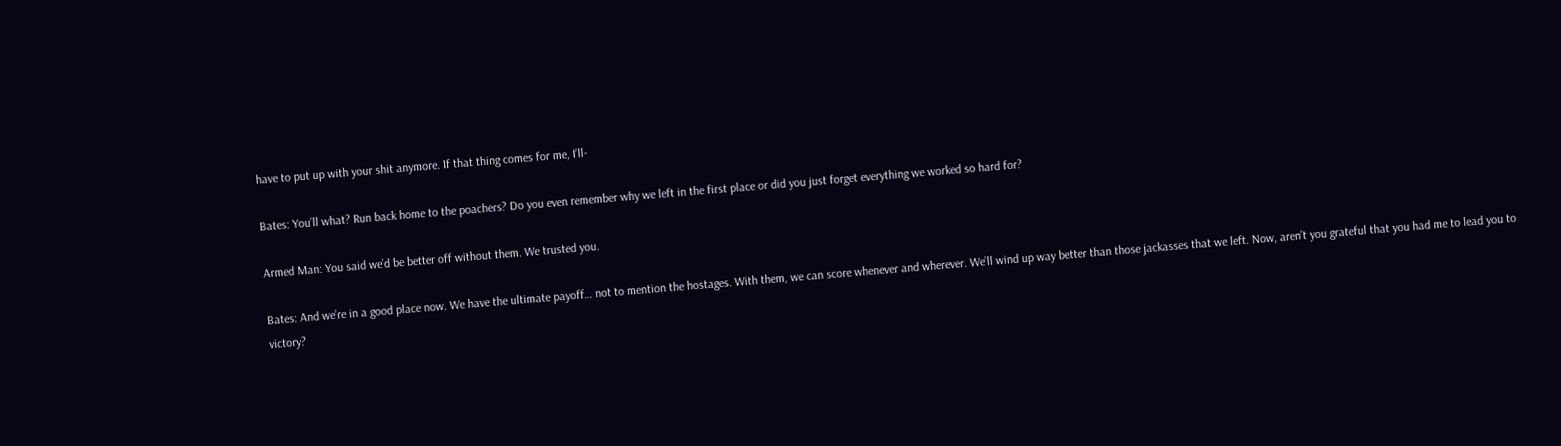have to put up with your shit anymore. If that thing comes for me, I’ll-

Bates: You’ll what? Run back home to the poachers? Do you even remember why we left in the first place or did you just forget everything we worked so hard for?

Armed Man: You said we’d be better off without them. We trusted you.

Bates: And we’re in a good place now. We have the ultimate payoff… not to mention the hostages. With them, we can score whenever and wherever. We’ll wind up way better than those jackasses that we left. Now, aren’t you grateful that you had me to lead you to victory?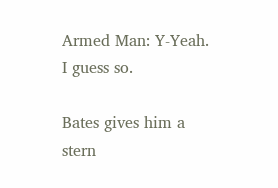Armed Man: Y-Yeah. I guess so.

Bates gives him a stern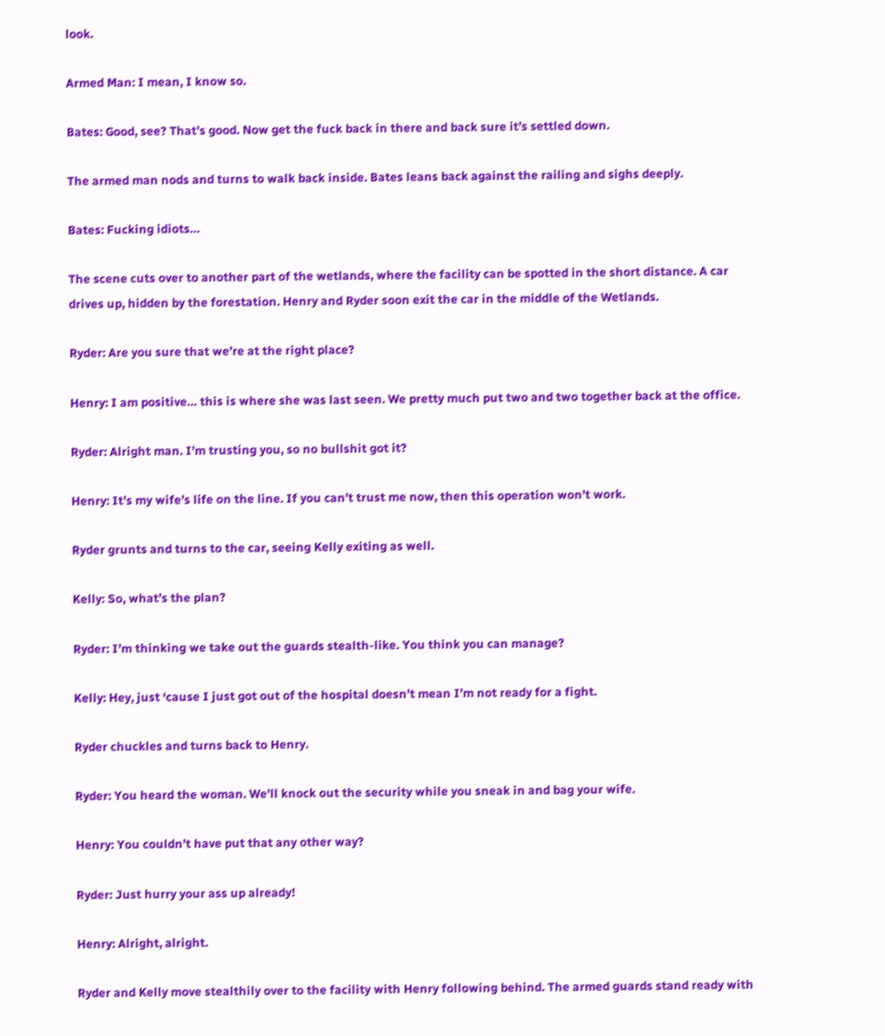look.

Armed Man: I mean, I know so.

Bates: Good, see? That’s good. Now get the fuck back in there and back sure it’s settled down.

The armed man nods and turns to walk back inside. Bates leans back against the railing and sighs deeply.

Bates: Fucking idiots…

The scene cuts over to another part of the wetlands, where the facility can be spotted in the short distance. A car drives up, hidden by the forestation. Henry and Ryder soon exit the car in the middle of the Wetlands.

Ryder: Are you sure that we’re at the right place?

Henry: I am positive… this is where she was last seen. We pretty much put two and two together back at the office.

Ryder: Alright man. I’m trusting you, so no bullshit got it?

Henry: It’s my wife’s life on the line. If you can’t trust me now, then this operation won’t work.

Ryder grunts and turns to the car, seeing Kelly exiting as well.

Kelly: So, what’s the plan?

Ryder: I’m thinking we take out the guards stealth-like. You think you can manage?

Kelly: Hey, just ‘cause I just got out of the hospital doesn’t mean I’m not ready for a fight.

Ryder chuckles and turns back to Henry.

Ryder: You heard the woman. We’ll knock out the security while you sneak in and bag your wife.

Henry: You couldn’t have put that any other way?

Ryder: Just hurry your ass up already!

Henry: Alright, alright.

Ryder and Kelly move stealthily over to the facility with Henry following behind. The armed guards stand ready with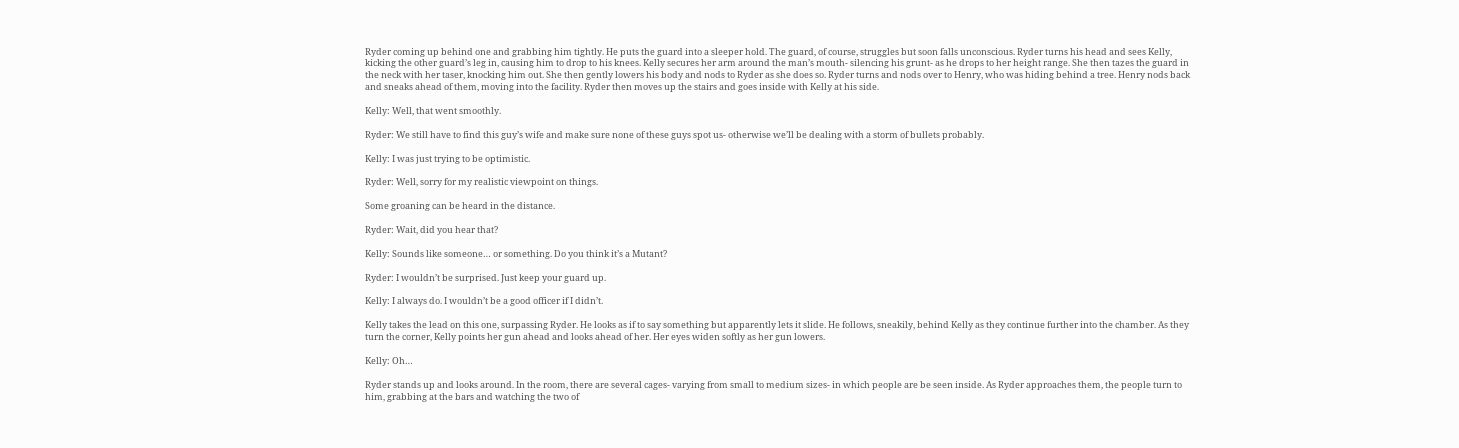Ryder coming up behind one and grabbing him tightly. He puts the guard into a sleeper hold. The guard, of course, struggles but soon falls unconscious. Ryder turns his head and sees Kelly, kicking the other guard’s leg in, causing him to drop to his knees. Kelly secures her arm around the man’s mouth- silencing his grunt- as he drops to her height range. She then tazes the guard in the neck with her taser, knocking him out. She then gently lowers his body and nods to Ryder as she does so. Ryder turns and nods over to Henry, who was hiding behind a tree. Henry nods back and sneaks ahead of them, moving into the facility. Ryder then moves up the stairs and goes inside with Kelly at his side.

Kelly: Well, that went smoothly.

Ryder: We still have to find this guy’s wife and make sure none of these guys spot us- otherwise we’ll be dealing with a storm of bullets probably.

Kelly: I was just trying to be optimistic.

Ryder: Well, sorry for my realistic viewpoint on things.

Some groaning can be heard in the distance.

Ryder: Wait, did you hear that?

Kelly: Sounds like someone… or something. Do you think it’s a Mutant?

Ryder: I wouldn’t be surprised. Just keep your guard up.

Kelly: I always do. I wouldn’t be a good officer if I didn’t.

Kelly takes the lead on this one, surpassing Ryder. He looks as if to say something but apparently lets it slide. He follows, sneakily, behind Kelly as they continue further into the chamber. As they turn the corner, Kelly points her gun ahead and looks ahead of her. Her eyes widen softly as her gun lowers.

Kelly: Oh…

Ryder stands up and looks around. In the room, there are several cages- varying from small to medium sizes- in which people are be seen inside. As Ryder approaches them, the people turn to him, grabbing at the bars and watching the two of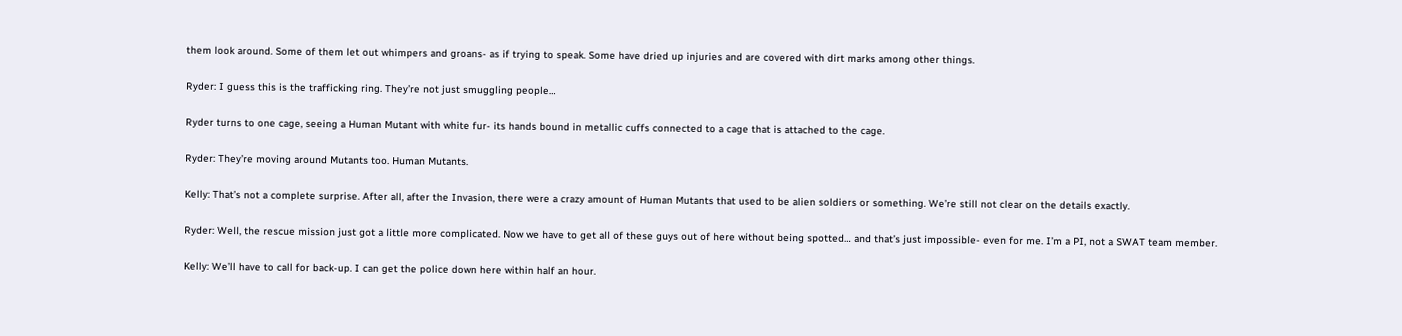them look around. Some of them let out whimpers and groans- as if trying to speak. Some have dried up injuries and are covered with dirt marks among other things.

Ryder: I guess this is the trafficking ring. They’re not just smuggling people…

Ryder turns to one cage, seeing a Human Mutant with white fur- its hands bound in metallic cuffs connected to a cage that is attached to the cage.

Ryder: They’re moving around Mutants too. Human Mutants.

Kelly: That’s not a complete surprise. After all, after the Invasion, there were a crazy amount of Human Mutants that used to be alien soldiers or something. We’re still not clear on the details exactly.

Ryder: Well, the rescue mission just got a little more complicated. Now we have to get all of these guys out of here without being spotted… and that’s just impossible- even for me. I’m a PI, not a SWAT team member.

Kelly: We’ll have to call for back-up. I can get the police down here within half an hour.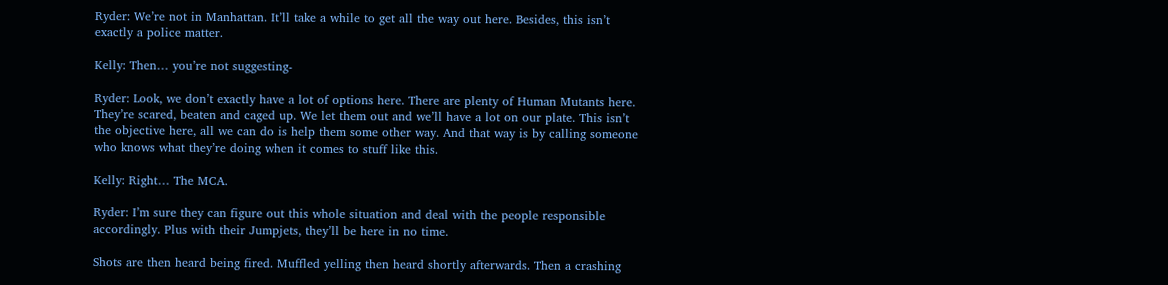Ryder: We’re not in Manhattan. It’ll take a while to get all the way out here. Besides, this isn’t exactly a police matter.

Kelly: Then… you’re not suggesting-

Ryder: Look, we don’t exactly have a lot of options here. There are plenty of Human Mutants here. They’re scared, beaten and caged up. We let them out and we’ll have a lot on our plate. This isn’t the objective here, all we can do is help them some other way. And that way is by calling someone who knows what they’re doing when it comes to stuff like this.

Kelly: Right… The MCA.

Ryder: I’m sure they can figure out this whole situation and deal with the people responsible accordingly. Plus with their Jumpjets, they’ll be here in no time.

Shots are then heard being fired. Muffled yelling then heard shortly afterwards. Then a crashing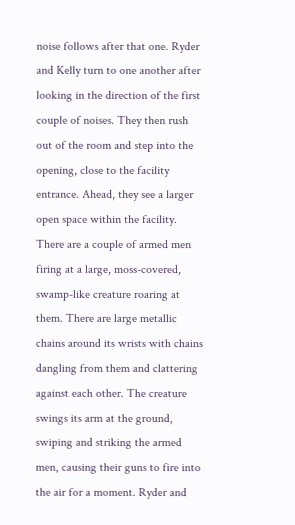noise follows after that one. Ryder and Kelly turn to one another after looking in the direction of the first couple of noises. They then rush out of the room and step into the opening, close to the facility entrance. Ahead, they see a larger open space within the facility. There are a couple of armed men firing at a large, moss-covered, swamp-like creature roaring at them. There are large metallic chains around its wrists with chains dangling from them and clattering against each other. The creature swings its arm at the ground, swiping and striking the armed men, causing their guns to fire into the air for a moment. Ryder and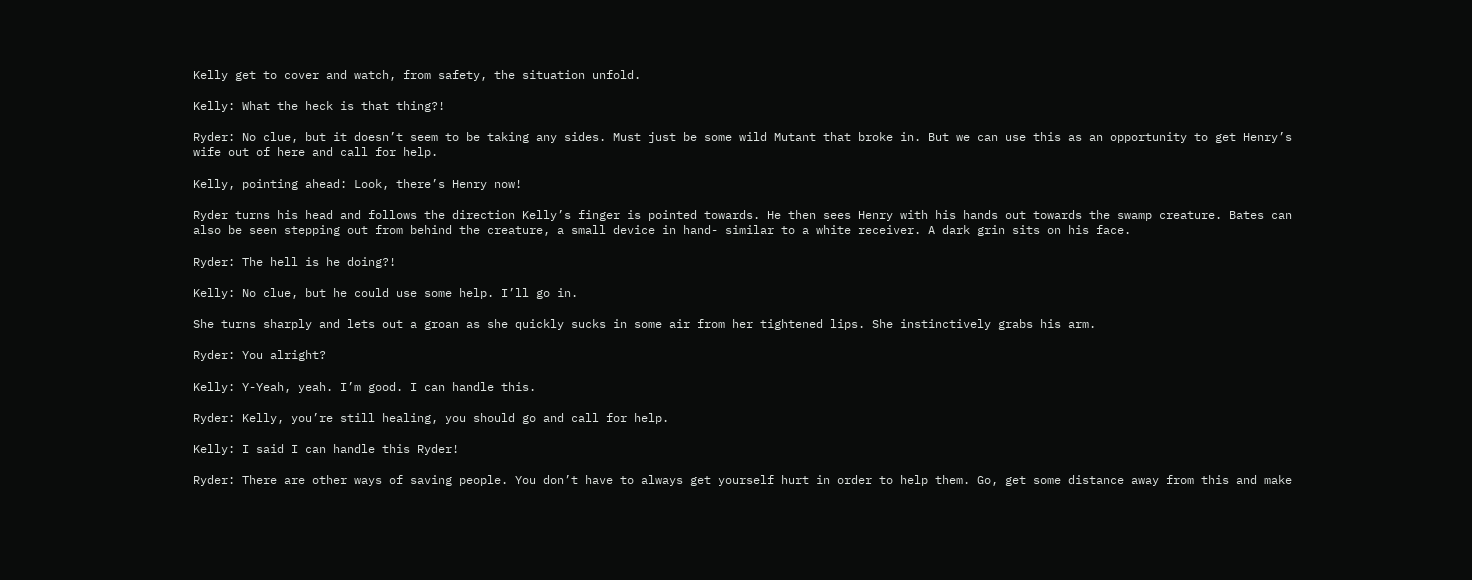Kelly get to cover and watch, from safety, the situation unfold.

Kelly: What the heck is that thing?!

Ryder: No clue, but it doesn’t seem to be taking any sides. Must just be some wild Mutant that broke in. But we can use this as an opportunity to get Henry’s wife out of here and call for help.

Kelly, pointing ahead: Look, there’s Henry now!

Ryder turns his head and follows the direction Kelly’s finger is pointed towards. He then sees Henry with his hands out towards the swamp creature. Bates can also be seen stepping out from behind the creature, a small device in hand- similar to a white receiver. A dark grin sits on his face.

Ryder: The hell is he doing?!

Kelly: No clue, but he could use some help. I’ll go in.

She turns sharply and lets out a groan as she quickly sucks in some air from her tightened lips. She instinctively grabs his arm.

Ryder: You alright?

Kelly: Y-Yeah, yeah. I’m good. I can handle this.

Ryder: Kelly, you’re still healing, you should go and call for help.

Kelly: I said I can handle this Ryder!

Ryder: There are other ways of saving people. You don’t have to always get yourself hurt in order to help them. Go, get some distance away from this and make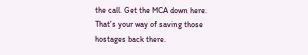the call. Get the MCA down here. That’s your way of saving those hostages back there.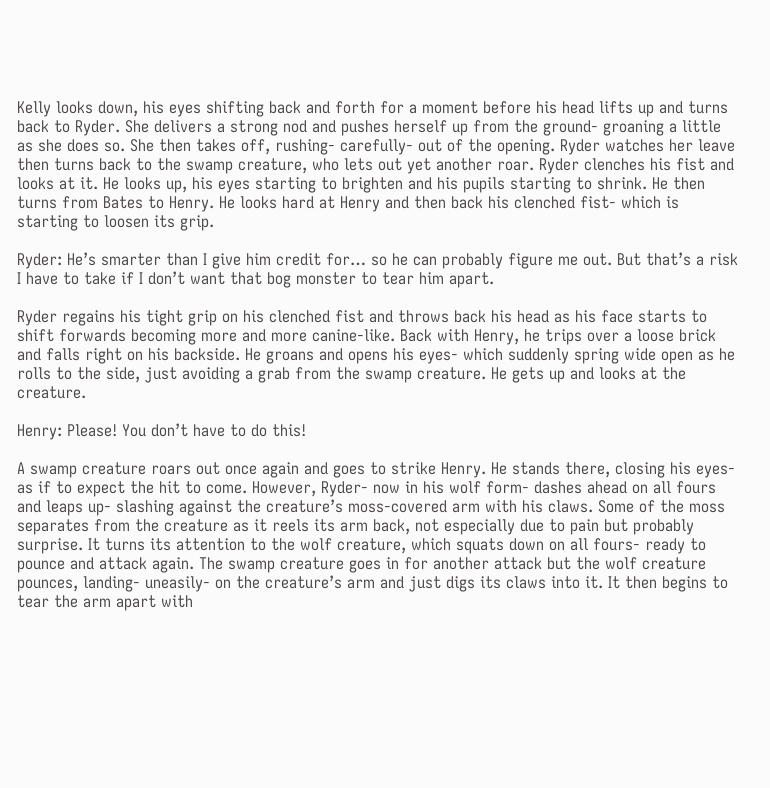Kelly looks down, his eyes shifting back and forth for a moment before his head lifts up and turns back to Ryder. She delivers a strong nod and pushes herself up from the ground- groaning a little as she does so. She then takes off, rushing- carefully- out of the opening. Ryder watches her leave then turns back to the swamp creature, who lets out yet another roar. Ryder clenches his fist and looks at it. He looks up, his eyes starting to brighten and his pupils starting to shrink. He then turns from Bates to Henry. He looks hard at Henry and then back his clenched fist- which is starting to loosen its grip.

Ryder: He’s smarter than I give him credit for… so he can probably figure me out. But that’s a risk I have to take if I don’t want that bog monster to tear him apart.

Ryder regains his tight grip on his clenched fist and throws back his head as his face starts to shift forwards becoming more and more canine-like. Back with Henry, he trips over a loose brick and falls right on his backside. He groans and opens his eyes- which suddenly spring wide open as he rolls to the side, just avoiding a grab from the swamp creature. He gets up and looks at the creature.

Henry: Please! You don’t have to do this!

A swamp creature roars out once again and goes to strike Henry. He stands there, closing his eyes- as if to expect the hit to come. However, Ryder- now in his wolf form- dashes ahead on all fours and leaps up- slashing against the creature’s moss-covered arm with his claws. Some of the moss separates from the creature as it reels its arm back, not especially due to pain but probably surprise. It turns its attention to the wolf creature, which squats down on all fours- ready to pounce and attack again. The swamp creature goes in for another attack but the wolf creature pounces, landing- uneasily- on the creature’s arm and just digs its claws into it. It then begins to tear the arm apart with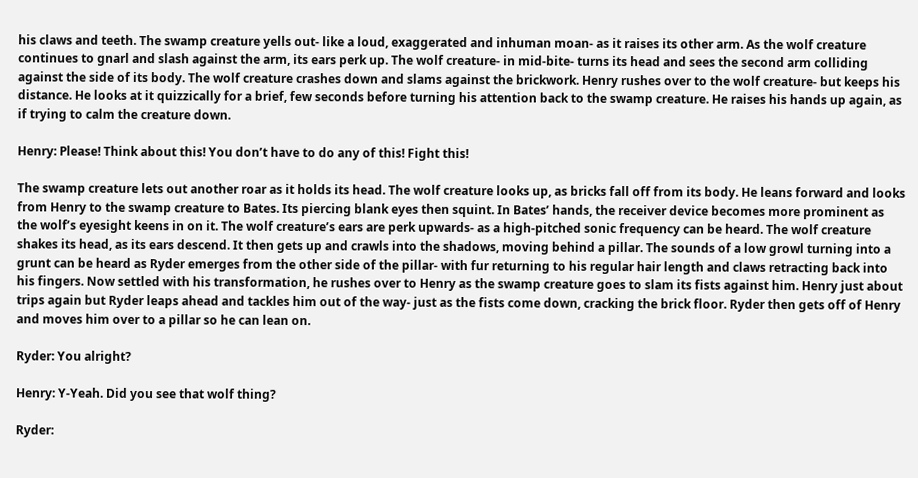his claws and teeth. The swamp creature yells out- like a loud, exaggerated and inhuman moan- as it raises its other arm. As the wolf creature continues to gnarl and slash against the arm, its ears perk up. The wolf creature- in mid-bite- turns its head and sees the second arm colliding against the side of its body. The wolf creature crashes down and slams against the brickwork. Henry rushes over to the wolf creature- but keeps his distance. He looks at it quizzically for a brief, few seconds before turning his attention back to the swamp creature. He raises his hands up again, as if trying to calm the creature down.

Henry: Please! Think about this! You don’t have to do any of this! Fight this!

The swamp creature lets out another roar as it holds its head. The wolf creature looks up, as bricks fall off from its body. He leans forward and looks from Henry to the swamp creature to Bates. Its piercing blank eyes then squint. In Bates’ hands, the receiver device becomes more prominent as the wolf’s eyesight keens in on it. The wolf creature’s ears are perk upwards- as a high-pitched sonic frequency can be heard. The wolf creature shakes its head, as its ears descend. It then gets up and crawls into the shadows, moving behind a pillar. The sounds of a low growl turning into a grunt can be heard as Ryder emerges from the other side of the pillar- with fur returning to his regular hair length and claws retracting back into his fingers. Now settled with his transformation, he rushes over to Henry as the swamp creature goes to slam its fists against him. Henry just about trips again but Ryder leaps ahead and tackles him out of the way- just as the fists come down, cracking the brick floor. Ryder then gets off of Henry and moves him over to a pillar so he can lean on.

Ryder: You alright?

Henry: Y-Yeah. Did you see that wolf thing?

Ryder: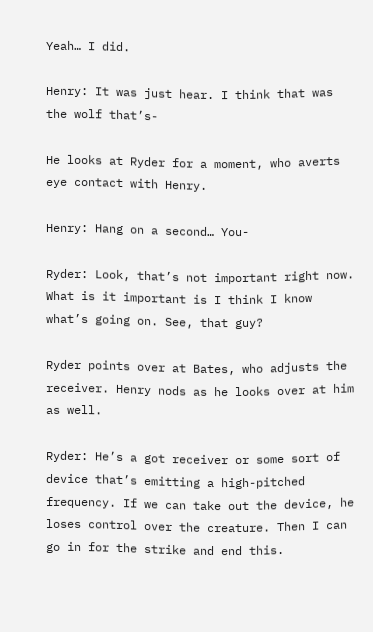Yeah… I did.

Henry: It was just hear. I think that was the wolf that’s-

He looks at Ryder for a moment, who averts eye contact with Henry.

Henry: Hang on a second… You-

Ryder: Look, that’s not important right now. What is it important is I think I know what’s going on. See, that guy?

Ryder points over at Bates, who adjusts the receiver. Henry nods as he looks over at him as well.

Ryder: He’s a got receiver or some sort of device that’s emitting a high-pitched frequency. If we can take out the device, he loses control over the creature. Then I can go in for the strike and end this.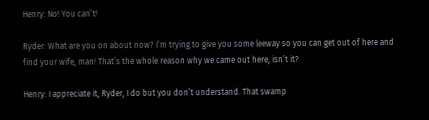Henry: No! You can’t!

Ryder: What are you on about now? I’m trying to give you some leeway so you can get out of here and find your wife, man! That’s the whole reason why we came out here, isn’t it?

Henry: I appreciate it, Ryder, I do but you don’t understand. That swamp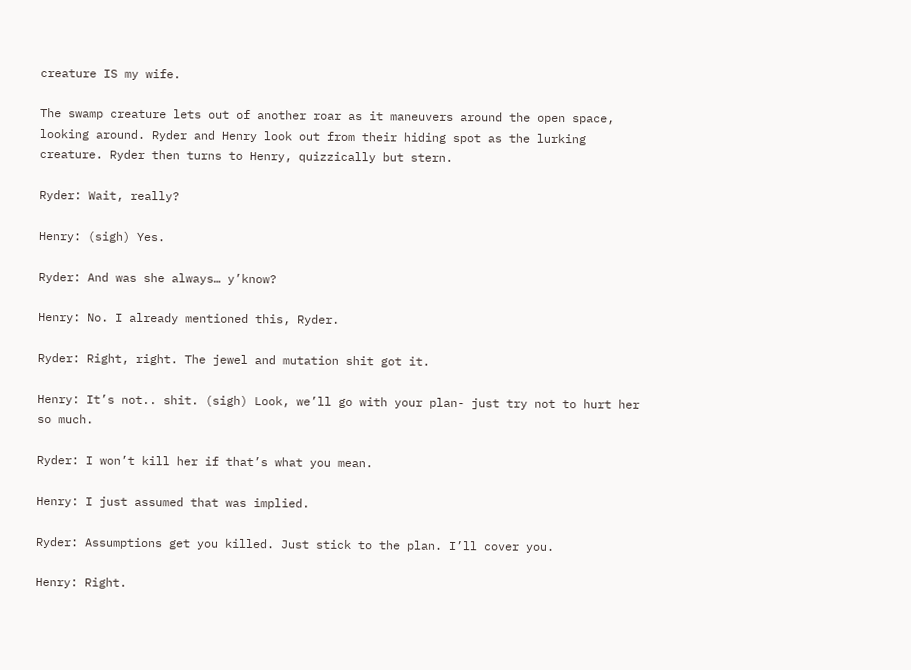creature IS my wife.

The swamp creature lets out of another roar as it maneuvers around the open space, looking around. Ryder and Henry look out from their hiding spot as the lurking creature. Ryder then turns to Henry, quizzically but stern.

Ryder: Wait, really?

Henry: (sigh) Yes.

Ryder: And was she always… y’know?

Henry: No. I already mentioned this, Ryder.

Ryder: Right, right. The jewel and mutation shit got it.

Henry: It’s not.. shit. (sigh) Look, we’ll go with your plan- just try not to hurt her so much.

Ryder: I won’t kill her if that’s what you mean.

Henry: I just assumed that was implied.

Ryder: Assumptions get you killed. Just stick to the plan. I’ll cover you.

Henry: Right.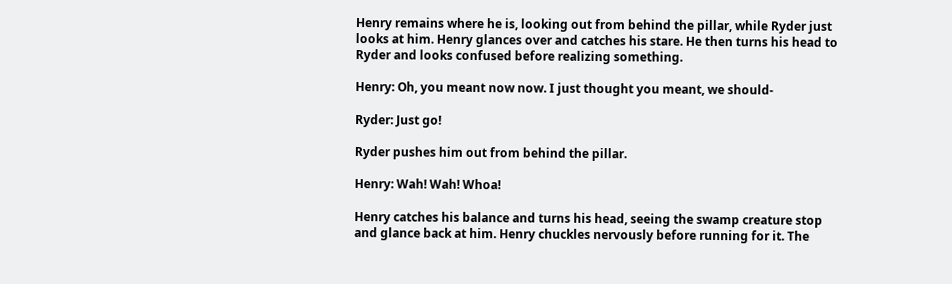Henry remains where he is, looking out from behind the pillar, while Ryder just looks at him. Henry glances over and catches his stare. He then turns his head to Ryder and looks confused before realizing something.

Henry: Oh, you meant now now. I just thought you meant, we should-

Ryder: Just go!

Ryder pushes him out from behind the pillar.

Henry: Wah! Wah! Whoa!

Henry catches his balance and turns his head, seeing the swamp creature stop and glance back at him. Henry chuckles nervously before running for it. The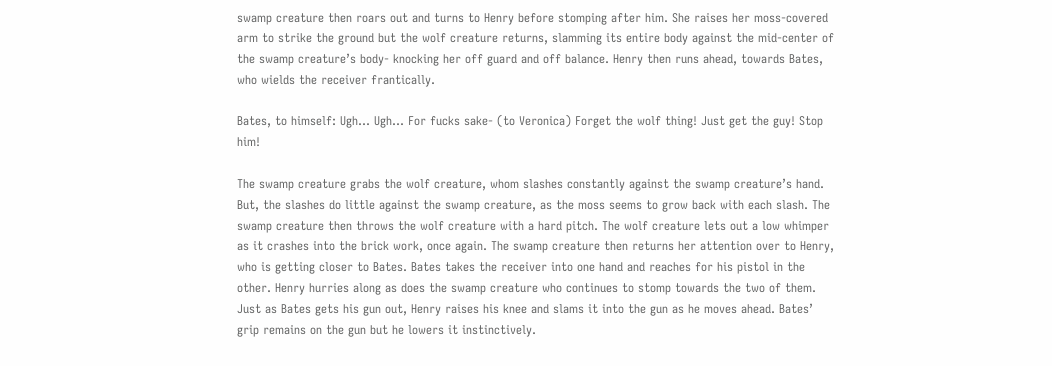swamp creature then roars out and turns to Henry before stomping after him. She raises her moss-covered arm to strike the ground but the wolf creature returns, slamming its entire body against the mid-center of the swamp creature’s body- knocking her off guard and off balance. Henry then runs ahead, towards Bates, who wields the receiver frantically.

Bates, to himself: Ugh… Ugh… For fucks sake- (to Veronica) Forget the wolf thing! Just get the guy! Stop him!

The swamp creature grabs the wolf creature, whom slashes constantly against the swamp creature’s hand. But, the slashes do little against the swamp creature, as the moss seems to grow back with each slash. The swamp creature then throws the wolf creature with a hard pitch. The wolf creature lets out a low whimper as it crashes into the brick work, once again. The swamp creature then returns her attention over to Henry, who is getting closer to Bates. Bates takes the receiver into one hand and reaches for his pistol in the other. Henry hurries along as does the swamp creature who continues to stomp towards the two of them. Just as Bates gets his gun out, Henry raises his knee and slams it into the gun as he moves ahead. Bates’ grip remains on the gun but he lowers it instinctively.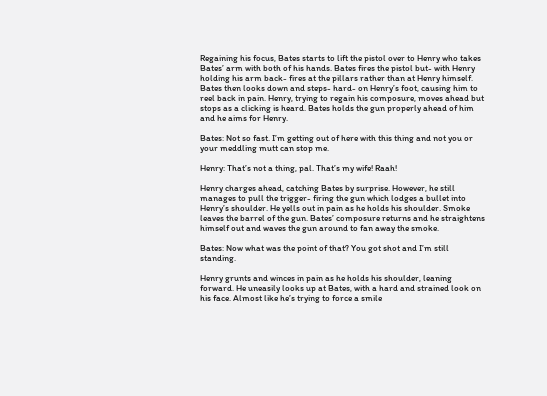Regaining his focus, Bates starts to lift the pistol over to Henry who takes Bates’ arm with both of his hands. Bates fires the pistol but- with Henry holding his arm back- fires at the pillars rather than at Henry himself. Bates then looks down and steps- hard- on Henry’s foot, causing him to reel back in pain. Henry, trying to regain his composure, moves ahead but stops as a clicking is heard. Bates holds the gun properly ahead of him and he aims for Henry.

Bates: Not so fast. I’m getting out of here with this thing and not you or your meddling mutt can stop me.

Henry: That’s not a thing, pal. That’s my wife! Raah!

Henry charges ahead, catching Bates by surprise. However, he still manages to pull the trigger- firing the gun which lodges a bullet into Henry’s shoulder. He yells out in pain as he holds his shoulder. Smoke leaves the barrel of the gun. Bates’ composure returns and he straightens himself out and waves the gun around to fan away the smoke.

Bates: Now what was the point of that? You got shot and I’m still standing.

Henry grunts and winces in pain as he holds his shoulder, leaning forward. He uneasily looks up at Bates, with a hard and strained look on his face. Almost like he’s trying to force a smile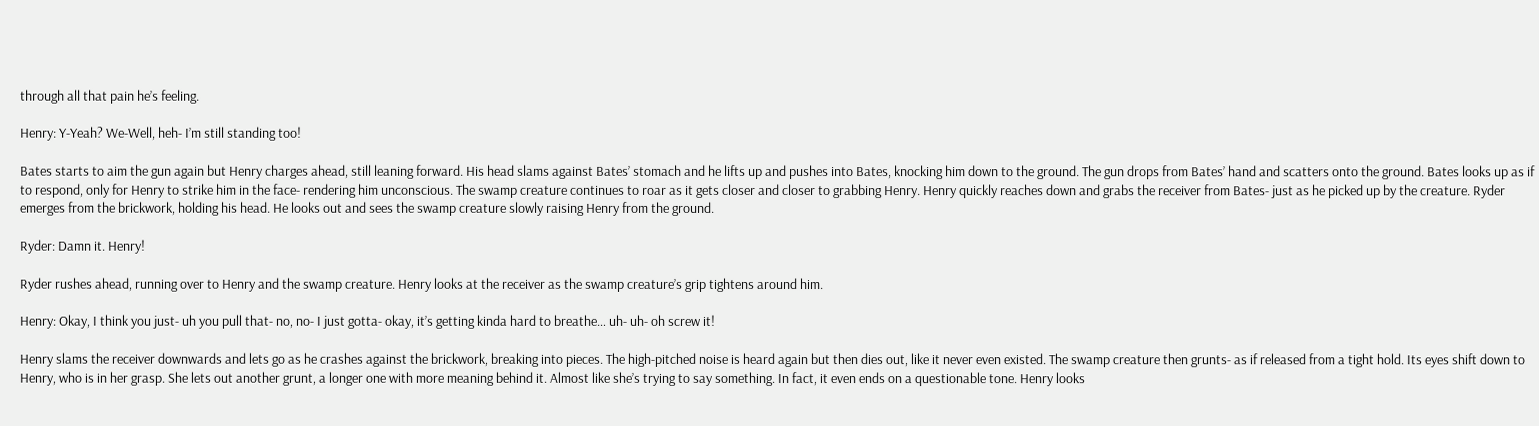through all that pain he’s feeling.

Henry: Y-Yeah? We-Well, heh- I’m still standing too!

Bates starts to aim the gun again but Henry charges ahead, still leaning forward. His head slams against Bates’ stomach and he lifts up and pushes into Bates, knocking him down to the ground. The gun drops from Bates’ hand and scatters onto the ground. Bates looks up as if to respond, only for Henry to strike him in the face- rendering him unconscious. The swamp creature continues to roar as it gets closer and closer to grabbing Henry. Henry quickly reaches down and grabs the receiver from Bates- just as he picked up by the creature. Ryder emerges from the brickwork, holding his head. He looks out and sees the swamp creature slowly raising Henry from the ground.

Ryder: Damn it. Henry!

Ryder rushes ahead, running over to Henry and the swamp creature. Henry looks at the receiver as the swamp creature’s grip tightens around him.

Henry: Okay, I think you just- uh you pull that- no, no- I just gotta- okay, it’s getting kinda hard to breathe… uh- uh- oh screw it!

Henry slams the receiver downwards and lets go as he crashes against the brickwork, breaking into pieces. The high-pitched noise is heard again but then dies out, like it never even existed. The swamp creature then grunts- as if released from a tight hold. Its eyes shift down to Henry, who is in her grasp. She lets out another grunt, a longer one with more meaning behind it. Almost like she’s trying to say something. In fact, it even ends on a questionable tone. Henry looks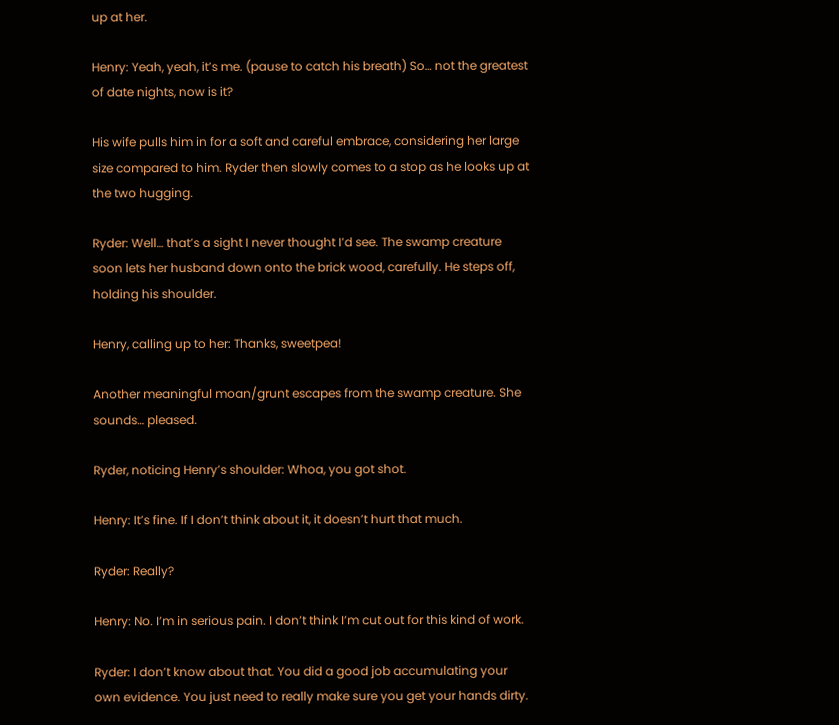up at her.

Henry: Yeah, yeah, it’s me. (pause to catch his breath) So… not the greatest of date nights, now is it?

His wife pulls him in for a soft and careful embrace, considering her large size compared to him. Ryder then slowly comes to a stop as he looks up at the two hugging.

Ryder: Well… that’s a sight I never thought I’d see. The swamp creature soon lets her husband down onto the brick wood, carefully. He steps off, holding his shoulder.

Henry, calling up to her: Thanks, sweetpea!

Another meaningful moan/grunt escapes from the swamp creature. She sounds… pleased.

Ryder, noticing Henry’s shoulder: Whoa, you got shot.

Henry: It’s fine. If I don’t think about it, it doesn’t hurt that much.

Ryder: Really?

Henry: No. I’m in serious pain. I don’t think I’m cut out for this kind of work.

Ryder: I don’t know about that. You did a good job accumulating your own evidence. You just need to really make sure you get your hands dirty.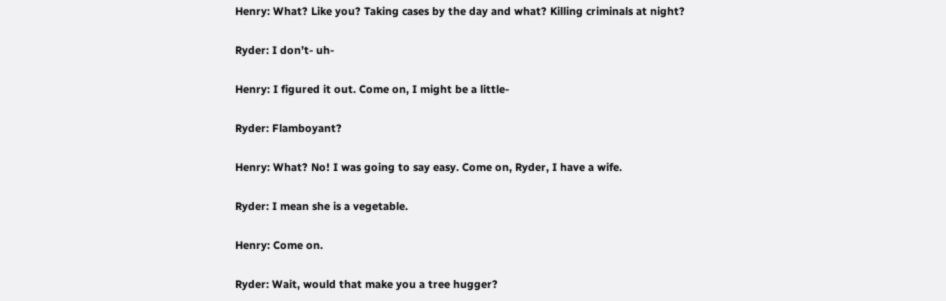Henry: What? Like you? Taking cases by the day and what? Killing criminals at night?

Ryder: I don’t- uh-

Henry: I figured it out. Come on, I might be a little-

Ryder: Flamboyant?

Henry: What? No! I was going to say easy. Come on, Ryder, I have a wife.

Ryder: I mean she is a vegetable.

Henry: Come on.

Ryder: Wait, would that make you a tree hugger?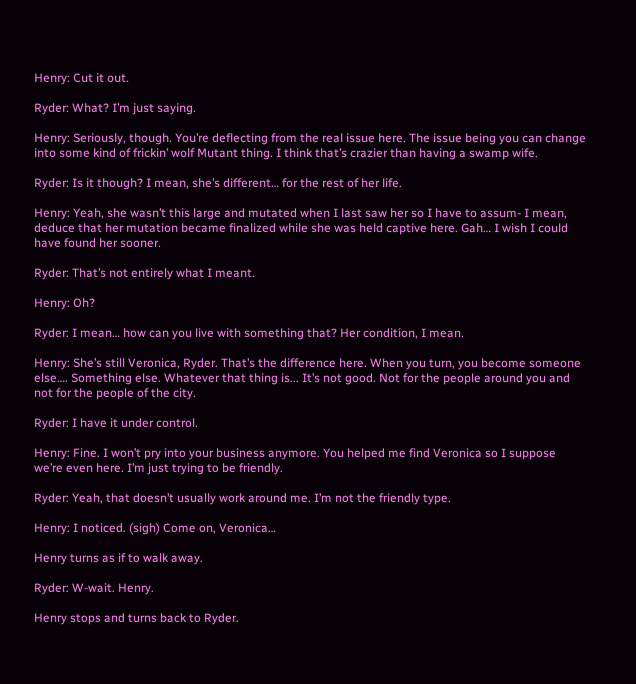Henry: Cut it out.

Ryder: What? I’m just saying.

Henry: Seriously, though. You’re deflecting from the real issue here. The issue being you can change into some kind of frickin’ wolf Mutant thing. I think that’s crazier than having a swamp wife.

Ryder: Is it though? I mean, she’s different… for the rest of her life.

Henry: Yeah, she wasn’t this large and mutated when I last saw her so I have to assum- I mean, deduce that her mutation became finalized while she was held captive here. Gah… I wish I could have found her sooner.

Ryder: That’s not entirely what I meant.

Henry: Oh?

Ryder: I mean… how can you live with something that? Her condition, I mean.

Henry: She’s still Veronica, Ryder. That’s the difference here. When you turn, you become someone else…. Something else. Whatever that thing is... It’s not good. Not for the people around you and not for the people of the city.

Ryder: I have it under control.

Henry: Fine. I won’t pry into your business anymore. You helped me find Veronica so I suppose we’re even here. I’m just trying to be friendly.

Ryder: Yeah, that doesn’t usually work around me. I’m not the friendly type.

Henry: I noticed. (sigh) Come on, Veronica…

Henry turns as if to walk away.

Ryder: W-wait. Henry.

Henry stops and turns back to Ryder.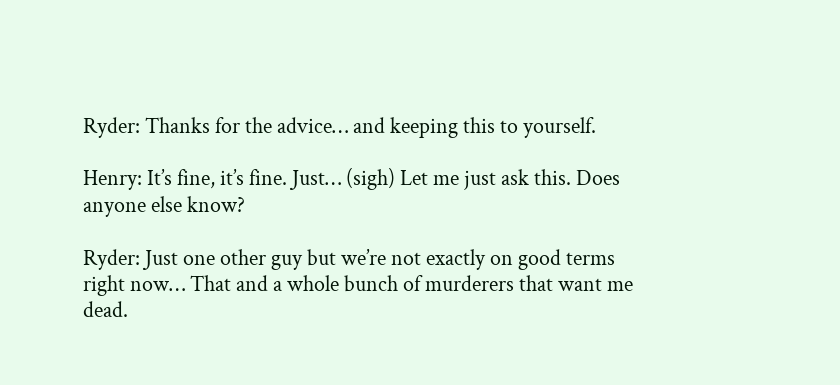Ryder: Thanks for the advice… and keeping this to yourself.

Henry: It’s fine, it’s fine. Just… (sigh) Let me just ask this. Does anyone else know?

Ryder: Just one other guy but we’re not exactly on good terms right now… That and a whole bunch of murderers that want me dead.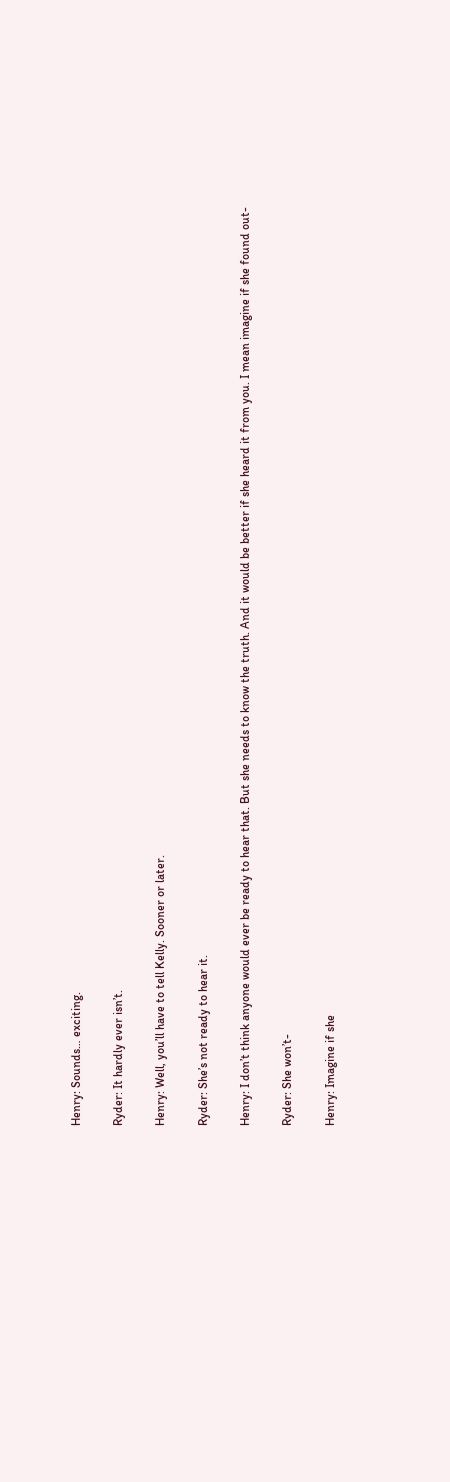Henry: Sounds… exciting.

Ryder: It hardly ever isn’t.

Henry: Well, you’ll have to tell Kelly. Sooner or later.

Ryder: She’s not ready to hear it.

Henry: I don’t think anyone would ever be ready to hear that. But she needs to know the truth. And it would be better if she heard it from you. I mean imagine if she found out-

Ryder: She won’t-

Henry: Imagine if she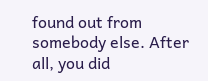found out from somebody else. After all, you did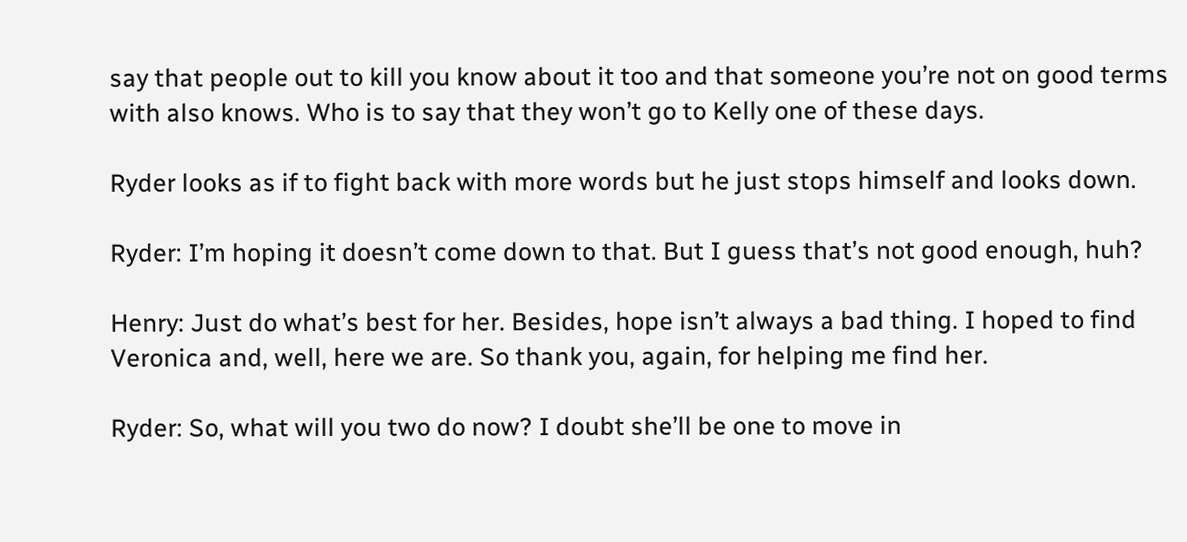say that people out to kill you know about it too and that someone you’re not on good terms with also knows. Who is to say that they won’t go to Kelly one of these days.

Ryder looks as if to fight back with more words but he just stops himself and looks down.

Ryder: I’m hoping it doesn’t come down to that. But I guess that’s not good enough, huh?

Henry: Just do what’s best for her. Besides, hope isn’t always a bad thing. I hoped to find Veronica and, well, here we are. So thank you, again, for helping me find her.

Ryder: So, what will you two do now? I doubt she’ll be one to move in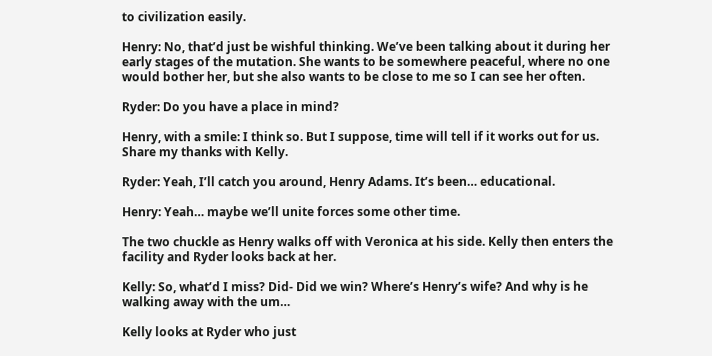to civilization easily.

Henry: No, that’d just be wishful thinking. We’ve been talking about it during her early stages of the mutation. She wants to be somewhere peaceful, where no one would bother her, but she also wants to be close to me so I can see her often.

Ryder: Do you have a place in mind?

Henry, with a smile: I think so. But I suppose, time will tell if it works out for us. Share my thanks with Kelly.

Ryder: Yeah, I’ll catch you around, Henry Adams. It’s been… educational.

Henry: Yeah… maybe we’ll unite forces some other time.

The two chuckle as Henry walks off with Veronica at his side. Kelly then enters the facility and Ryder looks back at her.

Kelly: So, what’d I miss? Did- Did we win? Where’s Henry’s wife? And why is he walking away with the um…

Kelly looks at Ryder who just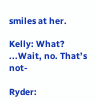smiles at her.

Kelly: What? ...Wait, no. That’s not-

Ryder: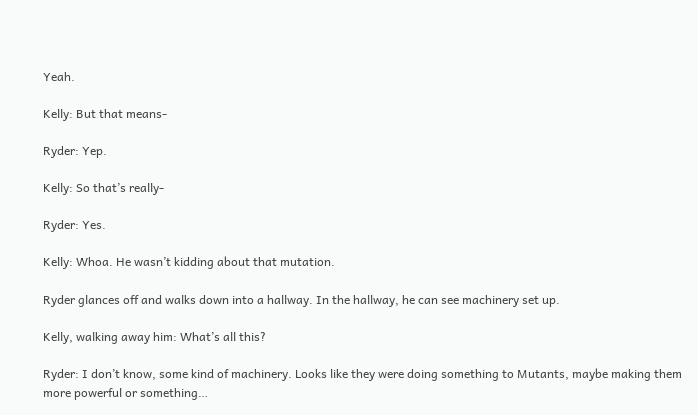Yeah.

Kelly: But that means-

Ryder: Yep.

Kelly: So that’s really-

Ryder: Yes.

Kelly: Whoa. He wasn’t kidding about that mutation.

Ryder glances off and walks down into a hallway. In the hallway, he can see machinery set up.

Kelly, walking away him: What’s all this?

Ryder: I don’t know, some kind of machinery. Looks like they were doing something to Mutants, maybe making them more powerful or something…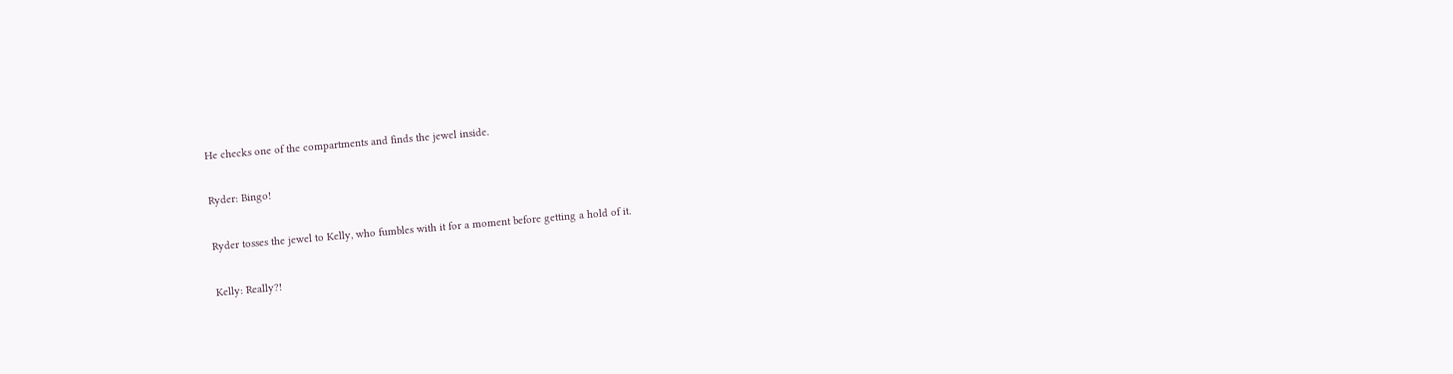He checks one of the compartments and finds the jewel inside.

Ryder: Bingo!

Ryder tosses the jewel to Kelly, who fumbles with it for a moment before getting a hold of it.

Kelly: Really?!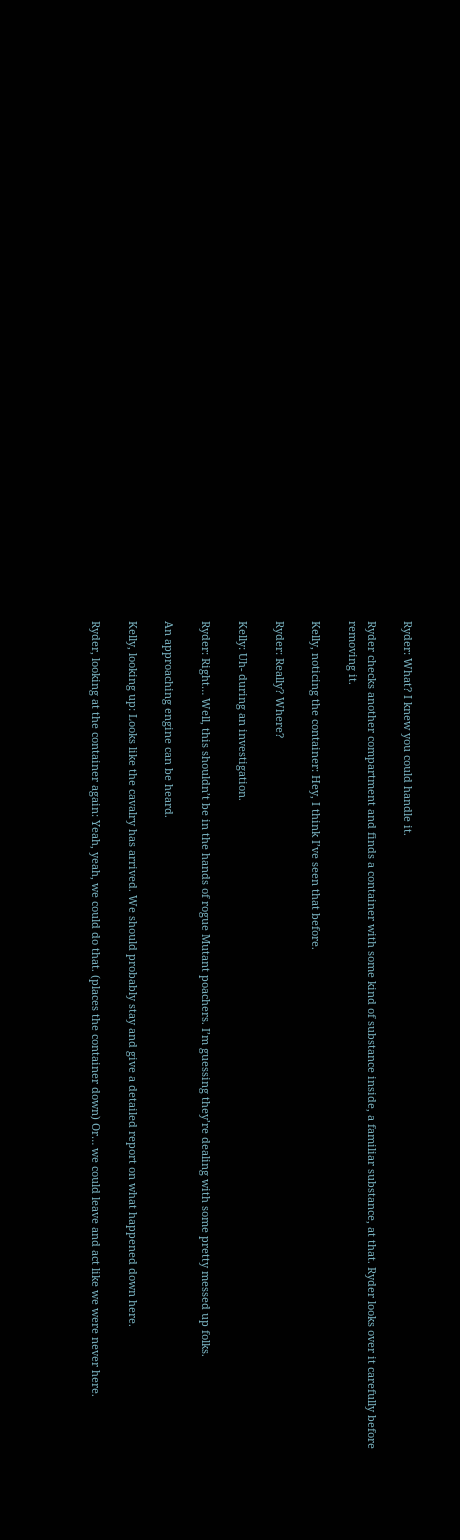Ryder: What? I knew you could handle it.

Ryder checks another compartment and finds a container with some kind of substance inside, a familiar substance, at that. Ryder looks over it carefully before removing it.

Kelly, noticing the container: Hey, I think I’ve seen that before.

Ryder: Really? Where?

Kelly: Uh- during an investigation.

Ryder: Right… Well, this shouldn’t be in the hands of rogue Mutant poachers. I’m guessing they’re dealing with some pretty messed up folks.

An approaching engine can be heard.

Kelly, looking up: Looks like the cavalry has arrived. We should probably stay and give a detailed report on what happened down here.

Ryder, looking at the container again: Yeah, yeah, we could do that. (places the container down) Or… we could leave and act like we were never here.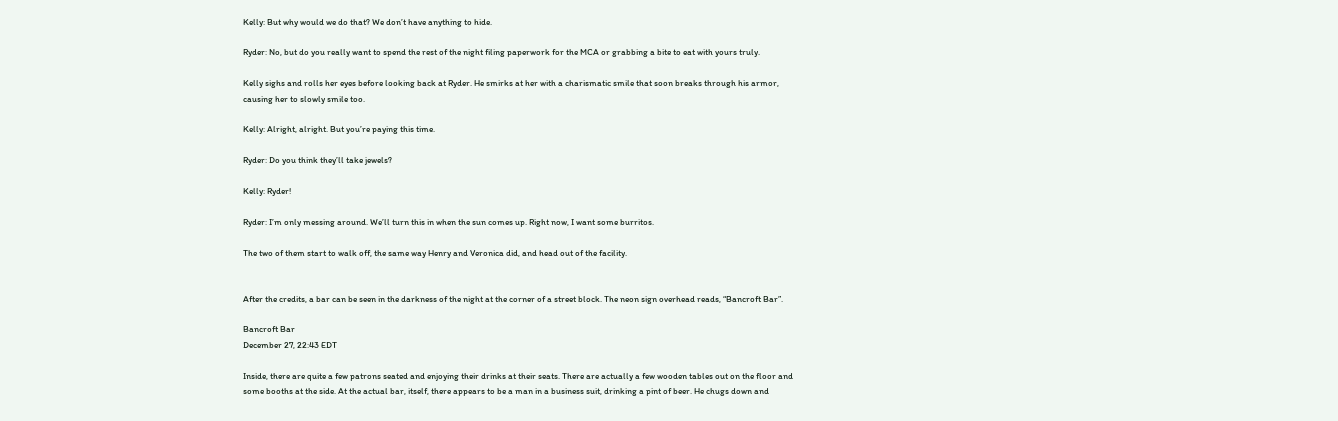Kelly: But why would we do that? We don’t have anything to hide.

Ryder: No, but do you really want to spend the rest of the night filing paperwork for the MCA or grabbing a bite to eat with yours truly.

Kelly sighs and rolls her eyes before looking back at Ryder. He smirks at her with a charismatic smile that soon breaks through his armor, causing her to slowly smile too.

Kelly: Alright, alright. But you’re paying this time.

Ryder: Do you think they’ll take jewels?

Kelly: Ryder!

Ryder: I’m only messing around. We’ll turn this in when the sun comes up. Right now, I want some burritos.

The two of them start to walk off, the same way Henry and Veronica did, and head out of the facility.


After the credits, a bar can be seen in the darkness of the night at the corner of a street block. The neon sign overhead reads, “Bancroft Bar”.

Bancroft Bar
December 27, 22:43 EDT

Inside, there are quite a few patrons seated and enjoying their drinks at their seats. There are actually a few wooden tables out on the floor and some booths at the side. At the actual bar, itself, there appears to be a man in a business suit, drinking a pint of beer. He chugs down and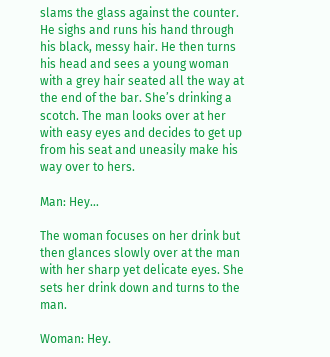slams the glass against the counter. He sighs and runs his hand through his black, messy hair. He then turns his head and sees a young woman with a grey hair seated all the way at the end of the bar. She’s drinking a scotch. The man looks over at her with easy eyes and decides to get up from his seat and uneasily make his way over to hers.

Man: Hey…

The woman focuses on her drink but then glances slowly over at the man with her sharp yet delicate eyes. She sets her drink down and turns to the man.

Woman: Hey.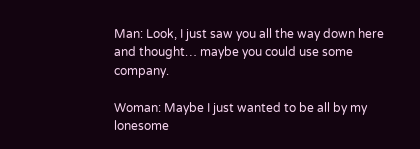Man: Look, I just saw you all the way down here and thought… maybe you could use some company.

Woman: Maybe I just wanted to be all by my lonesome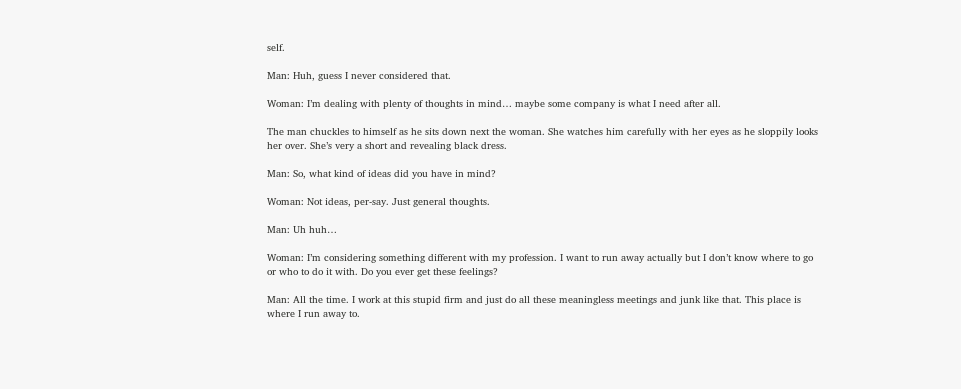self.

Man: Huh, guess I never considered that.

Woman: I’m dealing with plenty of thoughts in mind… maybe some company is what I need after all.

The man chuckles to himself as he sits down next the woman. She watches him carefully with her eyes as he sloppily looks her over. She’s very a short and revealing black dress.

Man: So, what kind of ideas did you have in mind?

Woman: Not ideas, per-say. Just general thoughts.

Man: Uh huh…

Woman: I’m considering something different with my profession. I want to run away actually but I don’t know where to go or who to do it with. Do you ever get these feelings?

Man: All the time. I work at this stupid firm and just do all these meaningless meetings and junk like that. This place is where I run away to.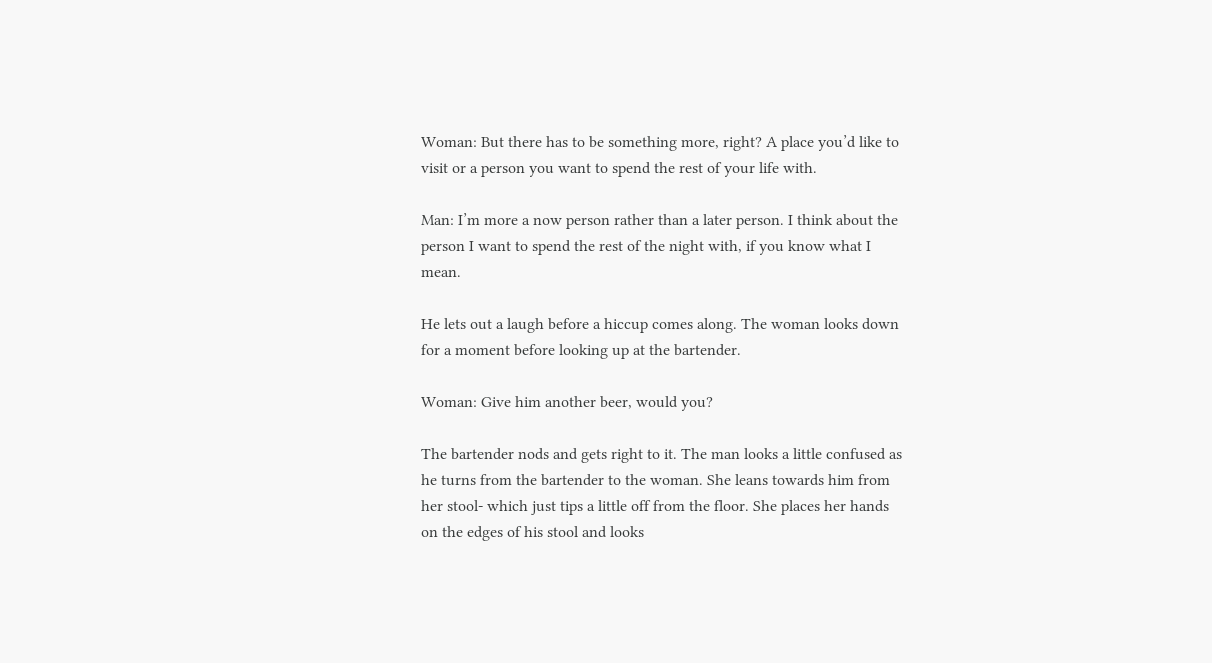Woman: But there has to be something more, right? A place you’d like to visit or a person you want to spend the rest of your life with.

Man: I’m more a now person rather than a later person. I think about the person I want to spend the rest of the night with, if you know what I mean.

He lets out a laugh before a hiccup comes along. The woman looks down for a moment before looking up at the bartender.

Woman: Give him another beer, would you?

The bartender nods and gets right to it. The man looks a little confused as he turns from the bartender to the woman. She leans towards him from her stool- which just tips a little off from the floor. She places her hands on the edges of his stool and looks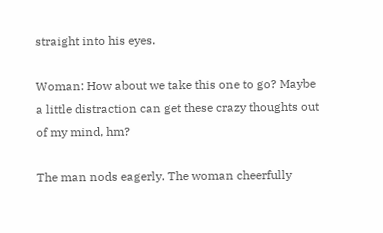straight into his eyes.

Woman: How about we take this one to go? Maybe a little distraction can get these crazy thoughts out of my mind, hm?

The man nods eagerly. The woman cheerfully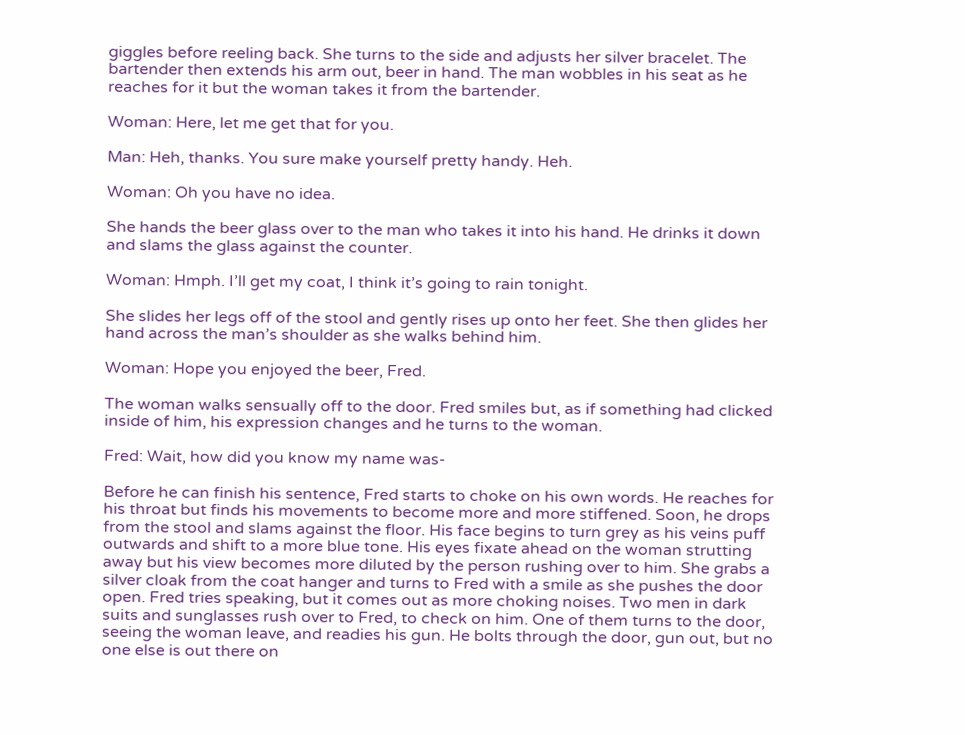giggles before reeling back. She turns to the side and adjusts her silver bracelet. The bartender then extends his arm out, beer in hand. The man wobbles in his seat as he reaches for it but the woman takes it from the bartender.

Woman: Here, let me get that for you.

Man: Heh, thanks. You sure make yourself pretty handy. Heh.

Woman: Oh you have no idea.

She hands the beer glass over to the man who takes it into his hand. He drinks it down and slams the glass against the counter.

Woman: Hmph. I’ll get my coat, I think it’s going to rain tonight.

She slides her legs off of the stool and gently rises up onto her feet. She then glides her hand across the man’s shoulder as she walks behind him.

Woman: Hope you enjoyed the beer, Fred.

The woman walks sensually off to the door. Fred smiles but, as if something had clicked inside of him, his expression changes and he turns to the woman.

Fred: Wait, how did you know my name was-

Before he can finish his sentence, Fred starts to choke on his own words. He reaches for his throat but finds his movements to become more and more stiffened. Soon, he drops from the stool and slams against the floor. His face begins to turn grey as his veins puff outwards and shift to a more blue tone. His eyes fixate ahead on the woman strutting away but his view becomes more diluted by the person rushing over to him. She grabs a silver cloak from the coat hanger and turns to Fred with a smile as she pushes the door open. Fred tries speaking, but it comes out as more choking noises. Two men in dark suits and sunglasses rush over to Fred, to check on him. One of them turns to the door, seeing the woman leave, and readies his gun. He bolts through the door, gun out, but no one else is out there on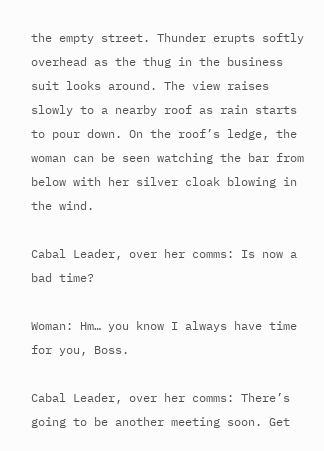the empty street. Thunder erupts softly overhead as the thug in the business suit looks around. The view raises slowly to a nearby roof as rain starts to pour down. On the roof’s ledge, the woman can be seen watching the bar from below with her silver cloak blowing in the wind.

Cabal Leader, over her comms: Is now a bad time?

Woman: Hm… you know I always have time for you, Boss.

Cabal Leader, over her comms: There’s going to be another meeting soon. Get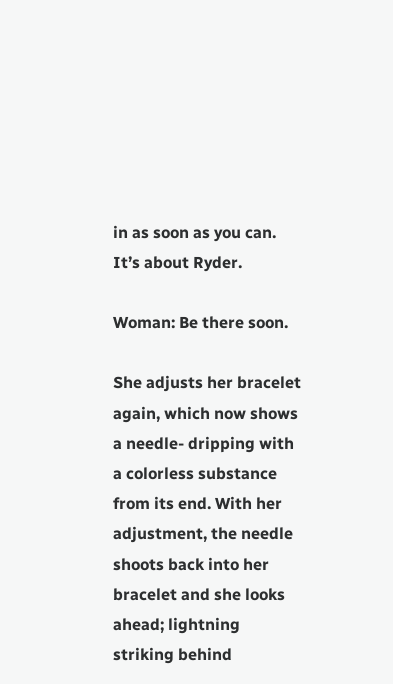in as soon as you can. It’s about Ryder.

Woman: Be there soon.

She adjusts her bracelet again, which now shows a needle- dripping with a colorless substance from its end. With her adjustment, the needle shoots back into her bracelet and she looks ahead; lightning striking behind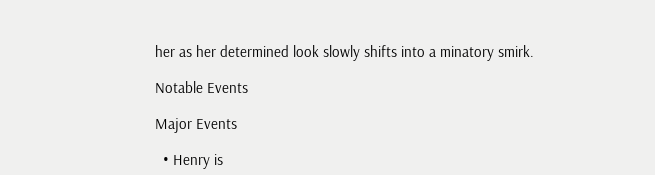her as her determined look slowly shifts into a minatory smirk.

Notable Events

Major Events

  • Henry is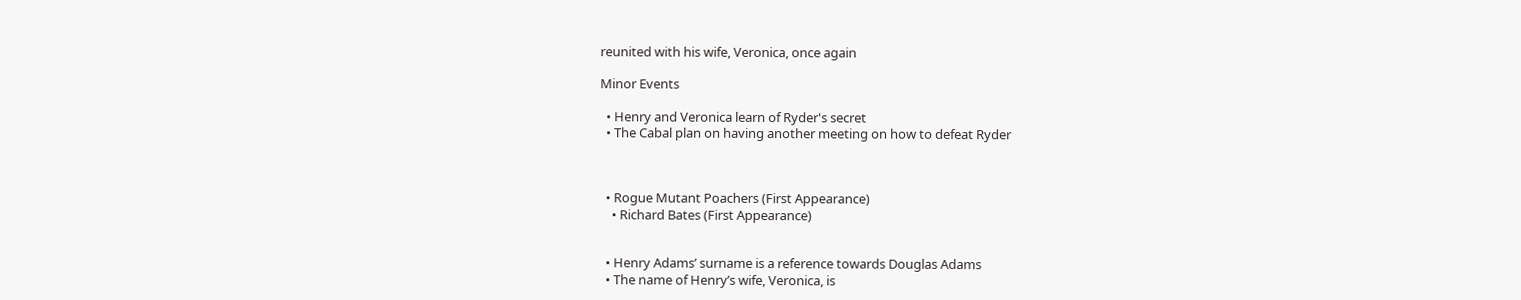reunited with his wife, Veronica, once again

Minor Events

  • Henry and Veronica learn of Ryder's secret
  • The Cabal plan on having another meeting on how to defeat Ryder



  • Rogue Mutant Poachers (First Appearance)
    • Richard Bates (First Appearance)


  • Henry Adams’ surname is a reference towards Douglas Adams
  • The name of Henry’s wife, Veronica, is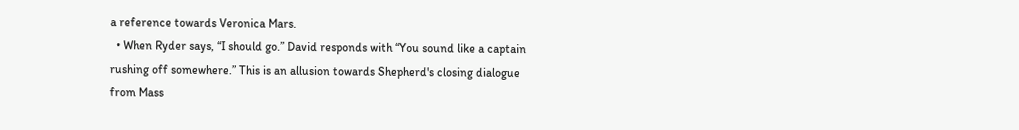a reference towards Veronica Mars.
  • When Ryder says, “I should go.” David responds with “You sound like a captain rushing off somewhere.” This is an allusion towards Shepherd's closing dialogue from Mass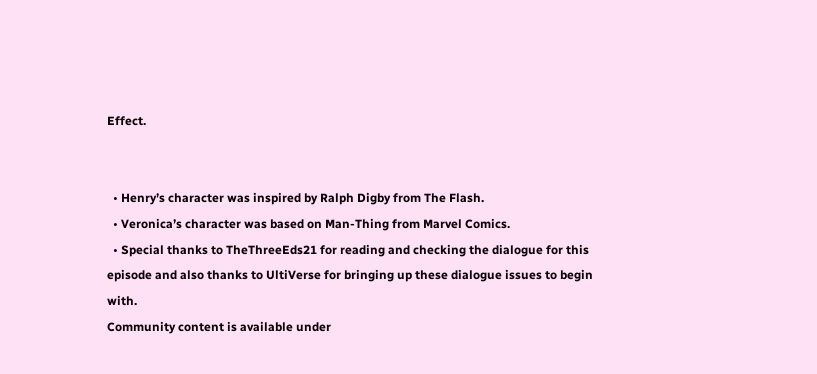Effect.


  • Henry’s character was inspired by Ralph Digby from The Flash.
  • Veronica’s character was based on Man-Thing from Marvel Comics.
  • Special thanks to TheThreeEds21 for reading and checking the dialogue for this episode and also thanks to UltiVerse for bringing up these dialogue issues to begin with.
Community content is available under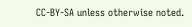CC-BY-SA unless otherwise noted.